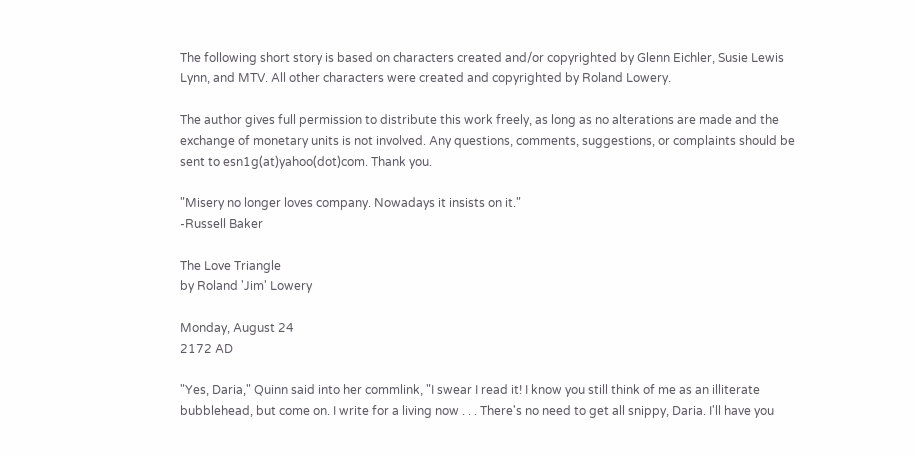The following short story is based on characters created and/or copyrighted by Glenn Eichler, Susie Lewis Lynn, and MTV. All other characters were created and copyrighted by Roland Lowery.

The author gives full permission to distribute this work freely, as long as no alterations are made and the exchange of monetary units is not involved. Any questions, comments, suggestions, or complaints should be sent to esn1g(at)yahoo(dot)com. Thank you.

"Misery no longer loves company. Nowadays it insists on it."
-Russell Baker

The Love Triangle
by Roland 'Jim' Lowery

Monday, August 24
2172 AD

"Yes, Daria," Quinn said into her commlink, "I swear I read it! I know you still think of me as an illiterate bubblehead, but come on. I write for a living now . . . There's no need to get all snippy, Daria. I'll have you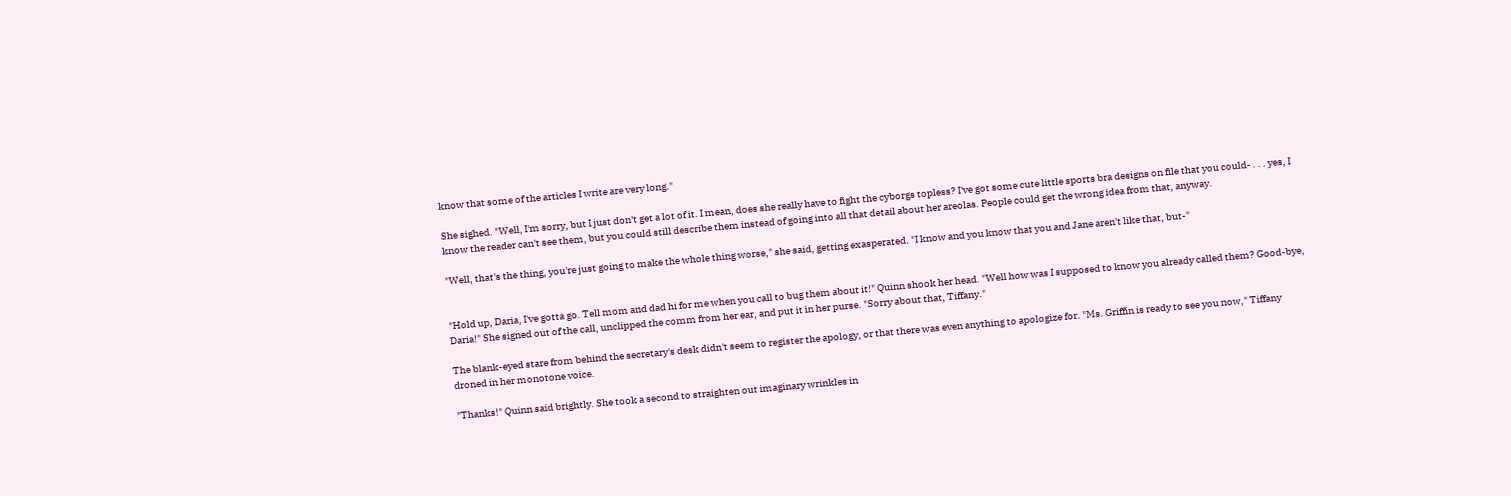know that some of the articles I write are very long."

She sighed. "Well, I'm sorry, but I just don't get a lot of it. I mean, does she really have to fight the cyborgs topless? I've got some cute little sports bra designs on file that you could- . . . yes, I know the reader can't see them, but you could still describe them instead of going into all that detail about her areolas. People could get the wrong idea from that, anyway.

"Well, that's the thing, you're just going to make the whole thing worse," she said, getting exasperated. "I know and you know that you and Jane aren't like that, but-"


"Hold up, Daria, I've gotta go. Tell mom and dad hi for me when you call to bug them about it!" Quinn shook her head. "Well how was I supposed to know you already called them? Good-bye, Daria!" She signed out of the call, unclipped the comm from her ear, and put it in her purse. "Sorry about that, Tiffany."

The blank-eyed stare from behind the secretary's desk didn't seem to register the apology, or that there was even anything to apologize for. "Ms. Griffin is ready to see you now," Tiffany droned in her monotone voice.

"Thanks!" Quinn said brightly. She took a second to straighten out imaginary wrinkles in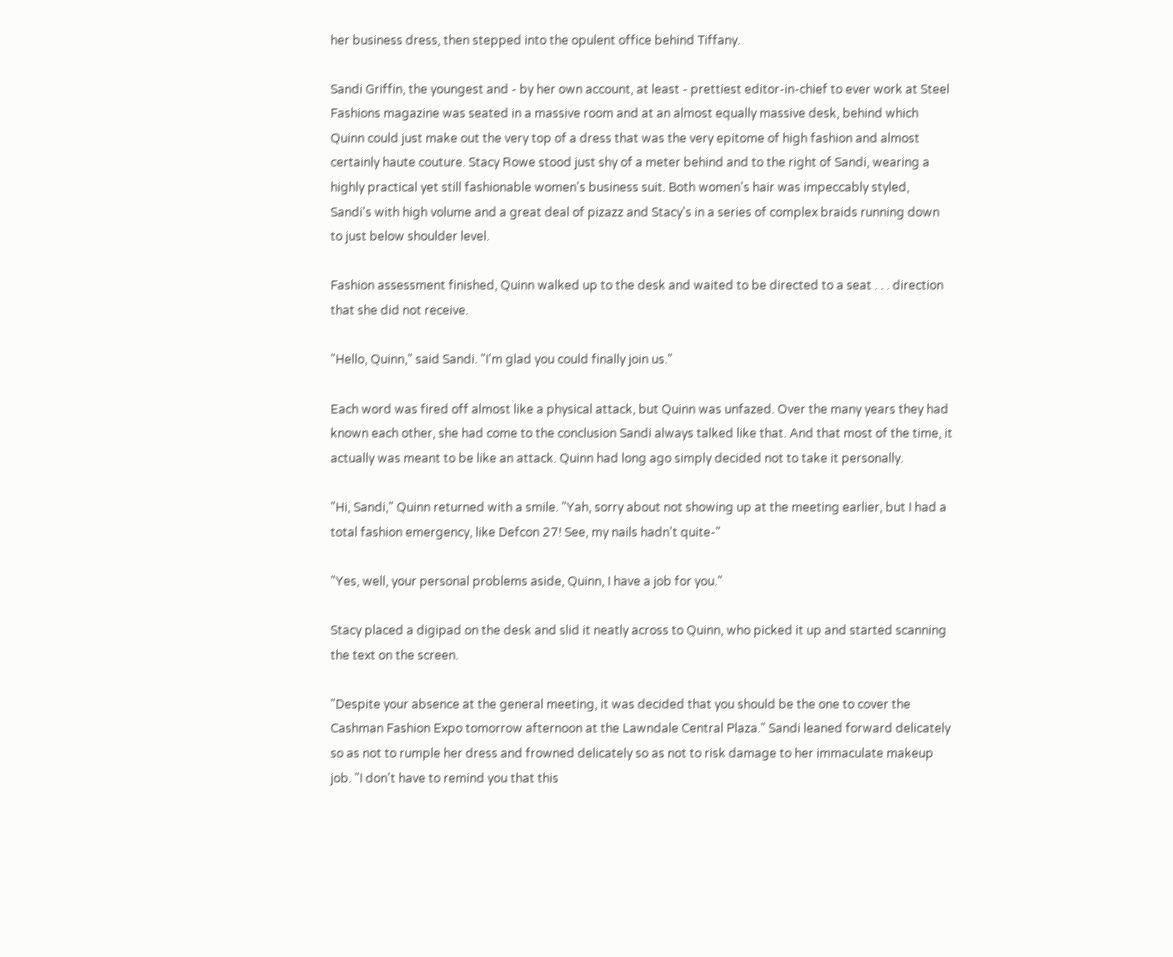her business dress, then stepped into the opulent office behind Tiffany.

Sandi Griffin, the youngest and - by her own account, at least - prettiest editor-in-chief to ever work at Steel Fashions magazine was seated in a massive room and at an almost equally massive desk, behind which Quinn could just make out the very top of a dress that was the very epitome of high fashion and almost certainly haute couture. Stacy Rowe stood just shy of a meter behind and to the right of Sandi, wearing a highly practical yet still fashionable women's business suit. Both women's hair was impeccably styled, Sandi's with high volume and a great deal of pizazz and Stacy's in a series of complex braids running down to just below shoulder level.

Fashion assessment finished, Quinn walked up to the desk and waited to be directed to a seat . . . direction that she did not receive.

"Hello, Quinn," said Sandi. "I'm glad you could finally join us."

Each word was fired off almost like a physical attack, but Quinn was unfazed. Over the many years they had known each other, she had come to the conclusion Sandi always talked like that. And that most of the time, it actually was meant to be like an attack. Quinn had long ago simply decided not to take it personally.

"Hi, Sandi," Quinn returned with a smile. "Yah, sorry about not showing up at the meeting earlier, but I had a total fashion emergency, like Defcon 27! See, my nails hadn't quite-"

"Yes, well, your personal problems aside, Quinn, I have a job for you."

Stacy placed a digipad on the desk and slid it neatly across to Quinn, who picked it up and started scanning the text on the screen.

"Despite your absence at the general meeting, it was decided that you should be the one to cover the Cashman Fashion Expo tomorrow afternoon at the Lawndale Central Plaza." Sandi leaned forward delicately so as not to rumple her dress and frowned delicately so as not to risk damage to her immaculate makeup job. "I don't have to remind you that this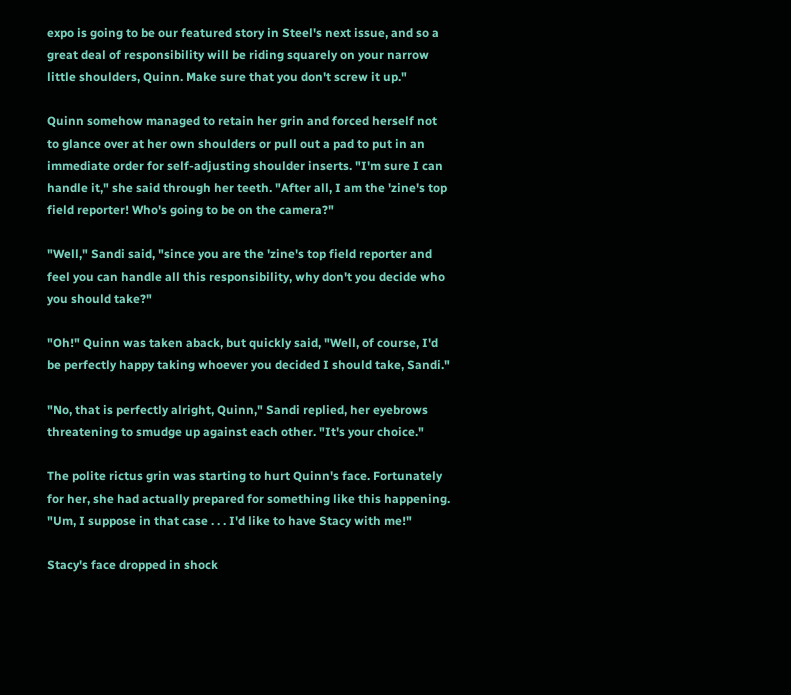expo is going to be our featured story in Steel's next issue, and so a great deal of responsibility will be riding squarely on your narrow little shoulders, Quinn. Make sure that you don't screw it up."

Quinn somehow managed to retain her grin and forced herself not to glance over at her own shoulders or pull out a pad to put in an immediate order for self-adjusting shoulder inserts. "I'm sure I can handle it," she said through her teeth. "After all, I am the 'zine's top field reporter! Who's going to be on the camera?"

"Well," Sandi said, "since you are the 'zine's top field reporter and feel you can handle all this responsibility, why don't you decide who you should take?"

"Oh!" Quinn was taken aback, but quickly said, "Well, of course, I'd be perfectly happy taking whoever you decided I should take, Sandi."

"No, that is perfectly alright, Quinn," Sandi replied, her eyebrows threatening to smudge up against each other. "It's your choice."

The polite rictus grin was starting to hurt Quinn's face. Fortunately for her, she had actually prepared for something like this happening. "Um, I suppose in that case . . . I'd like to have Stacy with me!"

Stacy's face dropped in shock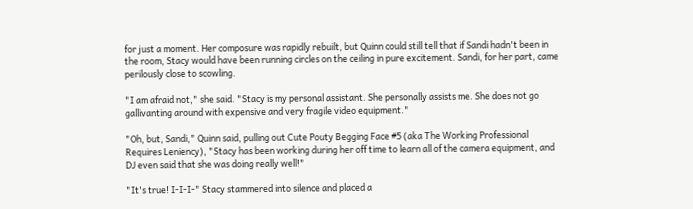for just a moment. Her composure was rapidly rebuilt, but Quinn could still tell that if Sandi hadn't been in the room, Stacy would have been running circles on the ceiling in pure excitement. Sandi, for her part, came perilously close to scowling.

"I am afraid not," she said. "Stacy is my personal assistant. She personally assists me. She does not go gallivanting around with expensive and very fragile video equipment."

"Oh, but, Sandi," Quinn said, pulling out Cute Pouty Begging Face #5 (aka The Working Professional Requires Leniency), "Stacy has been working during her off time to learn all of the camera equipment, and DJ even said that she was doing really well!"

"It's true! I-I-I-" Stacy stammered into silence and placed a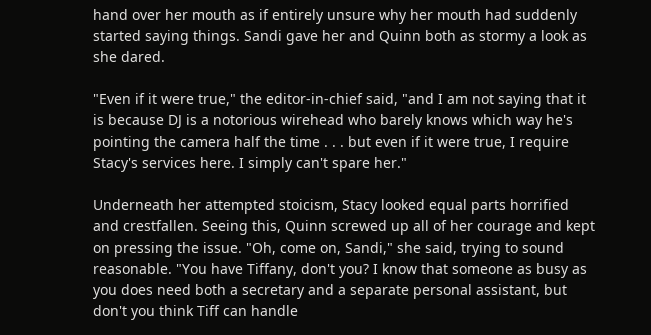hand over her mouth as if entirely unsure why her mouth had suddenly started saying things. Sandi gave her and Quinn both as stormy a look as she dared.

"Even if it were true," the editor-in-chief said, "and I am not saying that it is because DJ is a notorious wirehead who barely knows which way he's pointing the camera half the time . . . but even if it were true, I require Stacy's services here. I simply can't spare her."

Underneath her attempted stoicism, Stacy looked equal parts horrified and crestfallen. Seeing this, Quinn screwed up all of her courage and kept on pressing the issue. "Oh, come on, Sandi," she said, trying to sound reasonable. "You have Tiffany, don't you? I know that someone as busy as you does need both a secretary and a separate personal assistant, but don't you think Tiff can handle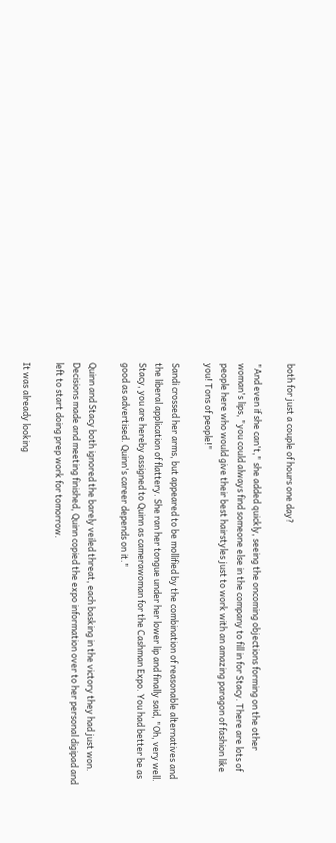both for just a couple of hours one day?

"And even if she can't," she added quickly, seeing the oncoming objections forming on the other woman's lips, "you could always find someone else in the company to fill in for Stacy. There are lots of people here who would give their best hairstyles just to work with an amazing paragon of fashion like you! Tons of people!"

Sandi crossed her arms, but appeared to be mollified by the combination of reasonable alternatives and the liberal application of flattery. She ran her tongue under her lower lip and finally said, "Oh, very well. Stacy, you are hereby assigned to Quinn as camerawoman for the Cashman Expo. You had better be as good as advertised. Quinn's career depends on it."

Quinn and Stacy both ignored the barely veiled threat, each basking in the victory they had just won. Decisions made and meeting finished, Quinn copied the expo information over to her personal digipad and left to start doing prep work for tomorrow.

It was already looking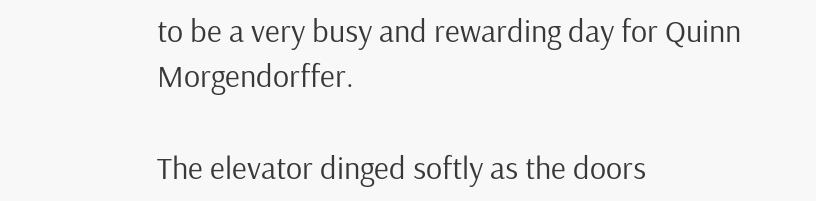to be a very busy and rewarding day for Quinn Morgendorffer.

The elevator dinged softly as the doors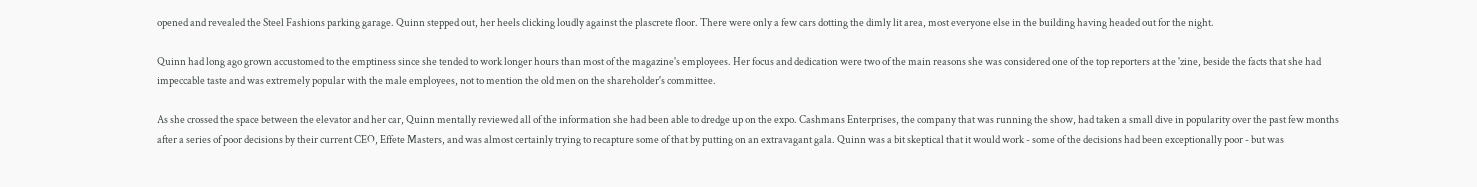opened and revealed the Steel Fashions parking garage. Quinn stepped out, her heels clicking loudly against the plascrete floor. There were only a few cars dotting the dimly lit area, most everyone else in the building having headed out for the night.

Quinn had long ago grown accustomed to the emptiness since she tended to work longer hours than most of the magazine's employees. Her focus and dedication were two of the main reasons she was considered one of the top reporters at the 'zine, beside the facts that she had impeccable taste and was extremely popular with the male employees, not to mention the old men on the shareholder's committee.

As she crossed the space between the elevator and her car, Quinn mentally reviewed all of the information she had been able to dredge up on the expo. Cashmans Enterprises, the company that was running the show, had taken a small dive in popularity over the past few months after a series of poor decisions by their current CEO, Effete Masters, and was almost certainly trying to recapture some of that by putting on an extravagant gala. Quinn was a bit skeptical that it would work - some of the decisions had been exceptionally poor - but was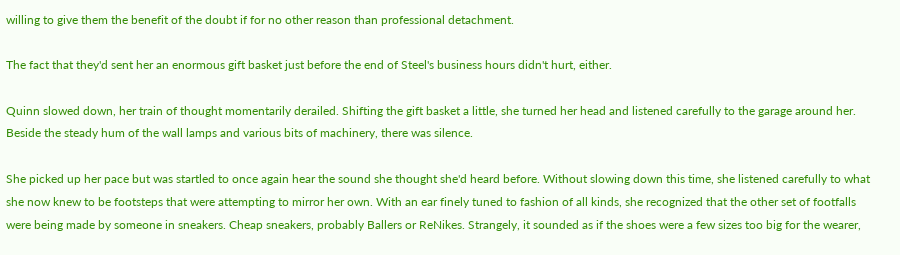willing to give them the benefit of the doubt if for no other reason than professional detachment.

The fact that they'd sent her an enormous gift basket just before the end of Steel's business hours didn't hurt, either.

Quinn slowed down, her train of thought momentarily derailed. Shifting the gift basket a little, she turned her head and listened carefully to the garage around her. Beside the steady hum of the wall lamps and various bits of machinery, there was silence.

She picked up her pace but was startled to once again hear the sound she thought she'd heard before. Without slowing down this time, she listened carefully to what she now knew to be footsteps that were attempting to mirror her own. With an ear finely tuned to fashion of all kinds, she recognized that the other set of footfalls were being made by someone in sneakers. Cheap sneakers, probably Ballers or ReNikes. Strangely, it sounded as if the shoes were a few sizes too big for the wearer,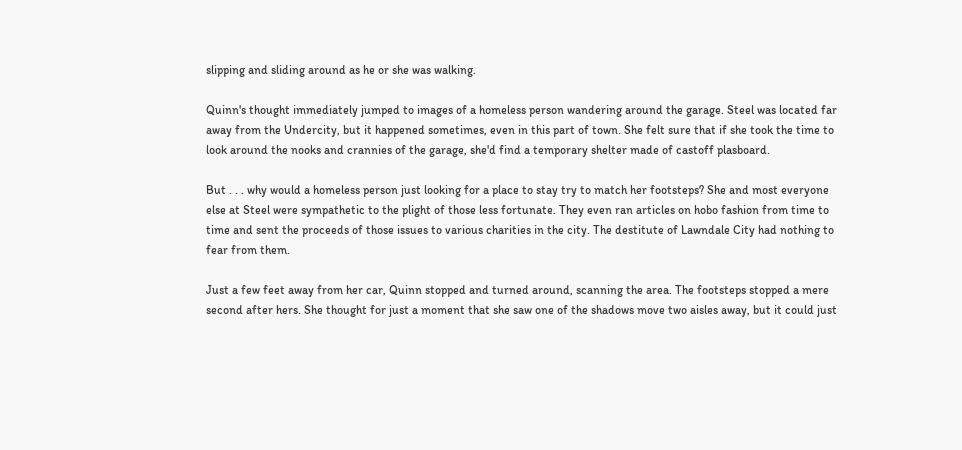slipping and sliding around as he or she was walking.

Quinn's thought immediately jumped to images of a homeless person wandering around the garage. Steel was located far away from the Undercity, but it happened sometimes, even in this part of town. She felt sure that if she took the time to look around the nooks and crannies of the garage, she'd find a temporary shelter made of castoff plasboard.

But . . . why would a homeless person just looking for a place to stay try to match her footsteps? She and most everyone else at Steel were sympathetic to the plight of those less fortunate. They even ran articles on hobo fashion from time to time and sent the proceeds of those issues to various charities in the city. The destitute of Lawndale City had nothing to fear from them.

Just a few feet away from her car, Quinn stopped and turned around, scanning the area. The footsteps stopped a mere second after hers. She thought for just a moment that she saw one of the shadows move two aisles away, but it could just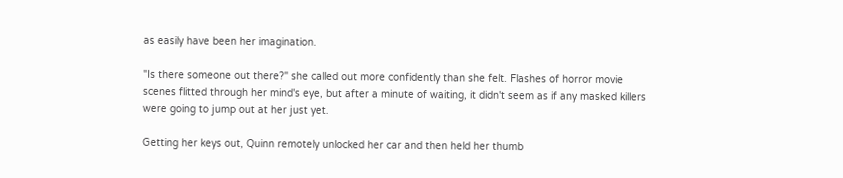as easily have been her imagination.

"Is there someone out there?" she called out more confidently than she felt. Flashes of horror movie scenes flitted through her mind's eye, but after a minute of waiting, it didn't seem as if any masked killers were going to jump out at her just yet.

Getting her keys out, Quinn remotely unlocked her car and then held her thumb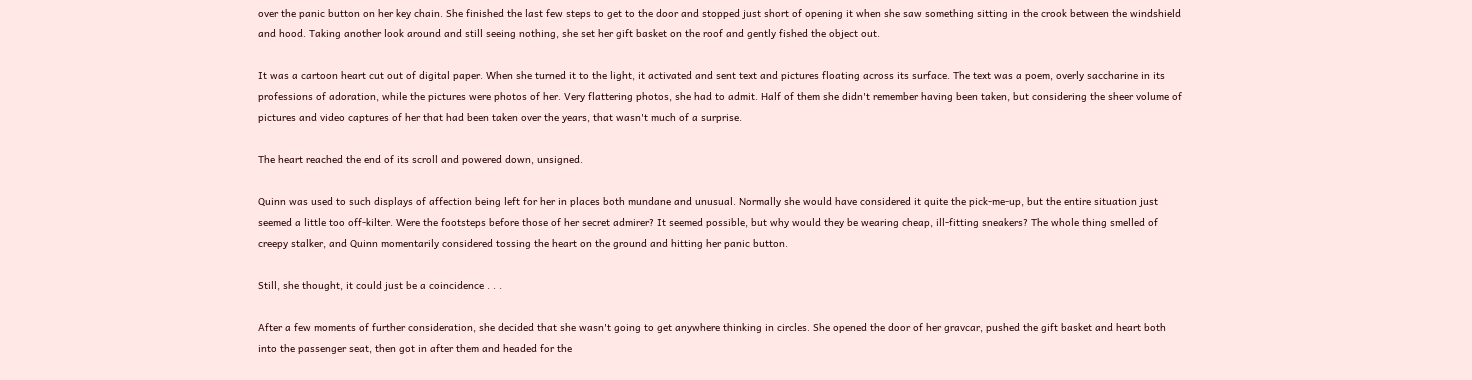over the panic button on her key chain. She finished the last few steps to get to the door and stopped just short of opening it when she saw something sitting in the crook between the windshield and hood. Taking another look around and still seeing nothing, she set her gift basket on the roof and gently fished the object out.

It was a cartoon heart cut out of digital paper. When she turned it to the light, it activated and sent text and pictures floating across its surface. The text was a poem, overly saccharine in its professions of adoration, while the pictures were photos of her. Very flattering photos, she had to admit. Half of them she didn't remember having been taken, but considering the sheer volume of pictures and video captures of her that had been taken over the years, that wasn't much of a surprise.

The heart reached the end of its scroll and powered down, unsigned.

Quinn was used to such displays of affection being left for her in places both mundane and unusual. Normally she would have considered it quite the pick-me-up, but the entire situation just seemed a little too off-kilter. Were the footsteps before those of her secret admirer? It seemed possible, but why would they be wearing cheap, ill-fitting sneakers? The whole thing smelled of creepy stalker, and Quinn momentarily considered tossing the heart on the ground and hitting her panic button.

Still, she thought, it could just be a coincidence . . .

After a few moments of further consideration, she decided that she wasn't going to get anywhere thinking in circles. She opened the door of her gravcar, pushed the gift basket and heart both into the passenger seat, then got in after them and headed for the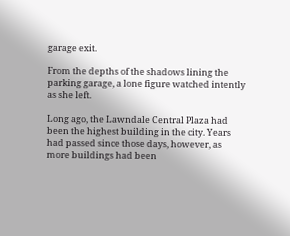garage exit.

From the depths of the shadows lining the parking garage, a lone figure watched intently as she left.

Long ago, the Lawndale Central Plaza had been the highest building in the city. Years had passed since those days, however, as more buildings had been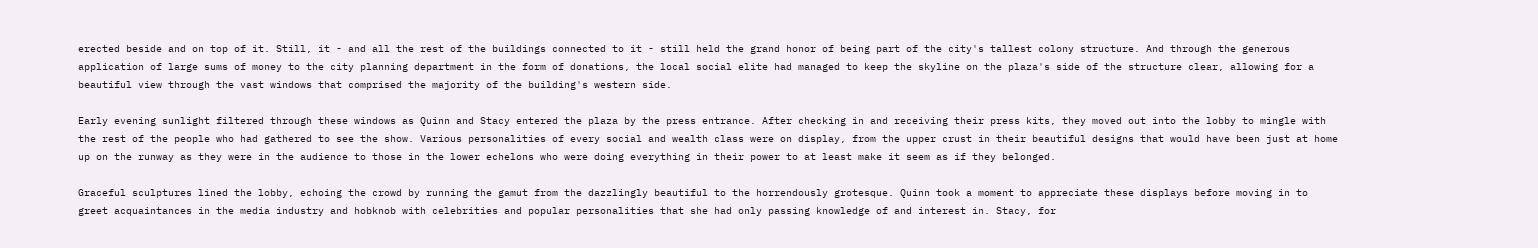erected beside and on top of it. Still, it - and all the rest of the buildings connected to it - still held the grand honor of being part of the city's tallest colony structure. And through the generous application of large sums of money to the city planning department in the form of donations, the local social elite had managed to keep the skyline on the plaza's side of the structure clear, allowing for a beautiful view through the vast windows that comprised the majority of the building's western side.

Early evening sunlight filtered through these windows as Quinn and Stacy entered the plaza by the press entrance. After checking in and receiving their press kits, they moved out into the lobby to mingle with the rest of the people who had gathered to see the show. Various personalities of every social and wealth class were on display, from the upper crust in their beautiful designs that would have been just at home up on the runway as they were in the audience to those in the lower echelons who were doing everything in their power to at least make it seem as if they belonged.

Graceful sculptures lined the lobby, echoing the crowd by running the gamut from the dazzlingly beautiful to the horrendously grotesque. Quinn took a moment to appreciate these displays before moving in to greet acquaintances in the media industry and hobknob with celebrities and popular personalities that she had only passing knowledge of and interest in. Stacy, for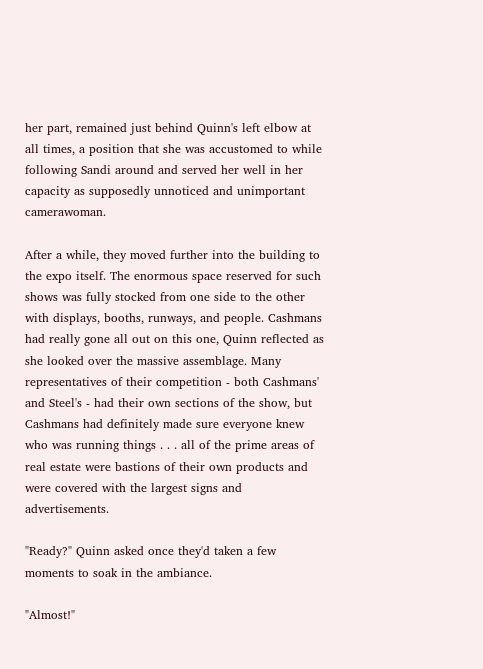her part, remained just behind Quinn's left elbow at all times, a position that she was accustomed to while following Sandi around and served her well in her capacity as supposedly unnoticed and unimportant camerawoman.

After a while, they moved further into the building to the expo itself. The enormous space reserved for such shows was fully stocked from one side to the other with displays, booths, runways, and people. Cashmans had really gone all out on this one, Quinn reflected as she looked over the massive assemblage. Many representatives of their competition - both Cashmans' and Steel's - had their own sections of the show, but Cashmans had definitely made sure everyone knew who was running things . . . all of the prime areas of real estate were bastions of their own products and were covered with the largest signs and advertisements.

"Ready?" Quinn asked once they'd taken a few moments to soak in the ambiance.

"Almost!"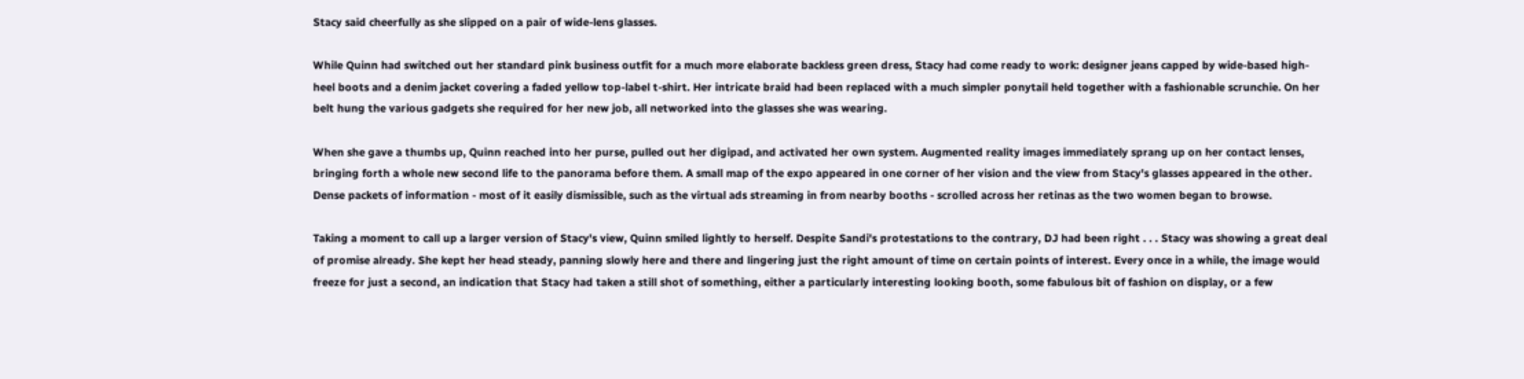Stacy said cheerfully as she slipped on a pair of wide-lens glasses.

While Quinn had switched out her standard pink business outfit for a much more elaborate backless green dress, Stacy had come ready to work: designer jeans capped by wide-based high-heel boots and a denim jacket covering a faded yellow top-label t-shirt. Her intricate braid had been replaced with a much simpler ponytail held together with a fashionable scrunchie. On her belt hung the various gadgets she required for her new job, all networked into the glasses she was wearing.

When she gave a thumbs up, Quinn reached into her purse, pulled out her digipad, and activated her own system. Augmented reality images immediately sprang up on her contact lenses, bringing forth a whole new second life to the panorama before them. A small map of the expo appeared in one corner of her vision and the view from Stacy's glasses appeared in the other. Dense packets of information - most of it easily dismissible, such as the virtual ads streaming in from nearby booths - scrolled across her retinas as the two women began to browse.

Taking a moment to call up a larger version of Stacy's view, Quinn smiled lightly to herself. Despite Sandi's protestations to the contrary, DJ had been right . . . Stacy was showing a great deal of promise already. She kept her head steady, panning slowly here and there and lingering just the right amount of time on certain points of interest. Every once in a while, the image would freeze for just a second, an indication that Stacy had taken a still shot of something, either a particularly interesting looking booth, some fabulous bit of fashion on display, or a few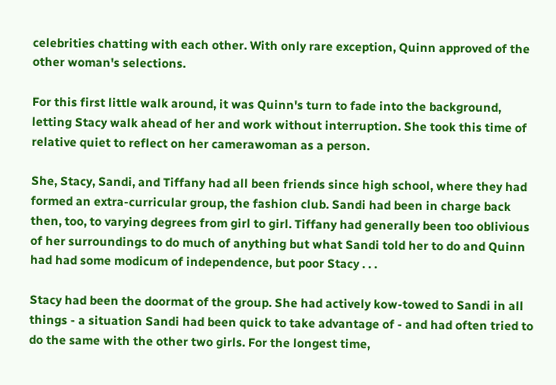celebrities chatting with each other. With only rare exception, Quinn approved of the other woman's selections.

For this first little walk around, it was Quinn's turn to fade into the background, letting Stacy walk ahead of her and work without interruption. She took this time of relative quiet to reflect on her camerawoman as a person.

She, Stacy, Sandi, and Tiffany had all been friends since high school, where they had formed an extra-curricular group, the fashion club. Sandi had been in charge back then, too, to varying degrees from girl to girl. Tiffany had generally been too oblivious of her surroundings to do much of anything but what Sandi told her to do and Quinn had had some modicum of independence, but poor Stacy . . .

Stacy had been the doormat of the group. She had actively kow-towed to Sandi in all things - a situation Sandi had been quick to take advantage of - and had often tried to do the same with the other two girls. For the longest time,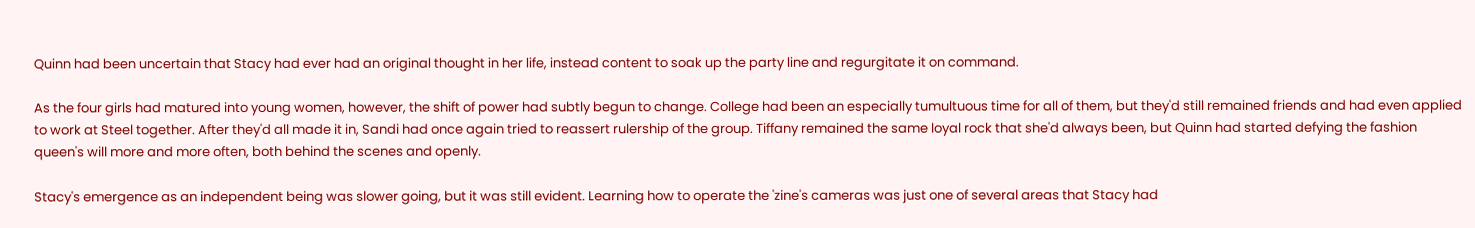Quinn had been uncertain that Stacy had ever had an original thought in her life, instead content to soak up the party line and regurgitate it on command.

As the four girls had matured into young women, however, the shift of power had subtly begun to change. College had been an especially tumultuous time for all of them, but they'd still remained friends and had even applied to work at Steel together. After they'd all made it in, Sandi had once again tried to reassert rulership of the group. Tiffany remained the same loyal rock that she'd always been, but Quinn had started defying the fashion queen's will more and more often, both behind the scenes and openly.

Stacy's emergence as an independent being was slower going, but it was still evident. Learning how to operate the 'zine's cameras was just one of several areas that Stacy had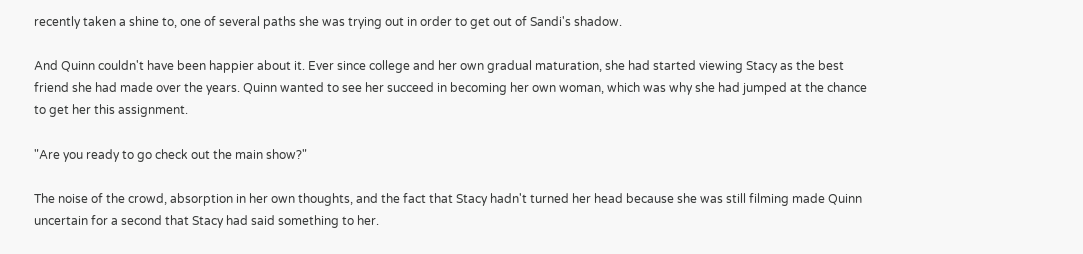recently taken a shine to, one of several paths she was trying out in order to get out of Sandi's shadow.

And Quinn couldn't have been happier about it. Ever since college and her own gradual maturation, she had started viewing Stacy as the best friend she had made over the years. Quinn wanted to see her succeed in becoming her own woman, which was why she had jumped at the chance to get her this assignment.

"Are you ready to go check out the main show?"

The noise of the crowd, absorption in her own thoughts, and the fact that Stacy hadn't turned her head because she was still filming made Quinn uncertain for a second that Stacy had said something to her.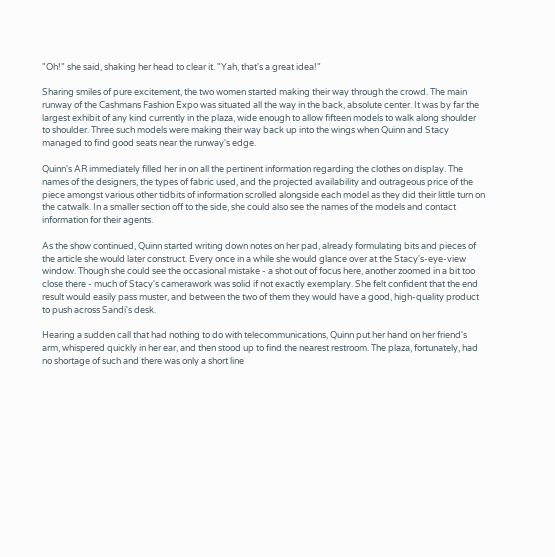"Oh!" she said, shaking her head to clear it. "Yah, that's a great idea!"

Sharing smiles of pure excitement, the two women started making their way through the crowd. The main runway of the Cashmans Fashion Expo was situated all the way in the back, absolute center. It was by far the largest exhibit of any kind currently in the plaza, wide enough to allow fifteen models to walk along shoulder to shoulder. Three such models were making their way back up into the wings when Quinn and Stacy managed to find good seats near the runway's edge.

Quinn's AR immediately filled her in on all the pertinent information regarding the clothes on display. The names of the designers, the types of fabric used, and the projected availability and outrageous price of the piece amongst various other tidbits of information scrolled alongside each model as they did their little turn on the catwalk. In a smaller section off to the side, she could also see the names of the models and contact information for their agents.

As the show continued, Quinn started writing down notes on her pad, already formulating bits and pieces of the article she would later construct. Every once in a while she would glance over at the Stacy's-eye-view window. Though she could see the occasional mistake - a shot out of focus here, another zoomed in a bit too close there - much of Stacy's camerawork was solid if not exactly exemplary. She felt confident that the end result would easily pass muster, and between the two of them they would have a good, high-quality product to push across Sandi's desk.

Hearing a sudden call that had nothing to do with telecommunications, Quinn put her hand on her friend's arm, whispered quickly in her ear, and then stood up to find the nearest restroom. The plaza, fortunately, had no shortage of such and there was only a short line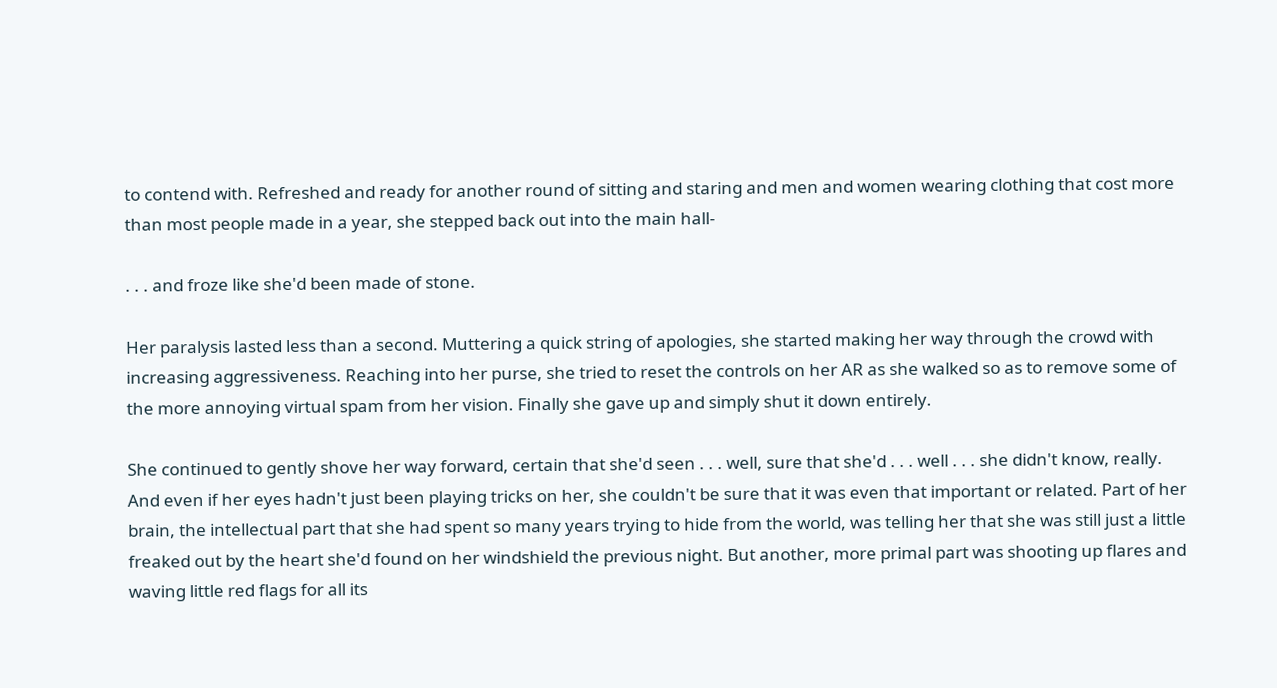to contend with. Refreshed and ready for another round of sitting and staring and men and women wearing clothing that cost more than most people made in a year, she stepped back out into the main hall-

. . . and froze like she'd been made of stone.

Her paralysis lasted less than a second. Muttering a quick string of apologies, she started making her way through the crowd with increasing aggressiveness. Reaching into her purse, she tried to reset the controls on her AR as she walked so as to remove some of the more annoying virtual spam from her vision. Finally she gave up and simply shut it down entirely.

She continued to gently shove her way forward, certain that she'd seen . . . well, sure that she'd . . . well . . . she didn't know, really. And even if her eyes hadn't just been playing tricks on her, she couldn't be sure that it was even that important or related. Part of her brain, the intellectual part that she had spent so many years trying to hide from the world, was telling her that she was still just a little freaked out by the heart she'd found on her windshield the previous night. But another, more primal part was shooting up flares and waving little red flags for all its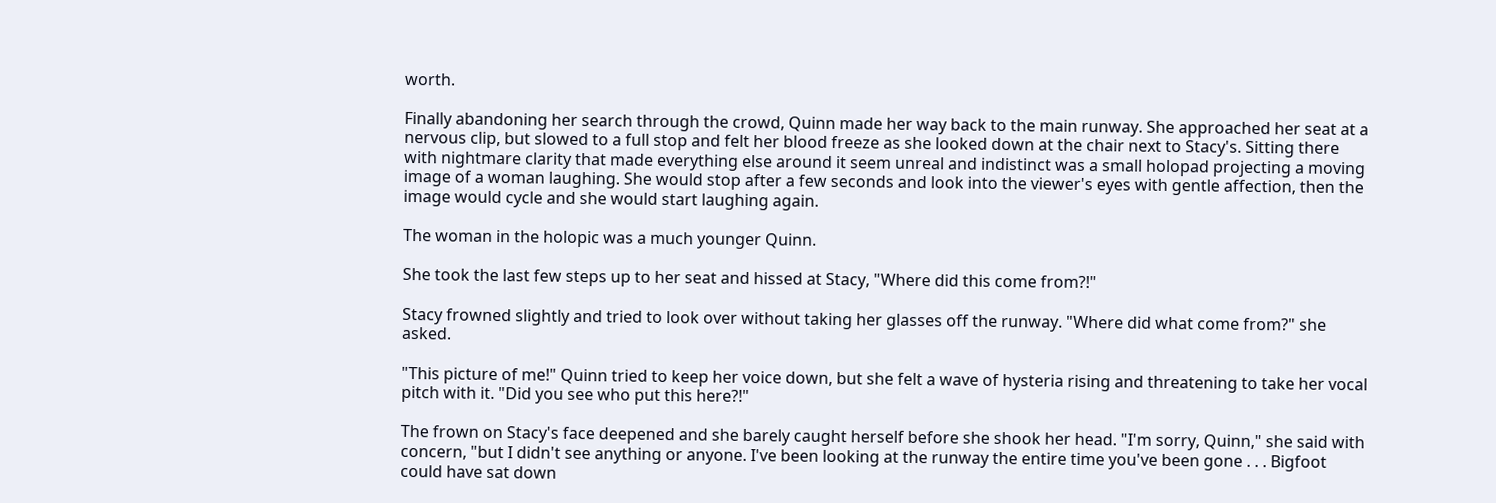worth.

Finally abandoning her search through the crowd, Quinn made her way back to the main runway. She approached her seat at a nervous clip, but slowed to a full stop and felt her blood freeze as she looked down at the chair next to Stacy's. Sitting there with nightmare clarity that made everything else around it seem unreal and indistinct was a small holopad projecting a moving image of a woman laughing. She would stop after a few seconds and look into the viewer's eyes with gentle affection, then the image would cycle and she would start laughing again.

The woman in the holopic was a much younger Quinn.

She took the last few steps up to her seat and hissed at Stacy, "Where did this come from?!"

Stacy frowned slightly and tried to look over without taking her glasses off the runway. "Where did what come from?" she asked.

"This picture of me!" Quinn tried to keep her voice down, but she felt a wave of hysteria rising and threatening to take her vocal pitch with it. "Did you see who put this here?!"

The frown on Stacy's face deepened and she barely caught herself before she shook her head. "I'm sorry, Quinn," she said with concern, "but I didn't see anything or anyone. I've been looking at the runway the entire time you've been gone . . . Bigfoot could have sat down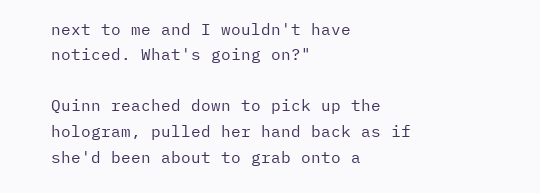next to me and I wouldn't have noticed. What's going on?"

Quinn reached down to pick up the hologram, pulled her hand back as if she'd been about to grab onto a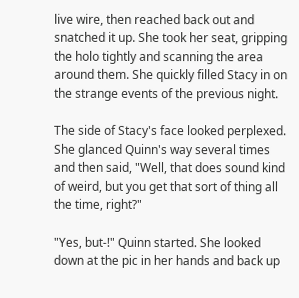live wire, then reached back out and snatched it up. She took her seat, gripping the holo tightly and scanning the area around them. She quickly filled Stacy in on the strange events of the previous night.

The side of Stacy's face looked perplexed. She glanced Quinn's way several times and then said, "Well, that does sound kind of weird, but you get that sort of thing all the time, right?"

"Yes, but-!" Quinn started. She looked down at the pic in her hands and back up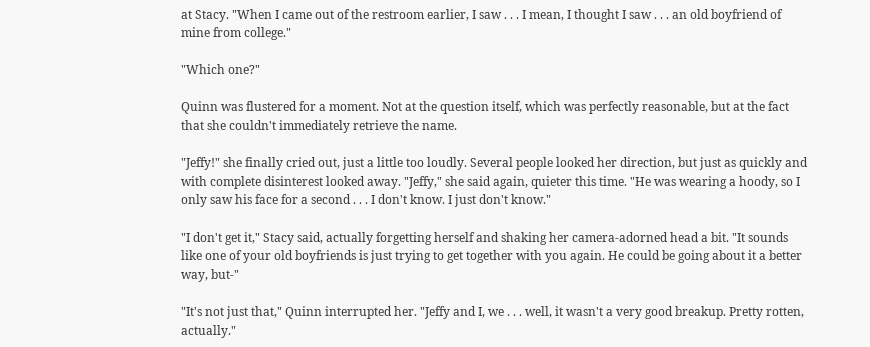at Stacy. "When I came out of the restroom earlier, I saw . . . I mean, I thought I saw . . . an old boyfriend of mine from college."

"Which one?"

Quinn was flustered for a moment. Not at the question itself, which was perfectly reasonable, but at the fact that she couldn't immediately retrieve the name.

"Jeffy!" she finally cried out, just a little too loudly. Several people looked her direction, but just as quickly and with complete disinterest looked away. "Jeffy," she said again, quieter this time. "He was wearing a hoody, so I only saw his face for a second . . . I don't know. I just don't know."

"I don't get it," Stacy said, actually forgetting herself and shaking her camera-adorned head a bit. "It sounds like one of your old boyfriends is just trying to get together with you again. He could be going about it a better way, but-"

"It's not just that," Quinn interrupted her. "Jeffy and I, we . . . well, it wasn't a very good breakup. Pretty rotten, actually."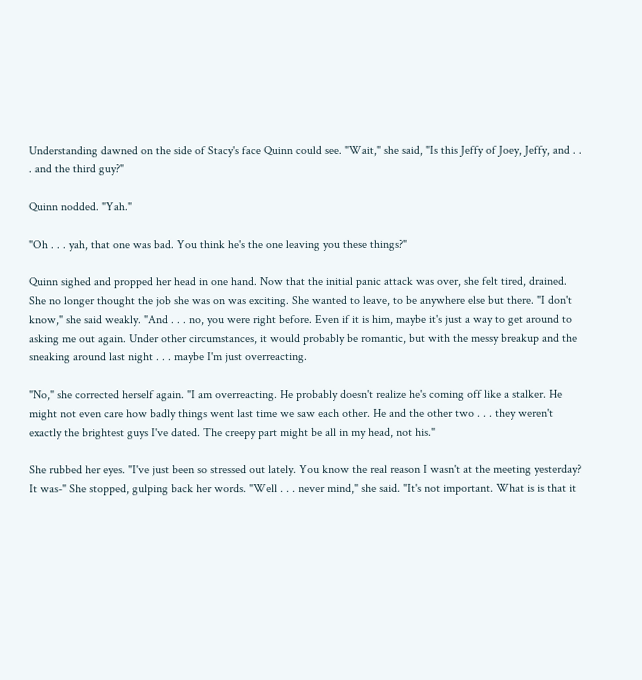Understanding dawned on the side of Stacy's face Quinn could see. "Wait," she said, "Is this Jeffy of Joey, Jeffy, and . . . and the third guy?"

Quinn nodded. "Yah."

"Oh . . . yah, that one was bad. You think he's the one leaving you these things?"

Quinn sighed and propped her head in one hand. Now that the initial panic attack was over, she felt tired, drained. She no longer thought the job she was on was exciting. She wanted to leave, to be anywhere else but there. "I don't know," she said weakly. "And . . . no, you were right before. Even if it is him, maybe it's just a way to get around to asking me out again. Under other circumstances, it would probably be romantic, but with the messy breakup and the sneaking around last night . . . maybe I'm just overreacting.

"No," she corrected herself again. "I am overreacting. He probably doesn't realize he's coming off like a stalker. He might not even care how badly things went last time we saw each other. He and the other two . . . they weren't exactly the brightest guys I've dated. The creepy part might be all in my head, not his."

She rubbed her eyes. "I've just been so stressed out lately. You know the real reason I wasn't at the meeting yesterday? It was-" She stopped, gulping back her words. "Well . . . never mind," she said. "It's not important. What is is that it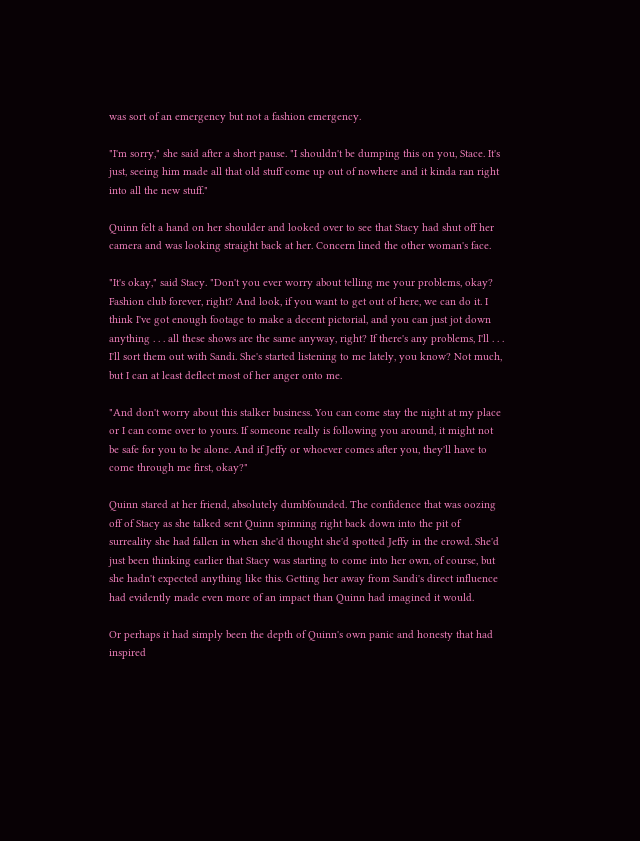was sort of an emergency but not a fashion emergency.

"I'm sorry," she said after a short pause. "I shouldn't be dumping this on you, Stace. It's just, seeing him made all that old stuff come up out of nowhere and it kinda ran right into all the new stuff."

Quinn felt a hand on her shoulder and looked over to see that Stacy had shut off her camera and was looking straight back at her. Concern lined the other woman's face.

"It's okay," said Stacy. "Don't you ever worry about telling me your problems, okay? Fashion club forever, right? And look, if you want to get out of here, we can do it. I think I've got enough footage to make a decent pictorial, and you can just jot down anything . . . all these shows are the same anyway, right? If there's any problems, I'll . . . I'll sort them out with Sandi. She's started listening to me lately, you know? Not much, but I can at least deflect most of her anger onto me.

"And don't worry about this stalker business. You can come stay the night at my place or I can come over to yours. If someone really is following you around, it might not be safe for you to be alone. And if Jeffy or whoever comes after you, they'll have to come through me first, okay?"

Quinn stared at her friend, absolutely dumbfounded. The confidence that was oozing off of Stacy as she talked sent Quinn spinning right back down into the pit of surreality she had fallen in when she'd thought she'd spotted Jeffy in the crowd. She'd just been thinking earlier that Stacy was starting to come into her own, of course, but she hadn't expected anything like this. Getting her away from Sandi's direct influence had evidently made even more of an impact than Quinn had imagined it would.

Or perhaps it had simply been the depth of Quinn's own panic and honesty that had inspired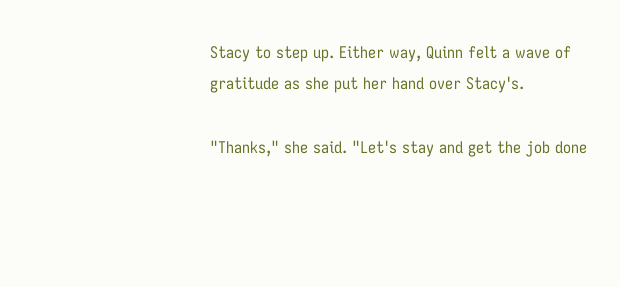Stacy to step up. Either way, Quinn felt a wave of gratitude as she put her hand over Stacy's.

"Thanks," she said. "Let's stay and get the job done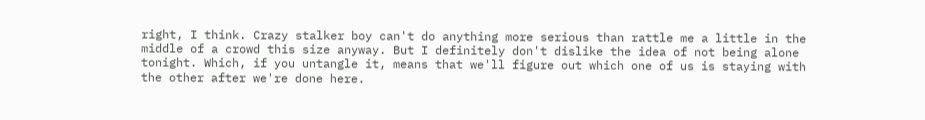right, I think. Crazy stalker boy can't do anything more serious than rattle me a little in the middle of a crowd this size anyway. But I definitely don't dislike the idea of not being alone tonight. Which, if you untangle it, means that we'll figure out which one of us is staying with the other after we're done here.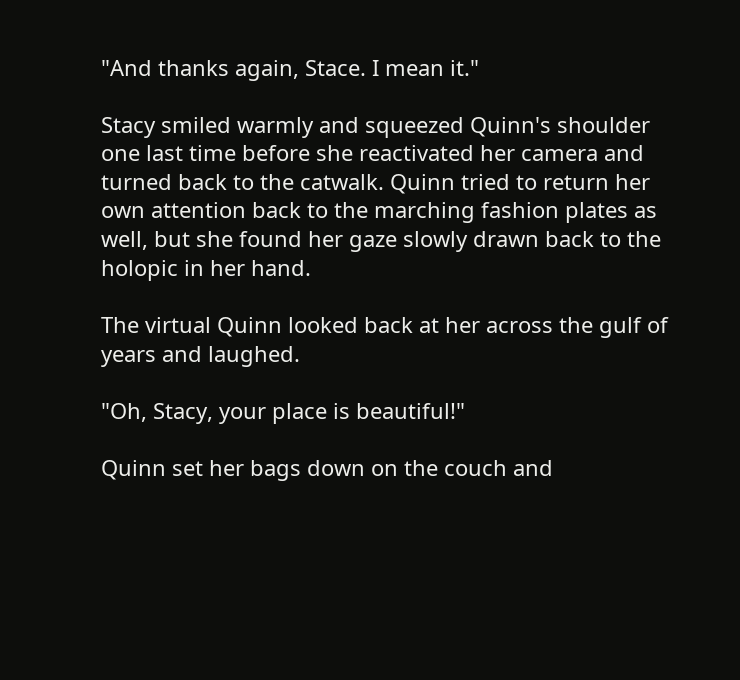"And thanks again, Stace. I mean it."

Stacy smiled warmly and squeezed Quinn's shoulder one last time before she reactivated her camera and turned back to the catwalk. Quinn tried to return her own attention back to the marching fashion plates as well, but she found her gaze slowly drawn back to the holopic in her hand.

The virtual Quinn looked back at her across the gulf of years and laughed.

"Oh, Stacy, your place is beautiful!"

Quinn set her bags down on the couch and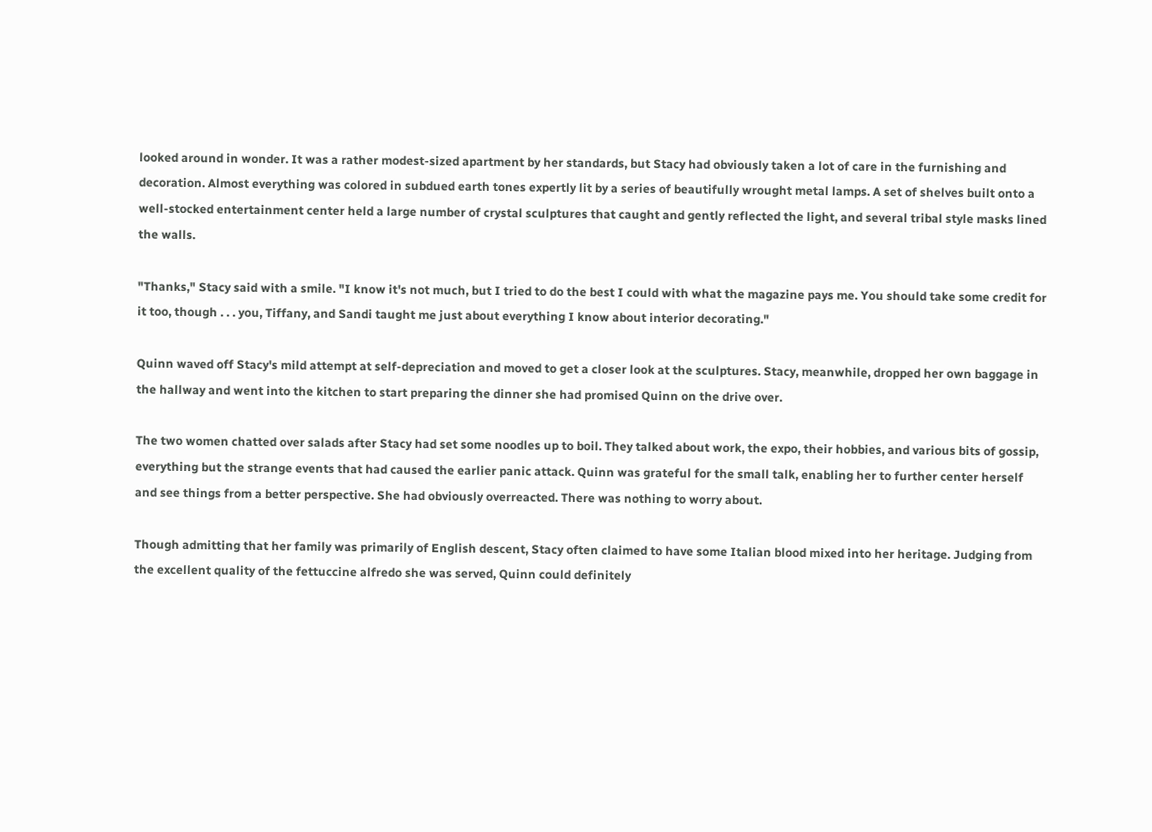looked around in wonder. It was a rather modest-sized apartment by her standards, but Stacy had obviously taken a lot of care in the furnishing and decoration. Almost everything was colored in subdued earth tones expertly lit by a series of beautifully wrought metal lamps. A set of shelves built onto a well-stocked entertainment center held a large number of crystal sculptures that caught and gently reflected the light, and several tribal style masks lined the walls.

"Thanks," Stacy said with a smile. "I know it's not much, but I tried to do the best I could with what the magazine pays me. You should take some credit for it too, though . . . you, Tiffany, and Sandi taught me just about everything I know about interior decorating."

Quinn waved off Stacy's mild attempt at self-depreciation and moved to get a closer look at the sculptures. Stacy, meanwhile, dropped her own baggage in the hallway and went into the kitchen to start preparing the dinner she had promised Quinn on the drive over.

The two women chatted over salads after Stacy had set some noodles up to boil. They talked about work, the expo, their hobbies, and various bits of gossip, everything but the strange events that had caused the earlier panic attack. Quinn was grateful for the small talk, enabling her to further center herself and see things from a better perspective. She had obviously overreacted. There was nothing to worry about.

Though admitting that her family was primarily of English descent, Stacy often claimed to have some Italian blood mixed into her heritage. Judging from the excellent quality of the fettuccine alfredo she was served, Quinn could definitely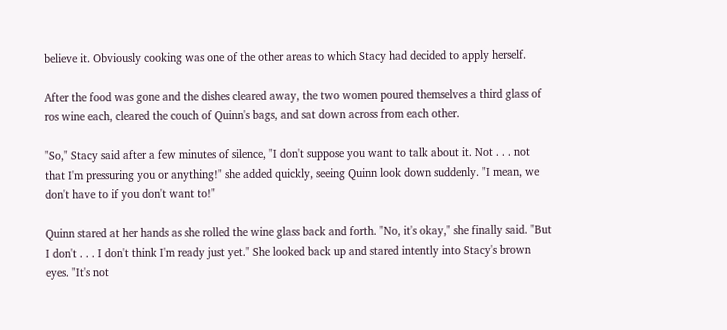believe it. Obviously cooking was one of the other areas to which Stacy had decided to apply herself.

After the food was gone and the dishes cleared away, the two women poured themselves a third glass of ros wine each, cleared the couch of Quinn's bags, and sat down across from each other.

"So," Stacy said after a few minutes of silence, "I don't suppose you want to talk about it. Not . . . not that I'm pressuring you or anything!" she added quickly, seeing Quinn look down suddenly. "I mean, we don't have to if you don't want to!"

Quinn stared at her hands as she rolled the wine glass back and forth. "No, it's okay," she finally said. "But I don't . . . I don't think I'm ready just yet." She looked back up and stared intently into Stacy's brown eyes. "It's not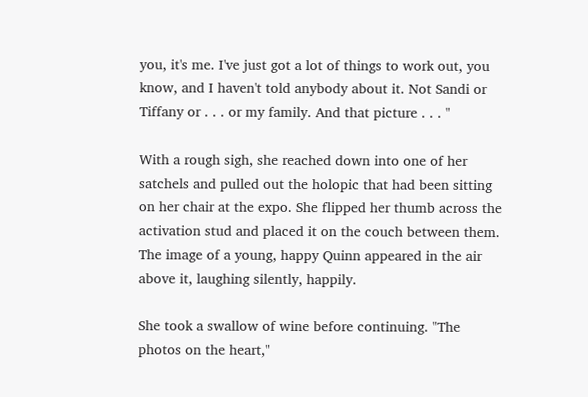you, it's me. I've just got a lot of things to work out, you know, and I haven't told anybody about it. Not Sandi or Tiffany or . . . or my family. And that picture . . . "

With a rough sigh, she reached down into one of her satchels and pulled out the holopic that had been sitting on her chair at the expo. She flipped her thumb across the activation stud and placed it on the couch between them. The image of a young, happy Quinn appeared in the air above it, laughing silently, happily.

She took a swallow of wine before continuing. "The photos on the heart,"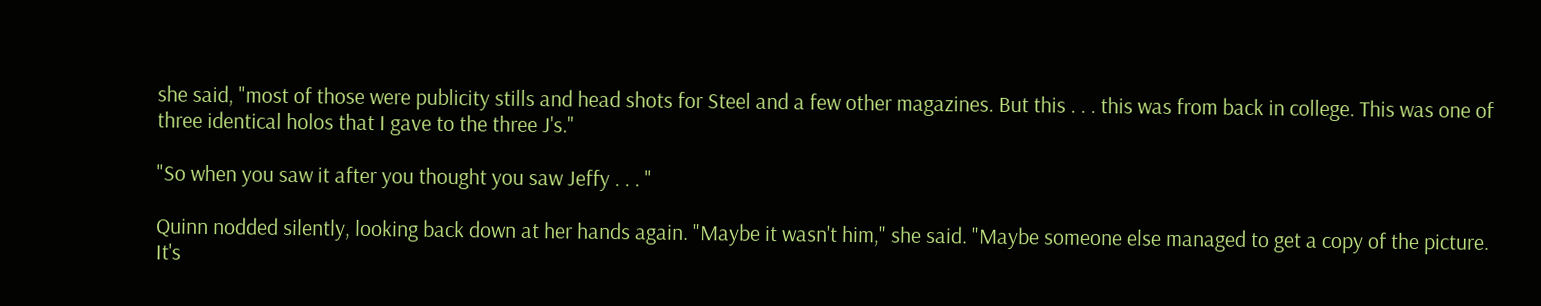she said, "most of those were publicity stills and head shots for Steel and a few other magazines. But this . . . this was from back in college. This was one of three identical holos that I gave to the three J's."

"So when you saw it after you thought you saw Jeffy . . . "

Quinn nodded silently, looking back down at her hands again. "Maybe it wasn't him," she said. "Maybe someone else managed to get a copy of the picture. It's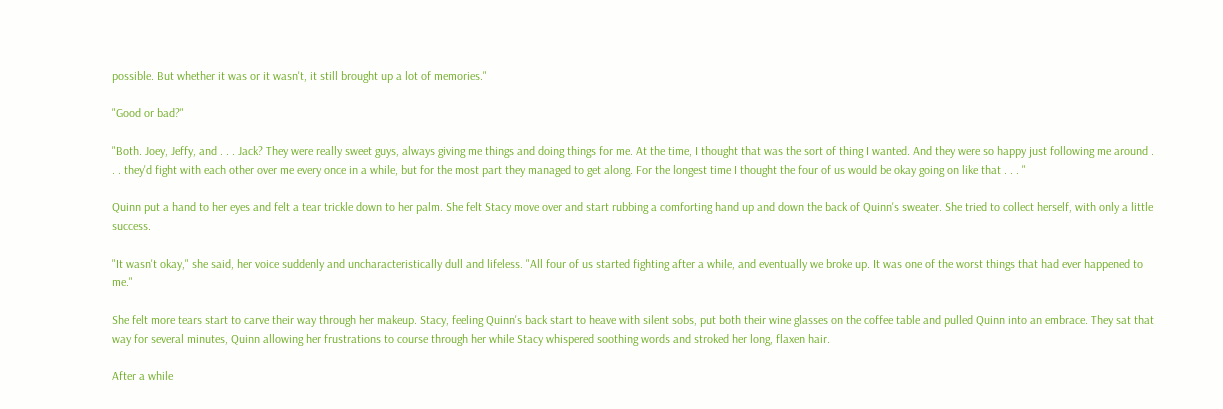possible. But whether it was or it wasn't, it still brought up a lot of memories."

"Good or bad?"

"Both. Joey, Jeffy, and . . . Jack? They were really sweet guys, always giving me things and doing things for me. At the time, I thought that was the sort of thing I wanted. And they were so happy just following me around . . . they'd fight with each other over me every once in a while, but for the most part they managed to get along. For the longest time I thought the four of us would be okay going on like that . . . "

Quinn put a hand to her eyes and felt a tear trickle down to her palm. She felt Stacy move over and start rubbing a comforting hand up and down the back of Quinn's sweater. She tried to collect herself, with only a little success.

"It wasn't okay," she said, her voice suddenly and uncharacteristically dull and lifeless. "All four of us started fighting after a while, and eventually we broke up. It was one of the worst things that had ever happened to me."

She felt more tears start to carve their way through her makeup. Stacy, feeling Quinn's back start to heave with silent sobs, put both their wine glasses on the coffee table and pulled Quinn into an embrace. They sat that way for several minutes, Quinn allowing her frustrations to course through her while Stacy whispered soothing words and stroked her long, flaxen hair.

After a while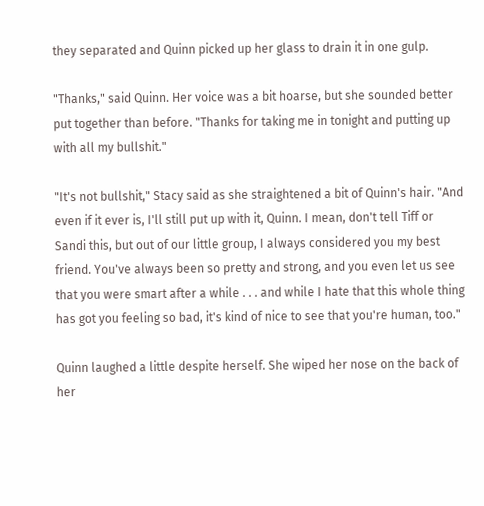they separated and Quinn picked up her glass to drain it in one gulp.

"Thanks," said Quinn. Her voice was a bit hoarse, but she sounded better put together than before. "Thanks for taking me in tonight and putting up with all my bullshit."

"It's not bullshit," Stacy said as she straightened a bit of Quinn's hair. "And even if it ever is, I'll still put up with it, Quinn. I mean, don't tell Tiff or Sandi this, but out of our little group, I always considered you my best friend. You've always been so pretty and strong, and you even let us see that you were smart after a while . . . and while I hate that this whole thing has got you feeling so bad, it's kind of nice to see that you're human, too."

Quinn laughed a little despite herself. She wiped her nose on the back of her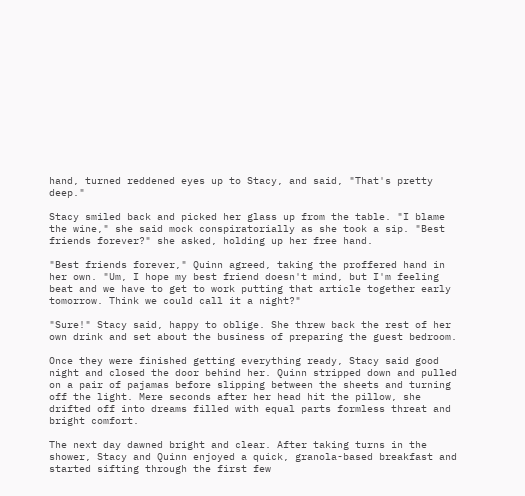hand, turned reddened eyes up to Stacy, and said, "That's pretty deep."

Stacy smiled back and picked her glass up from the table. "I blame the wine," she said mock conspiratorially as she took a sip. "Best friends forever?" she asked, holding up her free hand.

"Best friends forever," Quinn agreed, taking the proffered hand in her own. "Um, I hope my best friend doesn't mind, but I'm feeling beat and we have to get to work putting that article together early tomorrow. Think we could call it a night?"

"Sure!" Stacy said, happy to oblige. She threw back the rest of her own drink and set about the business of preparing the guest bedroom.

Once they were finished getting everything ready, Stacy said good night and closed the door behind her. Quinn stripped down and pulled on a pair of pajamas before slipping between the sheets and turning off the light. Mere seconds after her head hit the pillow, she drifted off into dreams filled with equal parts formless threat and bright comfort.

The next day dawned bright and clear. After taking turns in the shower, Stacy and Quinn enjoyed a quick, granola-based breakfast and started sifting through the first few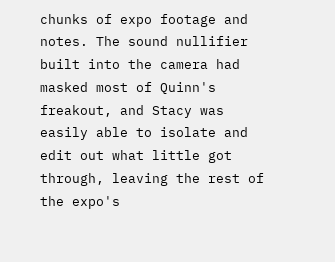chunks of expo footage and notes. The sound nullifier built into the camera had masked most of Quinn's freakout, and Stacy was easily able to isolate and edit out what little got through, leaving the rest of the expo's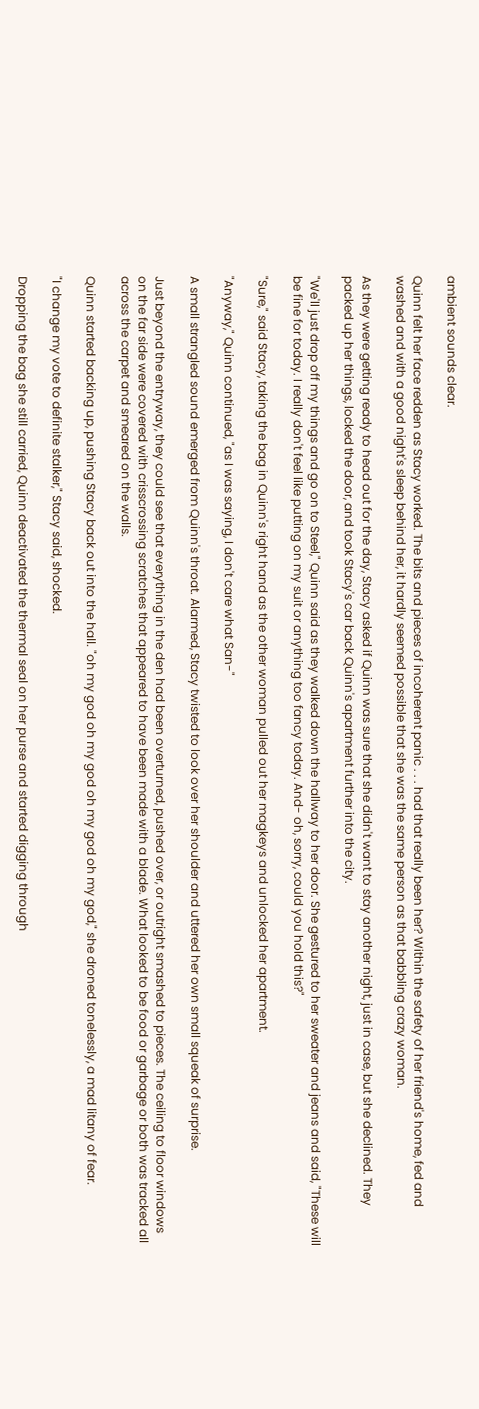ambient sounds clear.

Quinn felt her face redden as Stacy worked. The bits and pieces of incoherent panic . . . had that really been her? Within the safety of her friend's home, fed and washed and with a good night's sleep behind her, it hardly seemed possible that she was the same person as that babbling crazy woman.

As they were getting ready to head out for the day, Stacy asked if Quinn was sure that she didn't want to stay another night, just in case, but she declined. They packed up her things, locked the door, and took Stacy's car back Quinn's apartment further into the city.

"We'll just drop off my things and go on to Steel," Quinn said as they walked down the hallway to her door. She gestured to her sweater and jeans and said, "These will be fine for today. I really don't feel like putting on my suit or anything too fancy today. And- oh, sorry, could you hold this?"

"Sure," said Stacy, taking the bag in Quinn's right hand as the other woman pulled out her magkeys and unlocked her apartment.

"Anyway," Quinn continued, "as I was saying, I don't care what San-"

A small strangled sound emerged from Quinn's throat. Alarmed, Stacy twisted to look over her shoulder and uttered her own small squeak of surprise.

Just beyond the entryway, they could see that everything in the den had been overturned, pushed over, or outright smashed to pieces. The ceiling to floor windows on the far side were covered with crisscrossing scratches that appeared to have been made with a blade. What looked to be food or garbage or both was tracked all across the carpet and smeared on the walls.

Quinn started backing up, pushing Stacy back out into the hall. "oh my god oh my god oh my god oh my god," she droned tonelessly, a mad litany of fear.

"I change my vote to definite stalker," Stacy said, shocked.

Dropping the bag she still carried, Quinn deactivated the thermal seal on her purse and started digging through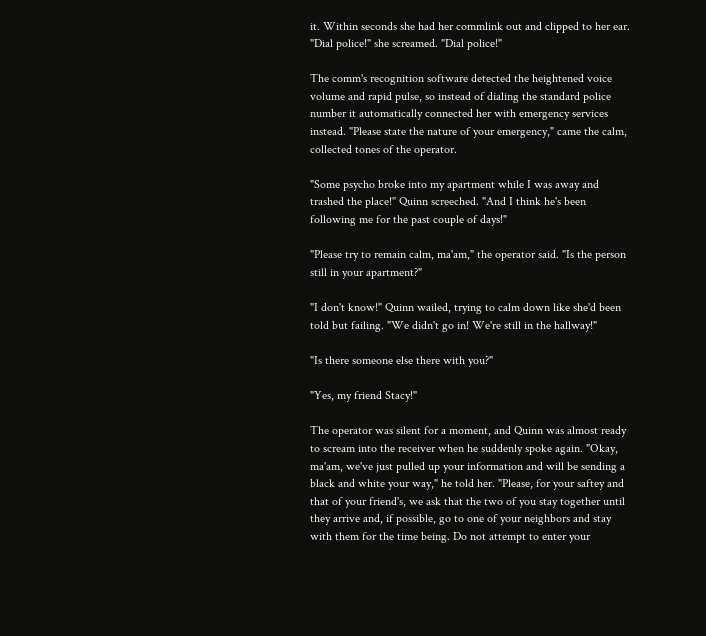it. Within seconds she had her commlink out and clipped to her ear. "Dial police!" she screamed. "Dial police!"

The comm's recognition software detected the heightened voice volume and rapid pulse, so instead of dialing the standard police number it automatically connected her with emergency services instead. "Please state the nature of your emergency," came the calm, collected tones of the operator.

"Some psycho broke into my apartment while I was away and trashed the place!" Quinn screeched. "And I think he's been following me for the past couple of days!"

"Please try to remain calm, ma'am," the operator said. "Is the person still in your apartment?"

"I don't know!" Quinn wailed, trying to calm down like she'd been told but failing. "We didn't go in! We're still in the hallway!"

"Is there someone else there with you?"

"Yes, my friend Stacy!"

The operator was silent for a moment, and Quinn was almost ready to scream into the receiver when he suddenly spoke again. "Okay, ma'am, we've just pulled up your information and will be sending a black and white your way," he told her. "Please, for your saftey and that of your friend's, we ask that the two of you stay together until they arrive and, if possible, go to one of your neighbors and stay with them for the time being. Do not attempt to enter your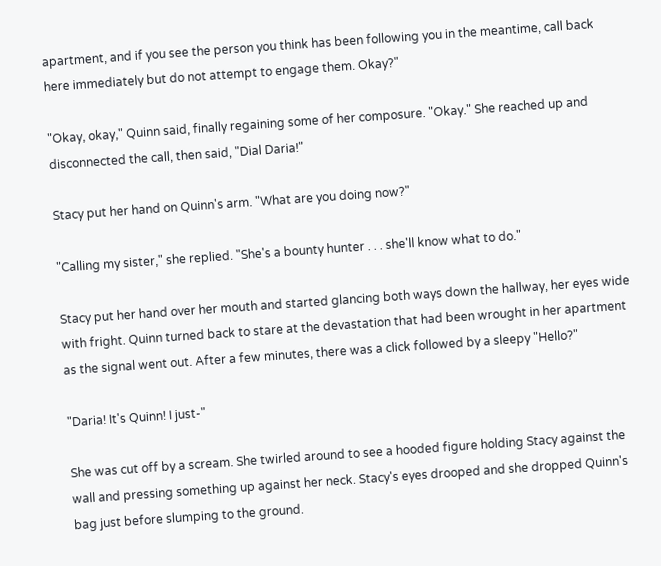apartment, and if you see the person you think has been following you in the meantime, call back here immediately but do not attempt to engage them. Okay?"

"Okay, okay," Quinn said, finally regaining some of her composure. "Okay." She reached up and disconnected the call, then said, "Dial Daria!"

Stacy put her hand on Quinn's arm. "What are you doing now?"

"Calling my sister," she replied. "She's a bounty hunter . . . she'll know what to do."

Stacy put her hand over her mouth and started glancing both ways down the hallway, her eyes wide with fright. Quinn turned back to stare at the devastation that had been wrought in her apartment as the signal went out. After a few minutes, there was a click followed by a sleepy "Hello?"

"Daria! It's Quinn! I just-"

She was cut off by a scream. She twirled around to see a hooded figure holding Stacy against the wall and pressing something up against her neck. Stacy's eyes drooped and she dropped Quinn's bag just before slumping to the ground.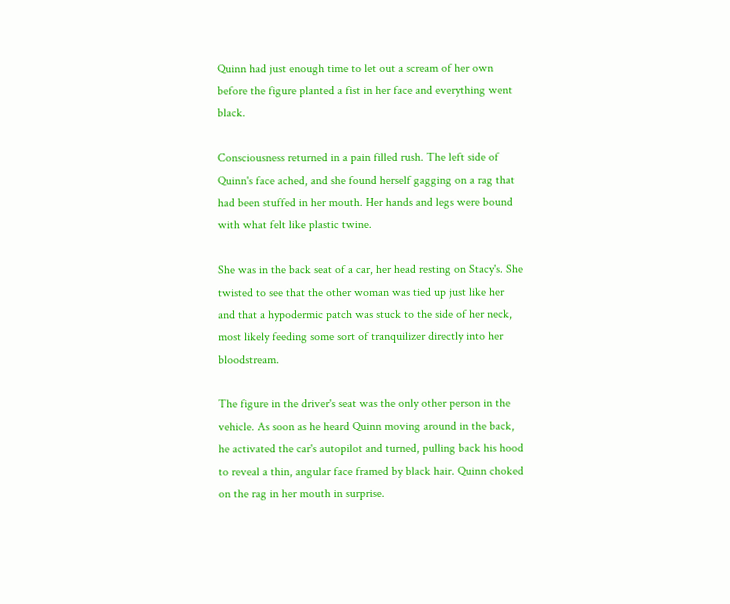Quinn had just enough time to let out a scream of her own before the figure planted a fist in her face and everything went black.

Consciousness returned in a pain filled rush. The left side of Quinn's face ached, and she found herself gagging on a rag that had been stuffed in her mouth. Her hands and legs were bound with what felt like plastic twine.

She was in the back seat of a car, her head resting on Stacy's. She twisted to see that the other woman was tied up just like her and that a hypodermic patch was stuck to the side of her neck, most likely feeding some sort of tranquilizer directly into her bloodstream.

The figure in the driver's seat was the only other person in the vehicle. As soon as he heard Quinn moving around in the back, he activated the car's autopilot and turned, pulling back his hood to reveal a thin, angular face framed by black hair. Quinn choked on the rag in her mouth in surprise.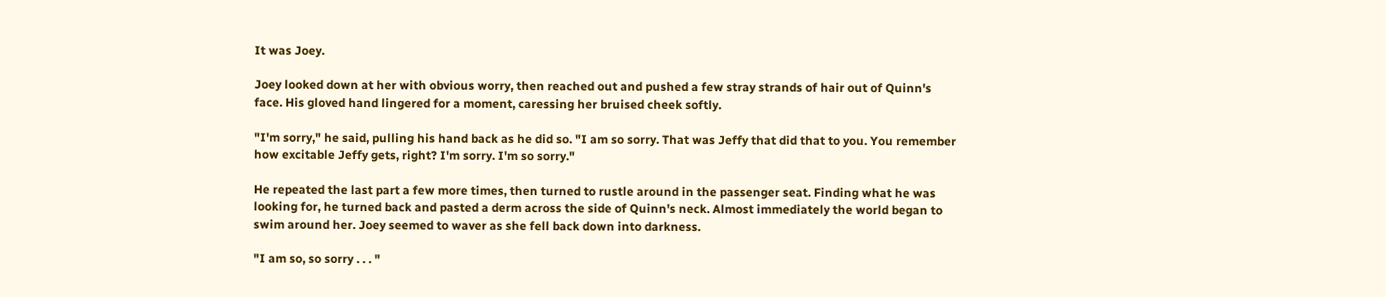It was Joey.

Joey looked down at her with obvious worry, then reached out and pushed a few stray strands of hair out of Quinn's face. His gloved hand lingered for a moment, caressing her bruised cheek softly.

"I'm sorry," he said, pulling his hand back as he did so. "I am so sorry. That was Jeffy that did that to you. You remember how excitable Jeffy gets, right? I'm sorry. I'm so sorry."

He repeated the last part a few more times, then turned to rustle around in the passenger seat. Finding what he was looking for, he turned back and pasted a derm across the side of Quinn's neck. Almost immediately the world began to swim around her. Joey seemed to waver as she fell back down into darkness.

"I am so, so sorry . . . "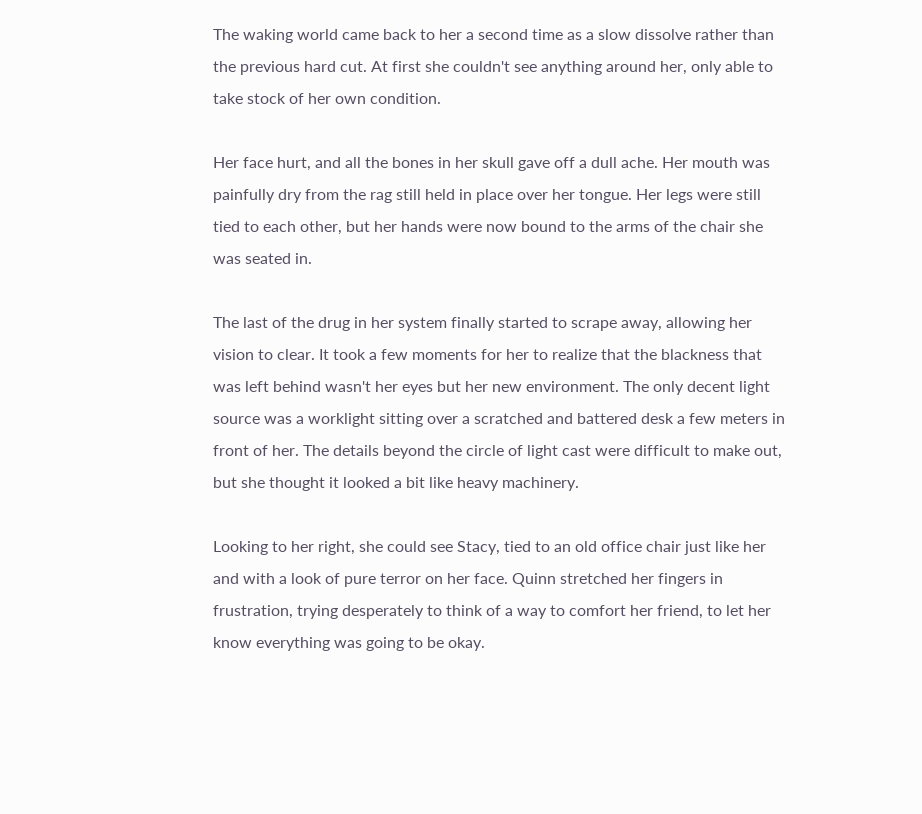The waking world came back to her a second time as a slow dissolve rather than the previous hard cut. At first she couldn't see anything around her, only able to take stock of her own condition.

Her face hurt, and all the bones in her skull gave off a dull ache. Her mouth was painfully dry from the rag still held in place over her tongue. Her legs were still tied to each other, but her hands were now bound to the arms of the chair she was seated in.

The last of the drug in her system finally started to scrape away, allowing her vision to clear. It took a few moments for her to realize that the blackness that was left behind wasn't her eyes but her new environment. The only decent light source was a worklight sitting over a scratched and battered desk a few meters in front of her. The details beyond the circle of light cast were difficult to make out, but she thought it looked a bit like heavy machinery.

Looking to her right, she could see Stacy, tied to an old office chair just like her and with a look of pure terror on her face. Quinn stretched her fingers in frustration, trying desperately to think of a way to comfort her friend, to let her know everything was going to be okay.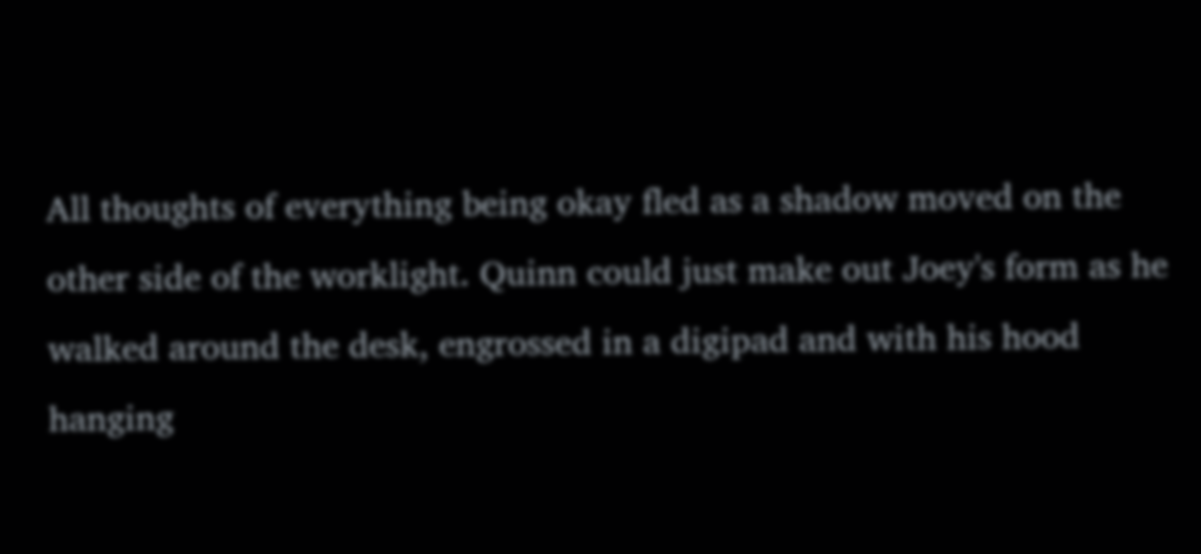All thoughts of everything being okay fled as a shadow moved on the other side of the worklight. Quinn could just make out Joey's form as he walked around the desk, engrossed in a digipad and with his hood hanging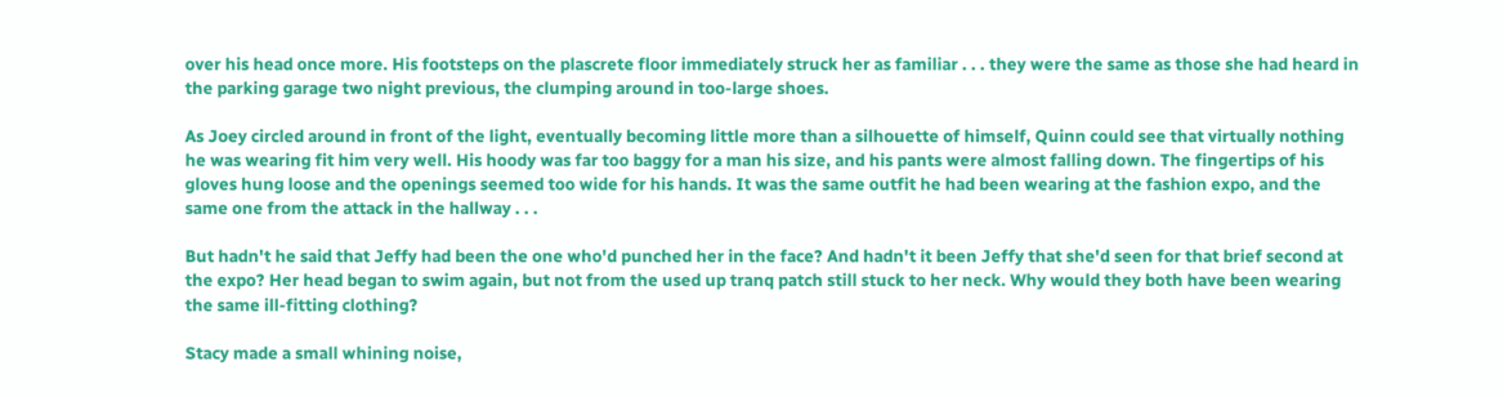over his head once more. His footsteps on the plascrete floor immediately struck her as familiar . . . they were the same as those she had heard in the parking garage two night previous, the clumping around in too-large shoes.

As Joey circled around in front of the light, eventually becoming little more than a silhouette of himself, Quinn could see that virtually nothing he was wearing fit him very well. His hoody was far too baggy for a man his size, and his pants were almost falling down. The fingertips of his gloves hung loose and the openings seemed too wide for his hands. It was the same outfit he had been wearing at the fashion expo, and the same one from the attack in the hallway . . .

But hadn't he said that Jeffy had been the one who'd punched her in the face? And hadn't it been Jeffy that she'd seen for that brief second at the expo? Her head began to swim again, but not from the used up tranq patch still stuck to her neck. Why would they both have been wearing the same ill-fitting clothing?

Stacy made a small whining noise,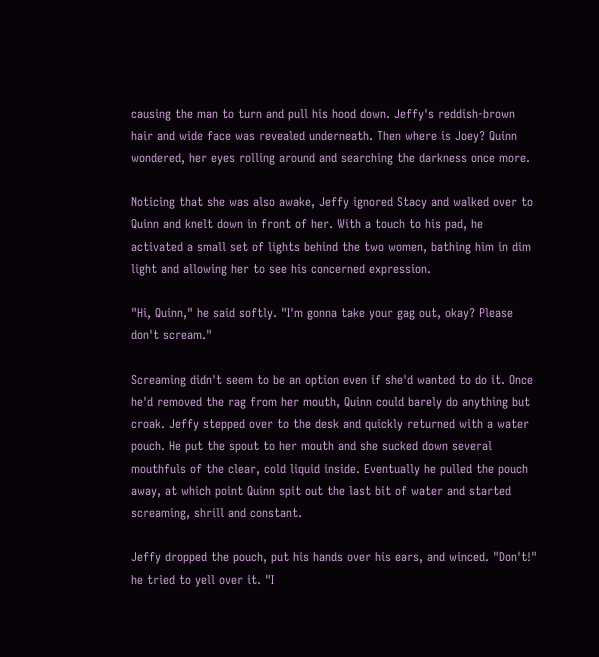causing the man to turn and pull his hood down. Jeffy's reddish-brown hair and wide face was revealed underneath. Then where is Joey? Quinn wondered, her eyes rolling around and searching the darkness once more.

Noticing that she was also awake, Jeffy ignored Stacy and walked over to Quinn and knelt down in front of her. With a touch to his pad, he activated a small set of lights behind the two women, bathing him in dim light and allowing her to see his concerned expression.

"Hi, Quinn," he said softly. "I'm gonna take your gag out, okay? Please don't scream."

Screaming didn't seem to be an option even if she'd wanted to do it. Once he'd removed the rag from her mouth, Quinn could barely do anything but croak. Jeffy stepped over to the desk and quickly returned with a water pouch. He put the spout to her mouth and she sucked down several mouthfuls of the clear, cold liquid inside. Eventually he pulled the pouch away, at which point Quinn spit out the last bit of water and started screaming, shrill and constant.

Jeffy dropped the pouch, put his hands over his ears, and winced. "Don't!" he tried to yell over it. "I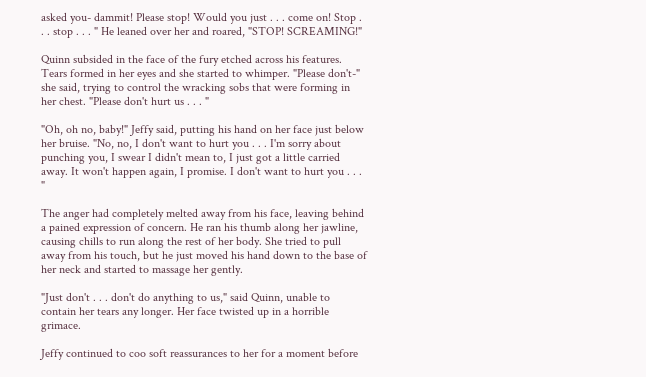asked you- dammit! Please stop! Would you just . . . come on! Stop . . . stop . . . " He leaned over her and roared, "STOP! SCREAMING!"

Quinn subsided in the face of the fury etched across his features. Tears formed in her eyes and she started to whimper. "Please don't-" she said, trying to control the wracking sobs that were forming in her chest. "Please don't hurt us . . . "

"Oh, oh no, baby!" Jeffy said, putting his hand on her face just below her bruise. "No, no, I don't want to hurt you . . . I'm sorry about punching you, I swear I didn't mean to, I just got a little carried away. It won't happen again, I promise. I don't want to hurt you . . . "

The anger had completely melted away from his face, leaving behind a pained expression of concern. He ran his thumb along her jawline, causing chills to run along the rest of her body. She tried to pull away from his touch, but he just moved his hand down to the base of her neck and started to massage her gently.

"Just don't . . . don't do anything to us," said Quinn, unable to contain her tears any longer. Her face twisted up in a horrible grimace.

Jeffy continued to coo soft reassurances to her for a moment before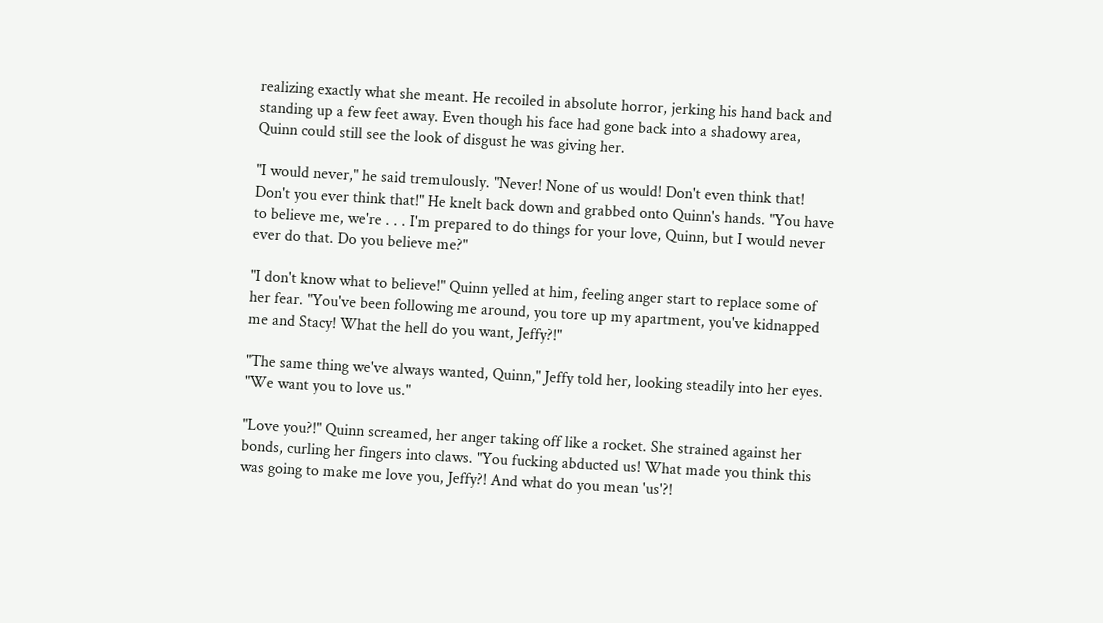realizing exactly what she meant. He recoiled in absolute horror, jerking his hand back and standing up a few feet away. Even though his face had gone back into a shadowy area, Quinn could still see the look of disgust he was giving her.

"I would never," he said tremulously. "Never! None of us would! Don't even think that! Don't you ever think that!" He knelt back down and grabbed onto Quinn's hands. "You have to believe me, we're . . . I'm prepared to do things for your love, Quinn, but I would never ever do that. Do you believe me?"

"I don't know what to believe!" Quinn yelled at him, feeling anger start to replace some of her fear. "You've been following me around, you tore up my apartment, you've kidnapped me and Stacy! What the hell do you want, Jeffy?!"

"The same thing we've always wanted, Quinn," Jeffy told her, looking steadily into her eyes. "We want you to love us."

"Love you?!" Quinn screamed, her anger taking off like a rocket. She strained against her bonds, curling her fingers into claws. "You fucking abducted us! What made you think this was going to make me love you, Jeffy?! And what do you mean 'us'?!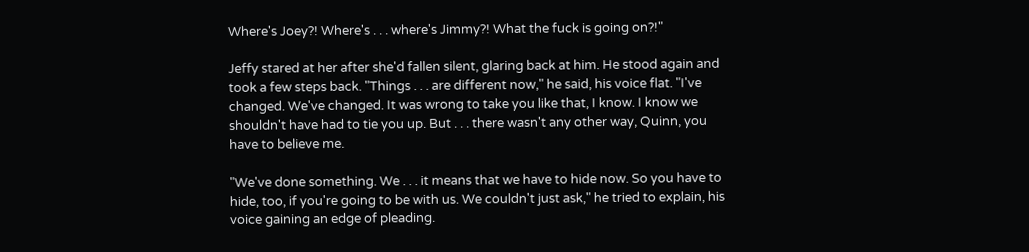Where's Joey?! Where's . . . where's Jimmy?! What the fuck is going on?!"

Jeffy stared at her after she'd fallen silent, glaring back at him. He stood again and took a few steps back. "Things . . . are different now," he said, his voice flat. "I've changed. We've changed. It was wrong to take you like that, I know. I know we shouldn't have had to tie you up. But . . . there wasn't any other way, Quinn, you have to believe me.

"We've done something. We . . . it means that we have to hide now. So you have to hide, too, if you're going to be with us. We couldn't just ask," he tried to explain, his voice gaining an edge of pleading.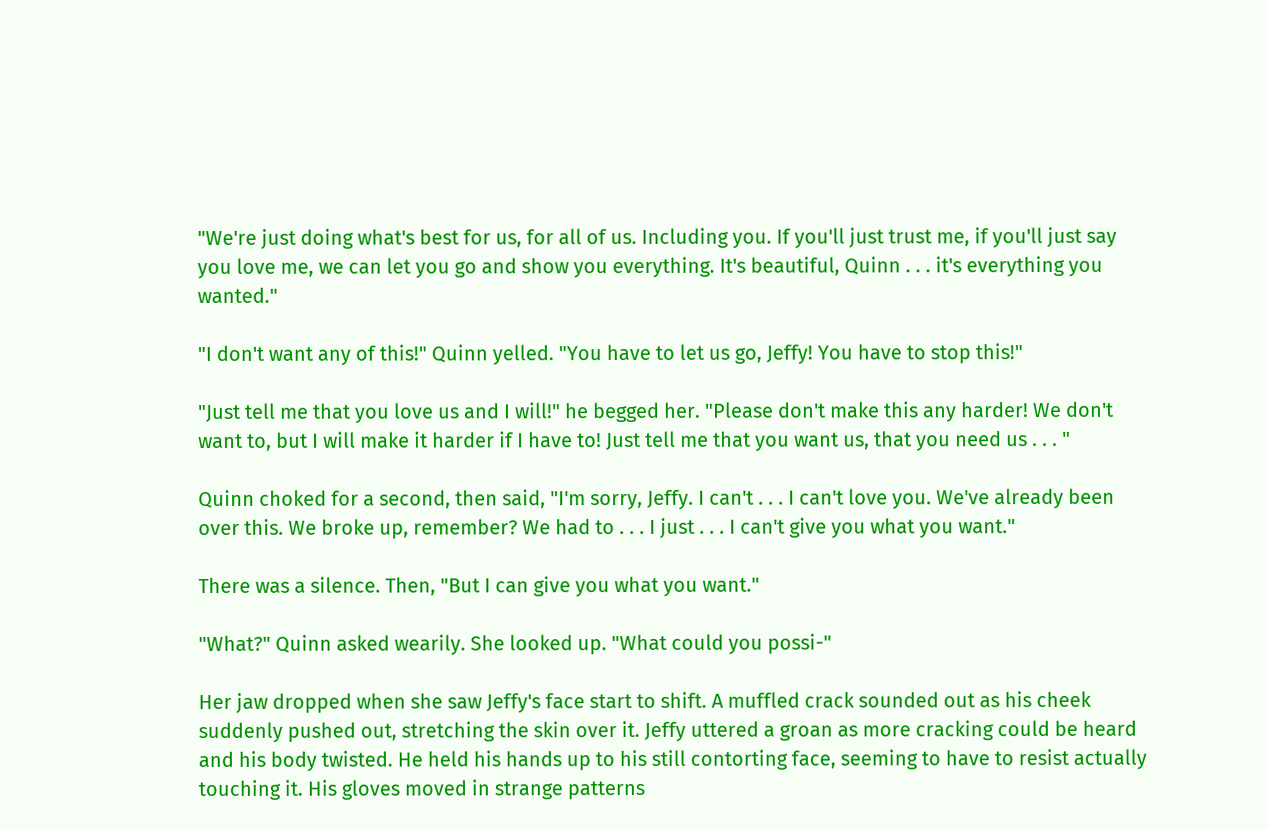"We're just doing what's best for us, for all of us. Including you. If you'll just trust me, if you'll just say you love me, we can let you go and show you everything. It's beautiful, Quinn . . . it's everything you wanted."

"I don't want any of this!" Quinn yelled. "You have to let us go, Jeffy! You have to stop this!"

"Just tell me that you love us and I will!" he begged her. "Please don't make this any harder! We don't want to, but I will make it harder if I have to! Just tell me that you want us, that you need us . . . "

Quinn choked for a second, then said, "I'm sorry, Jeffy. I can't . . . I can't love you. We've already been over this. We broke up, remember? We had to . . . I just . . . I can't give you what you want."

There was a silence. Then, "But I can give you what you want."

"What?" Quinn asked wearily. She looked up. "What could you possi-"

Her jaw dropped when she saw Jeffy's face start to shift. A muffled crack sounded out as his cheek suddenly pushed out, stretching the skin over it. Jeffy uttered a groan as more cracking could be heard and his body twisted. He held his hands up to his still contorting face, seeming to have to resist actually touching it. His gloves moved in strange patterns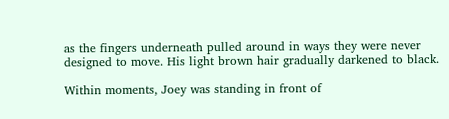as the fingers underneath pulled around in ways they were never designed to move. His light brown hair gradually darkened to black.

Within moments, Joey was standing in front of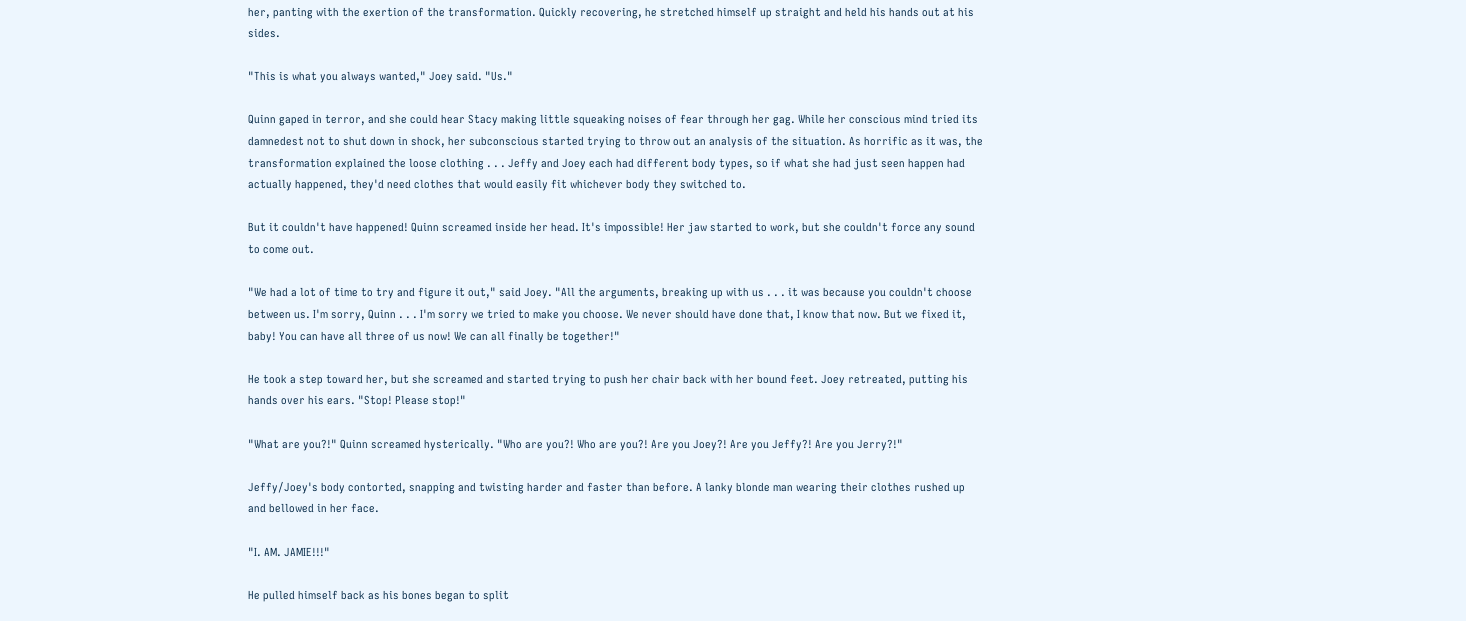her, panting with the exertion of the transformation. Quickly recovering, he stretched himself up straight and held his hands out at his sides.

"This is what you always wanted," Joey said. "Us."

Quinn gaped in terror, and she could hear Stacy making little squeaking noises of fear through her gag. While her conscious mind tried its damnedest not to shut down in shock, her subconscious started trying to throw out an analysis of the situation. As horrific as it was, the transformation explained the loose clothing . . . Jeffy and Joey each had different body types, so if what she had just seen happen had actually happened, they'd need clothes that would easily fit whichever body they switched to.

But it couldn't have happened! Quinn screamed inside her head. It's impossible! Her jaw started to work, but she couldn't force any sound to come out.

"We had a lot of time to try and figure it out," said Joey. "All the arguments, breaking up with us . . . it was because you couldn't choose between us. I'm sorry, Quinn . . . I'm sorry we tried to make you choose. We never should have done that, I know that now. But we fixed it, baby! You can have all three of us now! We can all finally be together!"

He took a step toward her, but she screamed and started trying to push her chair back with her bound feet. Joey retreated, putting his hands over his ears. "Stop! Please stop!"

"What are you?!" Quinn screamed hysterically. "Who are you?! Who are you?! Are you Joey?! Are you Jeffy?! Are you Jerry?!"

Jeffy/Joey's body contorted, snapping and twisting harder and faster than before. A lanky blonde man wearing their clothes rushed up and bellowed in her face.

"I. AM. JAMIE!!!"

He pulled himself back as his bones began to split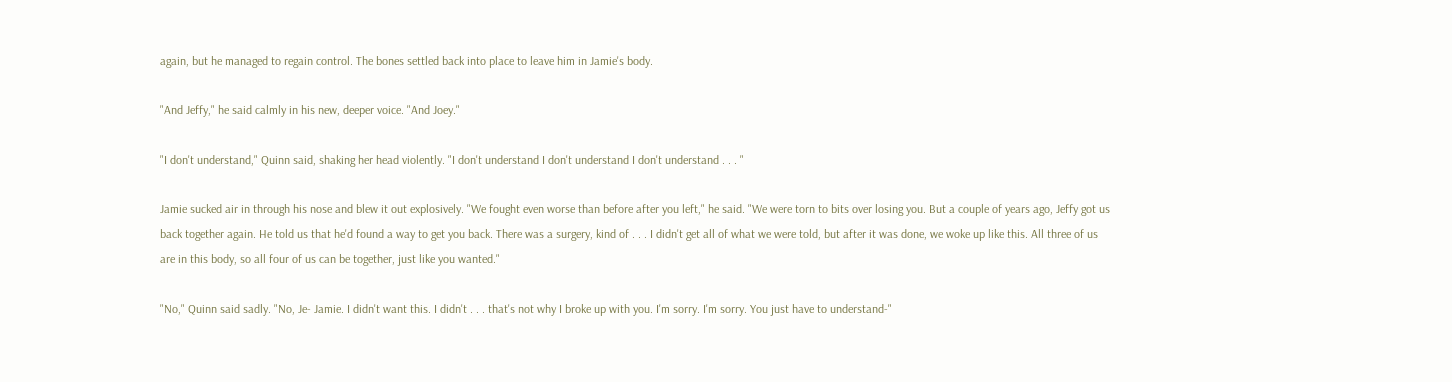again, but he managed to regain control. The bones settled back into place to leave him in Jamie's body.

"And Jeffy," he said calmly in his new, deeper voice. "And Joey."

"I don't understand," Quinn said, shaking her head violently. "I don't understand I don't understand I don't understand . . . "

Jamie sucked air in through his nose and blew it out explosively. "We fought even worse than before after you left," he said. "We were torn to bits over losing you. But a couple of years ago, Jeffy got us back together again. He told us that he'd found a way to get you back. There was a surgery, kind of . . . I didn't get all of what we were told, but after it was done, we woke up like this. All three of us are in this body, so all four of us can be together, just like you wanted."

"No," Quinn said sadly. "No, Je- Jamie. I didn't want this. I didn't . . . that's not why I broke up with you. I'm sorry. I'm sorry. You just have to understand-"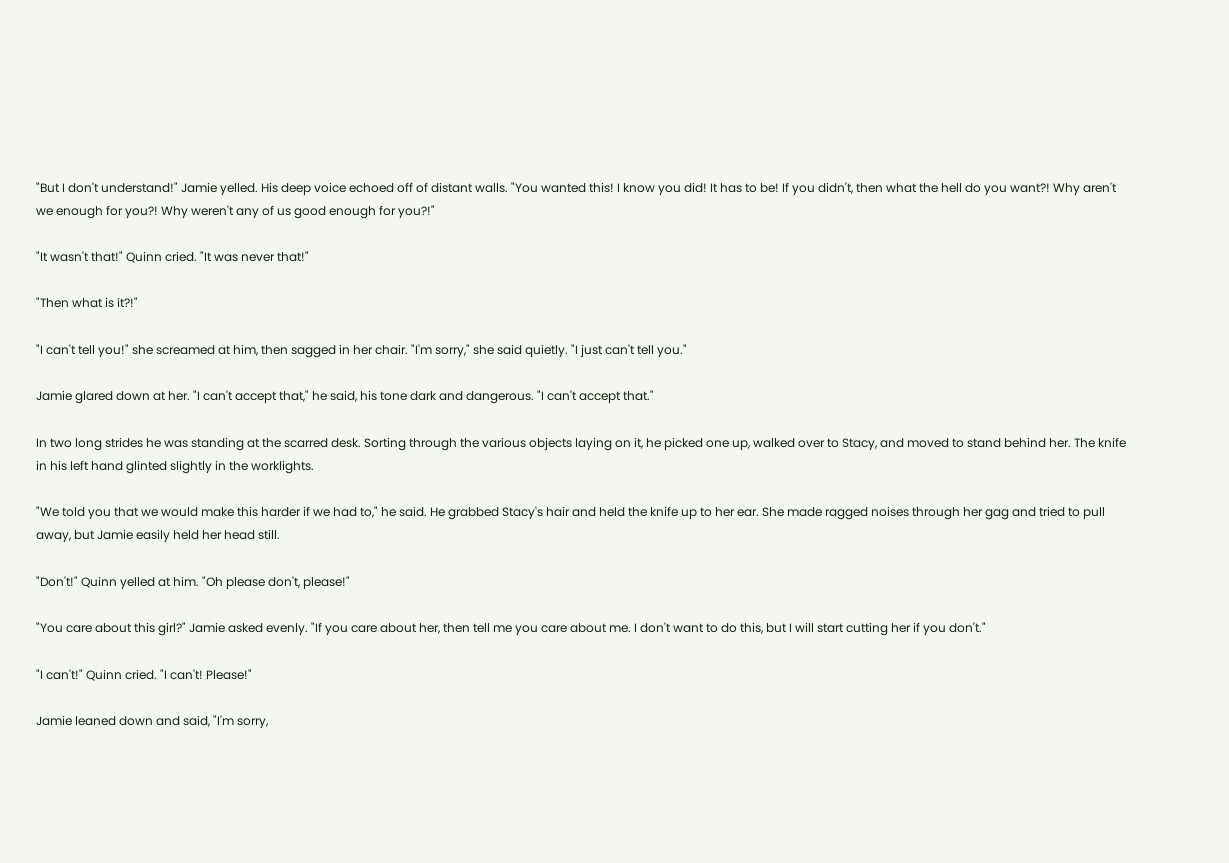"But I don't understand!" Jamie yelled. His deep voice echoed off of distant walls. "You wanted this! I know you did! It has to be! If you didn't, then what the hell do you want?! Why aren't we enough for you?! Why weren't any of us good enough for you?!"

"It wasn't that!" Quinn cried. "It was never that!"

"Then what is it?!"

"I can't tell you!" she screamed at him, then sagged in her chair. "I'm sorry," she said quietly. "I just can't tell you."

Jamie glared down at her. "I can't accept that," he said, his tone dark and dangerous. "I can't accept that."

In two long strides he was standing at the scarred desk. Sorting through the various objects laying on it, he picked one up, walked over to Stacy, and moved to stand behind her. The knife in his left hand glinted slightly in the worklights.

"We told you that we would make this harder if we had to," he said. He grabbed Stacy's hair and held the knife up to her ear. She made ragged noises through her gag and tried to pull away, but Jamie easily held her head still.

"Don't!" Quinn yelled at him. "Oh please don't, please!"

"You care about this girl?" Jamie asked evenly. "If you care about her, then tell me you care about me. I don't want to do this, but I will start cutting her if you don't."

"I can't!" Quinn cried. "I can't! Please!"

Jamie leaned down and said, "I'm sorry,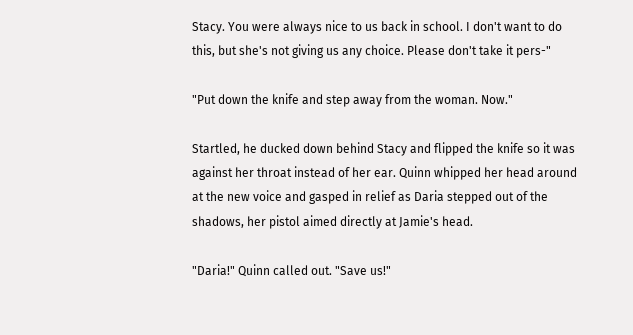Stacy. You were always nice to us back in school. I don't want to do this, but she's not giving us any choice. Please don't take it pers-"

"Put down the knife and step away from the woman. Now."

Startled, he ducked down behind Stacy and flipped the knife so it was against her throat instead of her ear. Quinn whipped her head around at the new voice and gasped in relief as Daria stepped out of the shadows, her pistol aimed directly at Jamie's head.

"Daria!" Quinn called out. "Save us!"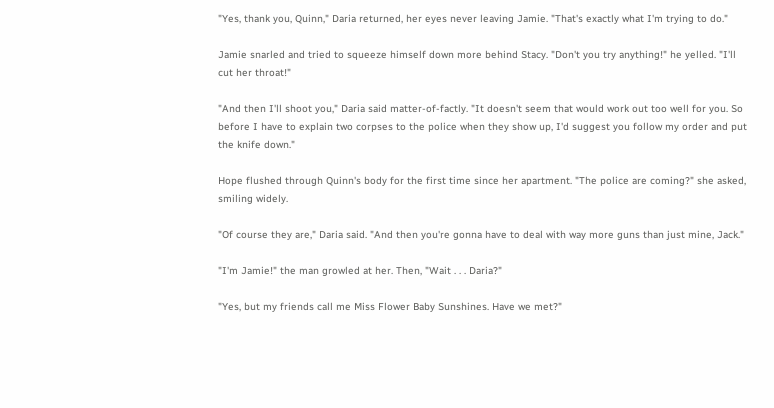"Yes, thank you, Quinn," Daria returned, her eyes never leaving Jamie. "That's exactly what I'm trying to do."

Jamie snarled and tried to squeeze himself down more behind Stacy. "Don't you try anything!" he yelled. "I'll cut her throat!"

"And then I'll shoot you," Daria said matter-of-factly. "It doesn't seem that would work out too well for you. So before I have to explain two corpses to the police when they show up, I'd suggest you follow my order and put the knife down."

Hope flushed through Quinn's body for the first time since her apartment. "The police are coming?" she asked, smiling widely.

"Of course they are," Daria said. "And then you're gonna have to deal with way more guns than just mine, Jack."

"I'm Jamie!" the man growled at her. Then, "Wait . . . Daria?"

"Yes, but my friends call me Miss Flower Baby Sunshines. Have we met?"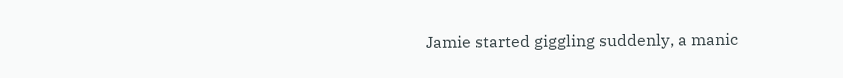Jamie started giggling suddenly, a manic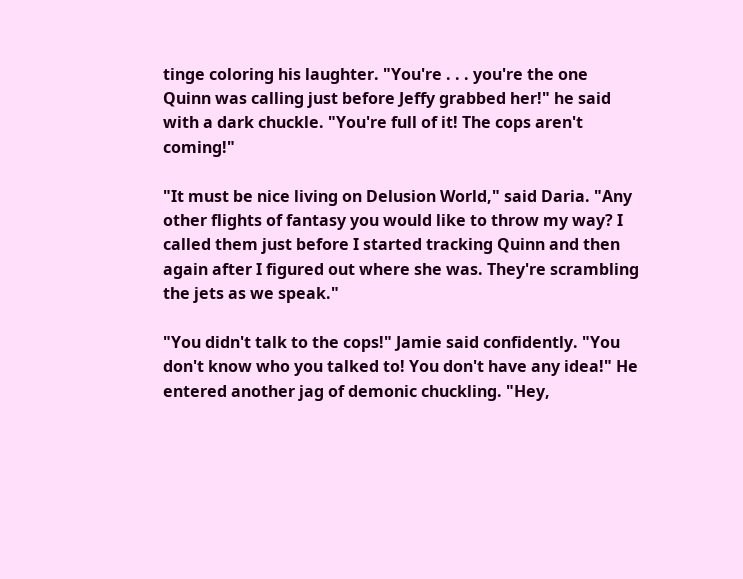tinge coloring his laughter. "You're . . . you're the one Quinn was calling just before Jeffy grabbed her!" he said with a dark chuckle. "You're full of it! The cops aren't coming!"

"It must be nice living on Delusion World," said Daria. "Any other flights of fantasy you would like to throw my way? I called them just before I started tracking Quinn and then again after I figured out where she was. They're scrambling the jets as we speak."

"You didn't talk to the cops!" Jamie said confidently. "You don't know who you talked to! You don't have any idea!" He entered another jag of demonic chuckling. "Hey,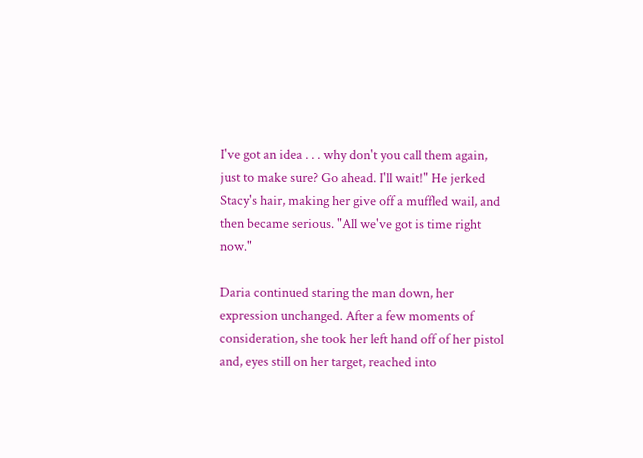I've got an idea . . . why don't you call them again, just to make sure? Go ahead. I'll wait!" He jerked Stacy's hair, making her give off a muffled wail, and then became serious. "All we've got is time right now."

Daria continued staring the man down, her expression unchanged. After a few moments of consideration, she took her left hand off of her pistol and, eyes still on her target, reached into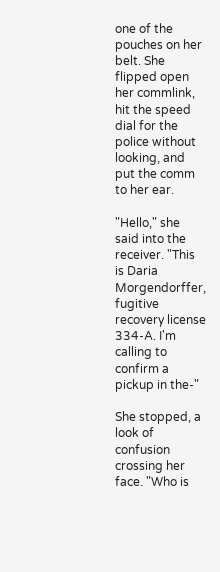one of the pouches on her belt. She flipped open her commlink, hit the speed dial for the police without looking, and put the comm to her ear.

"Hello," she said into the receiver. "This is Daria Morgendorffer, fugitive recovery license 334-A. I'm calling to confirm a pickup in the-"

She stopped, a look of confusion crossing her face. "Who is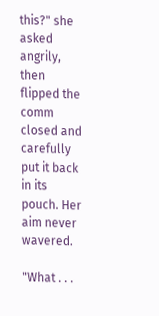this?" she asked angrily, then flipped the comm closed and carefully put it back in its pouch. Her aim never wavered.

"What . . .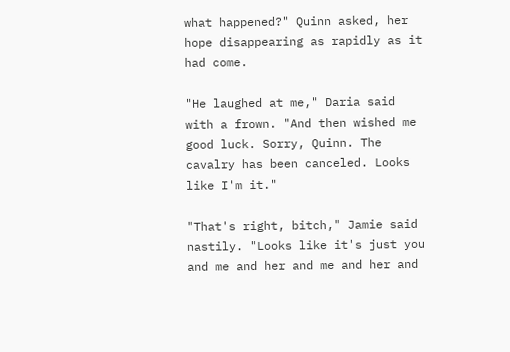what happened?" Quinn asked, her hope disappearing as rapidly as it had come.

"He laughed at me," Daria said with a frown. "And then wished me good luck. Sorry, Quinn. The cavalry has been canceled. Looks like I'm it."

"That's right, bitch," Jamie said nastily. "Looks like it's just you and me and her and me and her and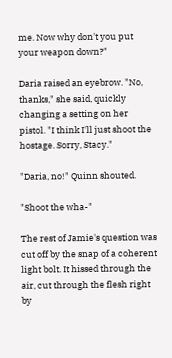me. Now why don't you put your weapon down?"

Daria raised an eyebrow. "No, thanks," she said, quickly changing a setting on her pistol. "I think I'll just shoot the hostage. Sorry, Stacy."

"Daria, no!" Quinn shouted.

"Shoot the wha-"

The rest of Jamie's question was cut off by the snap of a coherent light bolt. It hissed through the air, cut through the flesh right by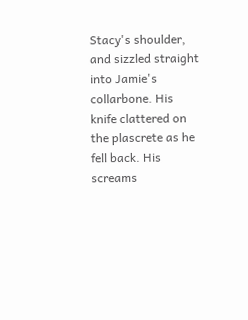Stacy's shoulder, and sizzled straight into Jamie's collarbone. His knife clattered on the plascrete as he fell back. His screams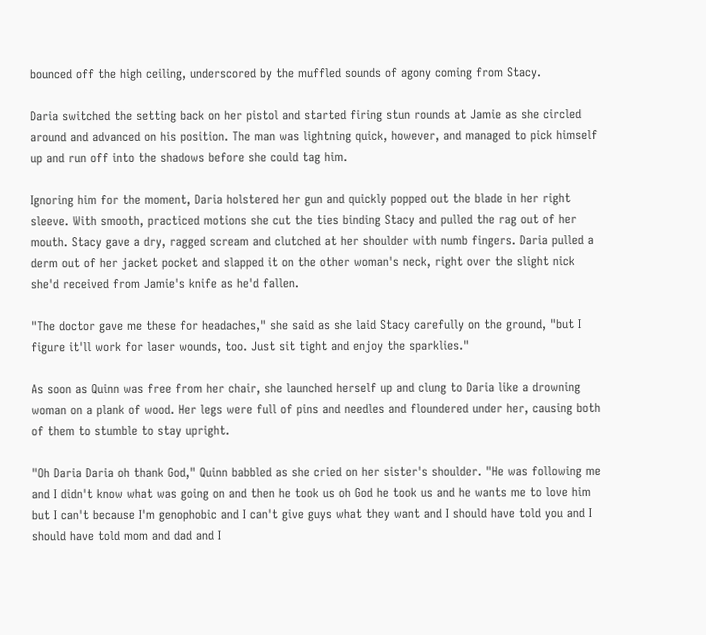bounced off the high ceiling, underscored by the muffled sounds of agony coming from Stacy.

Daria switched the setting back on her pistol and started firing stun rounds at Jamie as she circled around and advanced on his position. The man was lightning quick, however, and managed to pick himself up and run off into the shadows before she could tag him.

Ignoring him for the moment, Daria holstered her gun and quickly popped out the blade in her right sleeve. With smooth, practiced motions she cut the ties binding Stacy and pulled the rag out of her mouth. Stacy gave a dry, ragged scream and clutched at her shoulder with numb fingers. Daria pulled a derm out of her jacket pocket and slapped it on the other woman's neck, right over the slight nick she'd received from Jamie's knife as he'd fallen.

"The doctor gave me these for headaches," she said as she laid Stacy carefully on the ground, "but I figure it'll work for laser wounds, too. Just sit tight and enjoy the sparklies."

As soon as Quinn was free from her chair, she launched herself up and clung to Daria like a drowning woman on a plank of wood. Her legs were full of pins and needles and floundered under her, causing both of them to stumble to stay upright.

"Oh Daria Daria oh thank God," Quinn babbled as she cried on her sister's shoulder. "He was following me and I didn't know what was going on and then he took us oh God he took us and he wants me to love him but I can't because I'm genophobic and I can't give guys what they want and I should have told you and I should have told mom and dad and I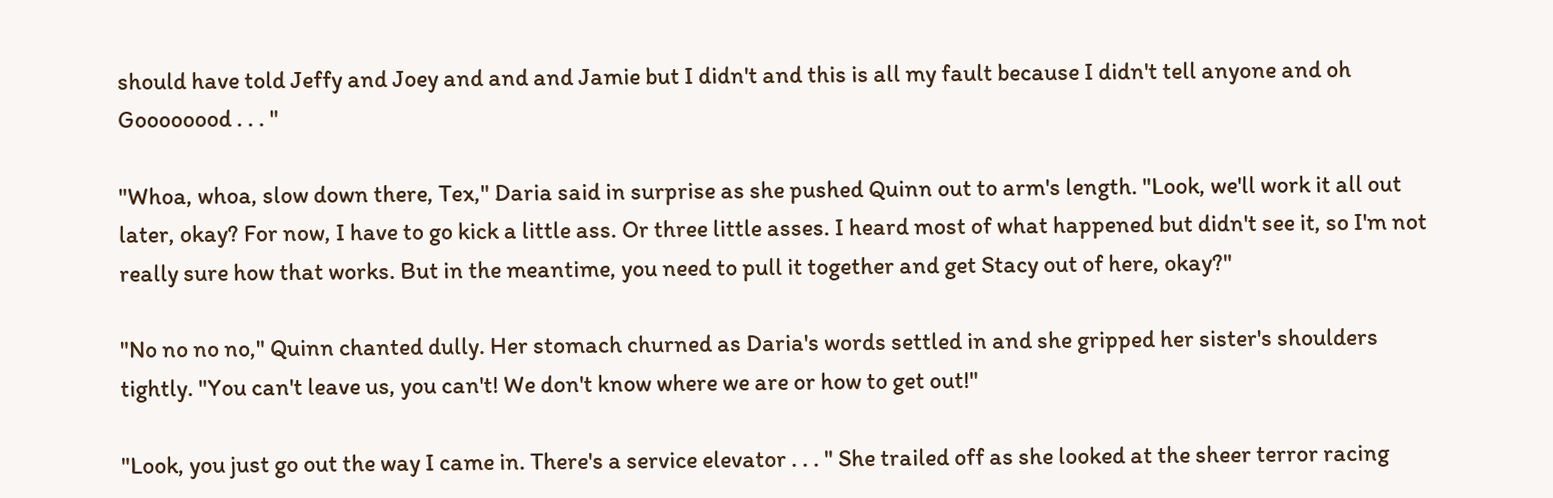should have told Jeffy and Joey and and and Jamie but I didn't and this is all my fault because I didn't tell anyone and oh Goooooood . . . "

"Whoa, whoa, slow down there, Tex," Daria said in surprise as she pushed Quinn out to arm's length. "Look, we'll work it all out later, okay? For now, I have to go kick a little ass. Or three little asses. I heard most of what happened but didn't see it, so I'm not really sure how that works. But in the meantime, you need to pull it together and get Stacy out of here, okay?"

"No no no no," Quinn chanted dully. Her stomach churned as Daria's words settled in and she gripped her sister's shoulders tightly. "You can't leave us, you can't! We don't know where we are or how to get out!"

"Look, you just go out the way I came in. There's a service elevator . . . " She trailed off as she looked at the sheer terror racing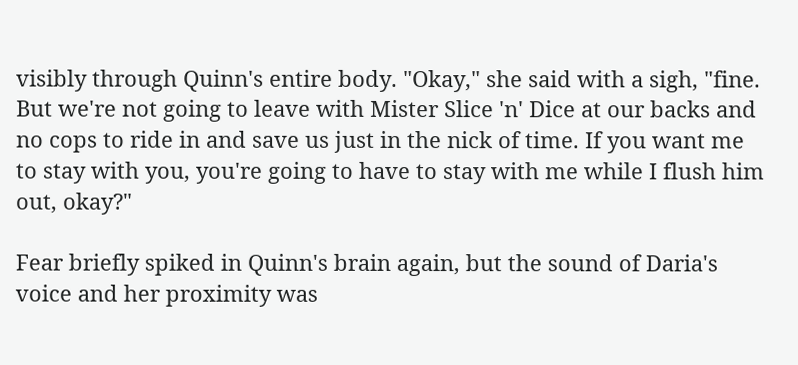visibly through Quinn's entire body. "Okay," she said with a sigh, "fine. But we're not going to leave with Mister Slice 'n' Dice at our backs and no cops to ride in and save us just in the nick of time. If you want me to stay with you, you're going to have to stay with me while I flush him out, okay?"

Fear briefly spiked in Quinn's brain again, but the sound of Daria's voice and her proximity was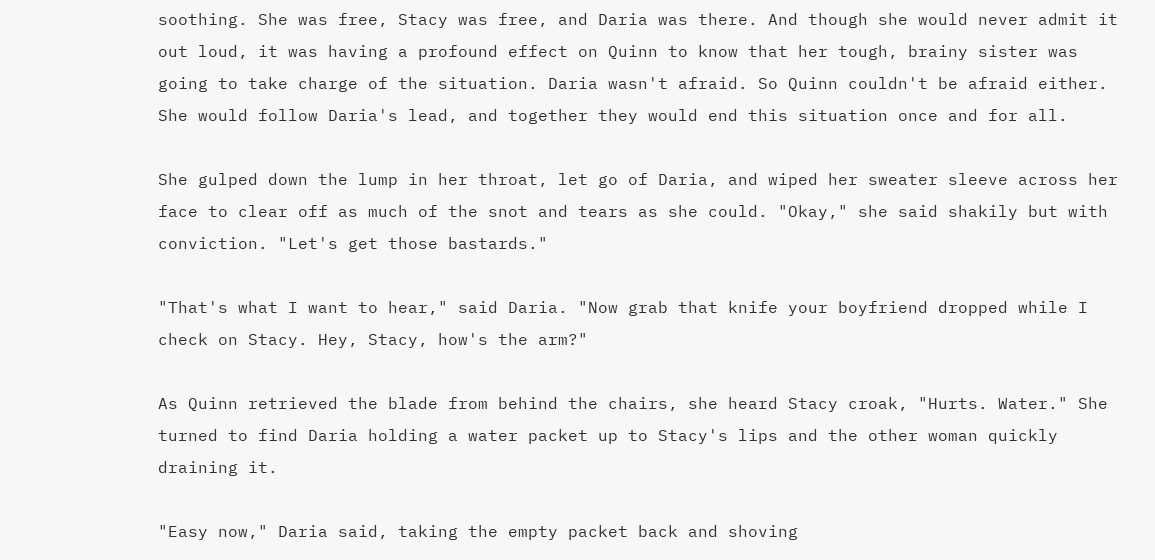soothing. She was free, Stacy was free, and Daria was there. And though she would never admit it out loud, it was having a profound effect on Quinn to know that her tough, brainy sister was going to take charge of the situation. Daria wasn't afraid. So Quinn couldn't be afraid either. She would follow Daria's lead, and together they would end this situation once and for all.

She gulped down the lump in her throat, let go of Daria, and wiped her sweater sleeve across her face to clear off as much of the snot and tears as she could. "Okay," she said shakily but with conviction. "Let's get those bastards."

"That's what I want to hear," said Daria. "Now grab that knife your boyfriend dropped while I check on Stacy. Hey, Stacy, how's the arm?"

As Quinn retrieved the blade from behind the chairs, she heard Stacy croak, "Hurts. Water." She turned to find Daria holding a water packet up to Stacy's lips and the other woman quickly draining it.

"Easy now," Daria said, taking the empty packet back and shoving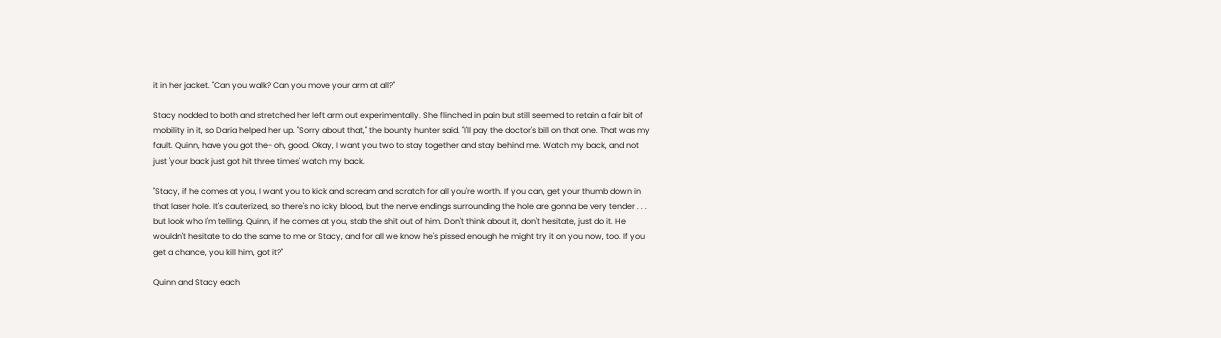it in her jacket. "Can you walk? Can you move your arm at all?"

Stacy nodded to both and stretched her left arm out experimentally. She flinched in pain but still seemed to retain a fair bit of mobility in it, so Daria helped her up. "Sorry about that," the bounty hunter said. "I'll pay the doctor's bill on that one. That was my fault. Quinn, have you got the- oh, good. Okay, I want you two to stay together and stay behind me. Watch my back, and not just 'your back just got hit three times' watch my back.

"Stacy, if he comes at you, I want you to kick and scream and scratch for all you're worth. If you can, get your thumb down in that laser hole. It's cauterized, so there's no icky blood, but the nerve endings surrounding the hole are gonna be very tender . . . but look who I'm telling. Quinn, if he comes at you, stab the shit out of him. Don't think about it, don't hesitate, just do it. He wouldn't hesitate to do the same to me or Stacy, and for all we know he's pissed enough he might try it on you now, too. If you get a chance, you kill him, got it?"

Quinn and Stacy each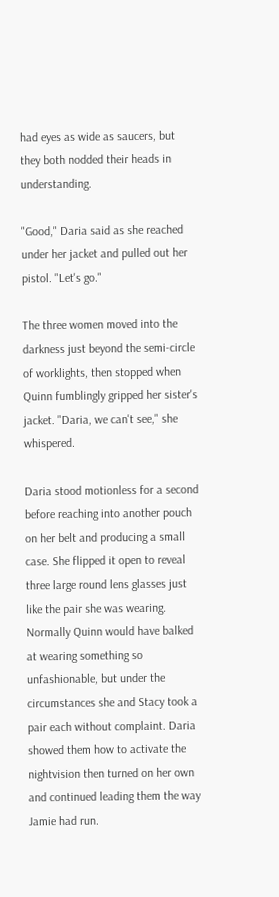had eyes as wide as saucers, but they both nodded their heads in understanding.

"Good," Daria said as she reached under her jacket and pulled out her pistol. "Let's go."

The three women moved into the darkness just beyond the semi-circle of worklights, then stopped when Quinn fumblingly gripped her sister's jacket. "Daria, we can't see," she whispered.

Daria stood motionless for a second before reaching into another pouch on her belt and producing a small case. She flipped it open to reveal three large round lens glasses just like the pair she was wearing. Normally Quinn would have balked at wearing something so unfashionable, but under the circumstances she and Stacy took a pair each without complaint. Daria showed them how to activate the nightvision then turned on her own and continued leading them the way Jamie had run.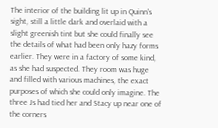The interior of the building lit up in Quinn's sight, still a little dark and overlaid with a slight greenish tint but she could finally see the details of what had been only hazy forms earlier. They were in a factory of some kind, as she had suspected. They room was huge and filled with various machines, the exact purposes of which she could only imagine. The three Js had tied her and Stacy up near one of the corners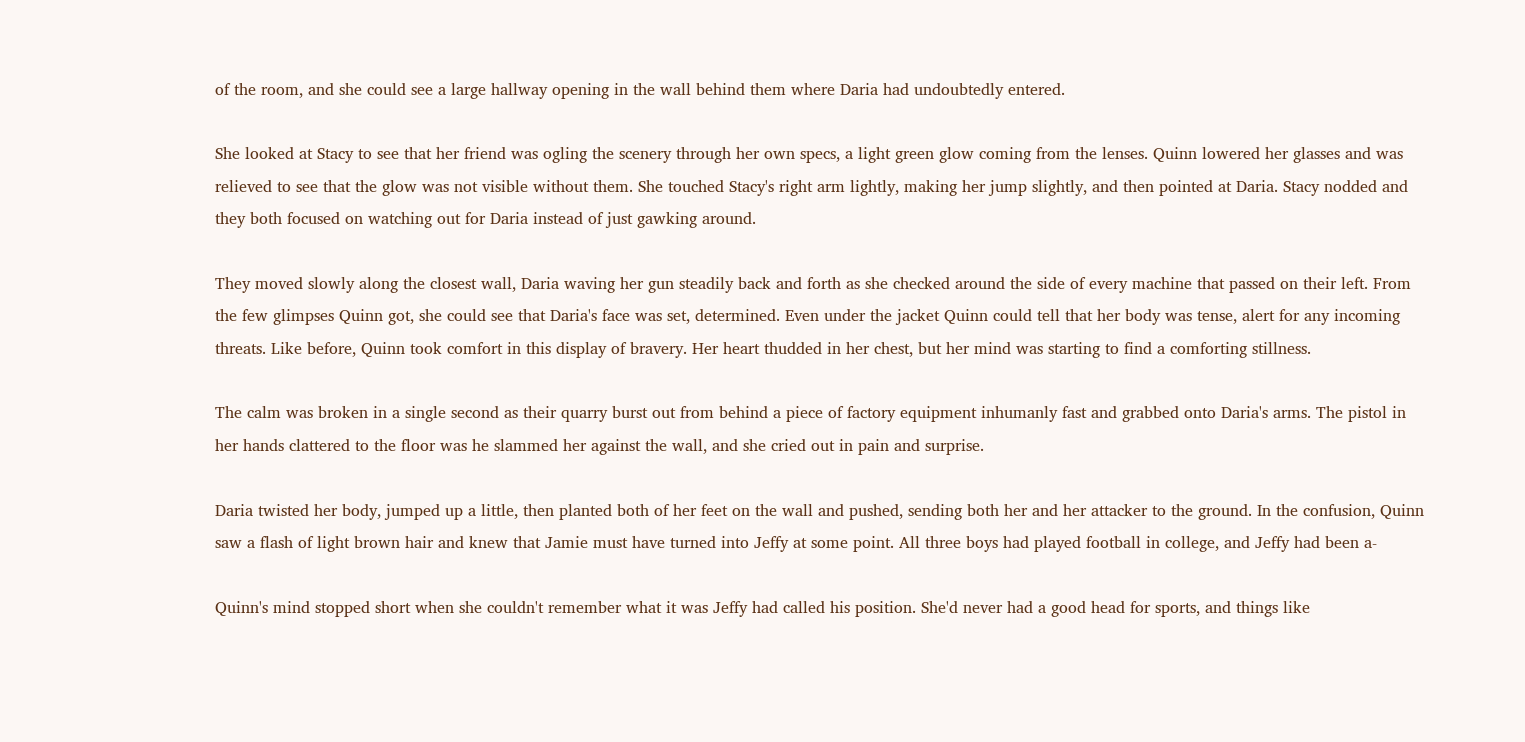of the room, and she could see a large hallway opening in the wall behind them where Daria had undoubtedly entered.

She looked at Stacy to see that her friend was ogling the scenery through her own specs, a light green glow coming from the lenses. Quinn lowered her glasses and was relieved to see that the glow was not visible without them. She touched Stacy's right arm lightly, making her jump slightly, and then pointed at Daria. Stacy nodded and they both focused on watching out for Daria instead of just gawking around.

They moved slowly along the closest wall, Daria waving her gun steadily back and forth as she checked around the side of every machine that passed on their left. From the few glimpses Quinn got, she could see that Daria's face was set, determined. Even under the jacket Quinn could tell that her body was tense, alert for any incoming threats. Like before, Quinn took comfort in this display of bravery. Her heart thudded in her chest, but her mind was starting to find a comforting stillness.

The calm was broken in a single second as their quarry burst out from behind a piece of factory equipment inhumanly fast and grabbed onto Daria's arms. The pistol in her hands clattered to the floor was he slammed her against the wall, and she cried out in pain and surprise.

Daria twisted her body, jumped up a little, then planted both of her feet on the wall and pushed, sending both her and her attacker to the ground. In the confusion, Quinn saw a flash of light brown hair and knew that Jamie must have turned into Jeffy at some point. All three boys had played football in college, and Jeffy had been a-

Quinn's mind stopped short when she couldn't remember what it was Jeffy had called his position. She'd never had a good head for sports, and things like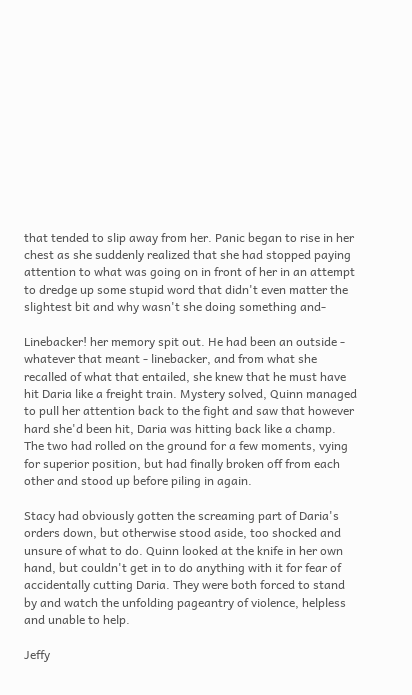that tended to slip away from her. Panic began to rise in her chest as she suddenly realized that she had stopped paying attention to what was going on in front of her in an attempt to dredge up some stupid word that didn't even matter the slightest bit and why wasn't she doing something and-

Linebacker! her memory spit out. He had been an outside - whatever that meant - linebacker, and from what she recalled of what that entailed, she knew that he must have hit Daria like a freight train. Mystery solved, Quinn managed to pull her attention back to the fight and saw that however hard she'd been hit, Daria was hitting back like a champ. The two had rolled on the ground for a few moments, vying for superior position, but had finally broken off from each other and stood up before piling in again.

Stacy had obviously gotten the screaming part of Daria's orders down, but otherwise stood aside, too shocked and unsure of what to do. Quinn looked at the knife in her own hand, but couldn't get in to do anything with it for fear of accidentally cutting Daria. They were both forced to stand by and watch the unfolding pageantry of violence, helpless and unable to help.

Jeffy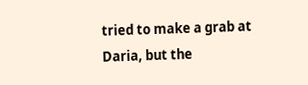tried to make a grab at Daria, but the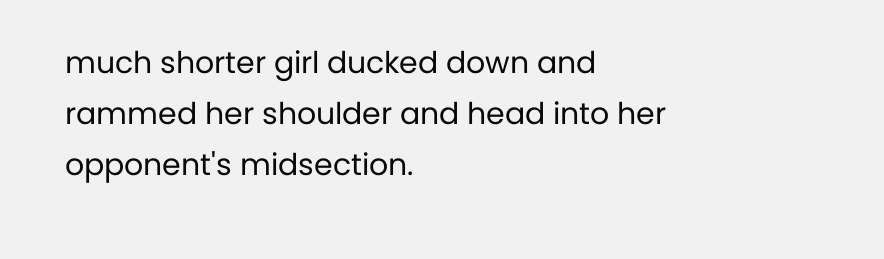much shorter girl ducked down and rammed her shoulder and head into her opponent's midsection.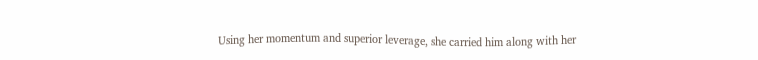Using her momentum and superior leverage, she carried him along with her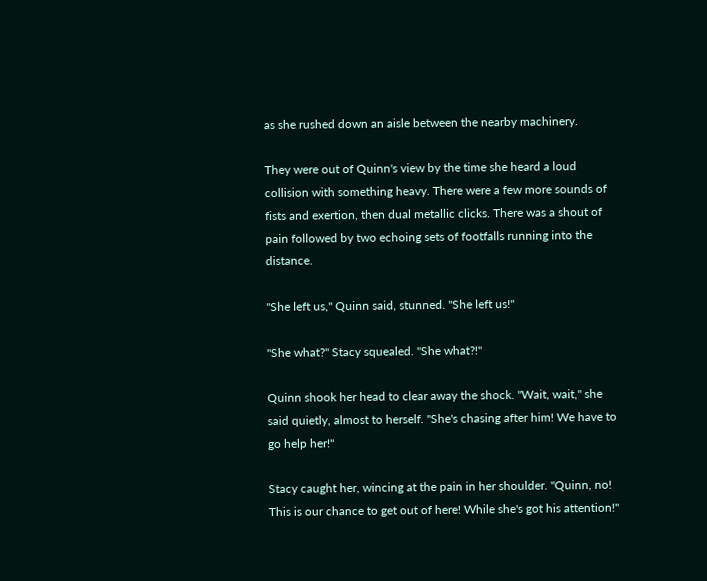as she rushed down an aisle between the nearby machinery.

They were out of Quinn's view by the time she heard a loud collision with something heavy. There were a few more sounds of fists and exertion, then dual metallic clicks. There was a shout of pain followed by two echoing sets of footfalls running into the distance.

"She left us," Quinn said, stunned. "She left us!"

"She what?" Stacy squealed. "She what?!"

Quinn shook her head to clear away the shock. "Wait, wait," she said quietly, almost to herself. "She's chasing after him! We have to go help her!"

Stacy caught her, wincing at the pain in her shoulder. "Quinn, no! This is our chance to get out of here! While she's got his attention!"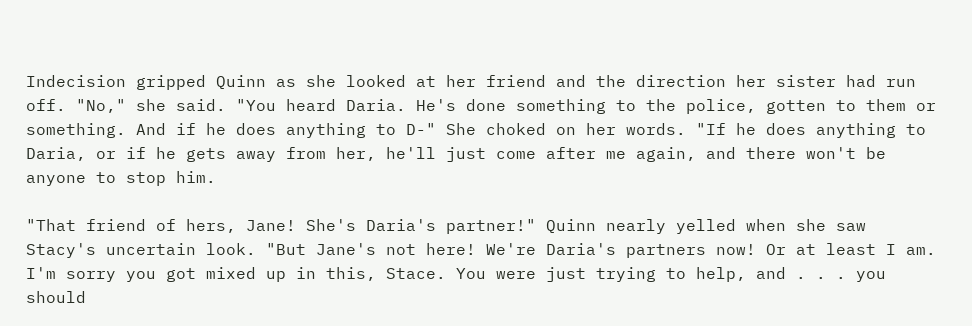Indecision gripped Quinn as she looked at her friend and the direction her sister had run off. "No," she said. "You heard Daria. He's done something to the police, gotten to them or something. And if he does anything to D-" She choked on her words. "If he does anything to Daria, or if he gets away from her, he'll just come after me again, and there won't be anyone to stop him.

"That friend of hers, Jane! She's Daria's partner!" Quinn nearly yelled when she saw Stacy's uncertain look. "But Jane's not here! We're Daria's partners now! Or at least I am. I'm sorry you got mixed up in this, Stace. You were just trying to help, and . . . you should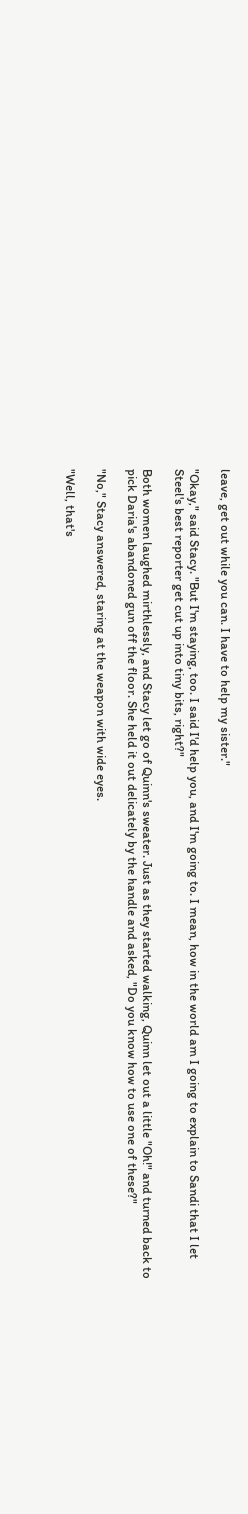leave, get out while you can. I have to help my sister."

"Okay," said Stacy. "But I'm staying, too. I said I'd help you, and I'm going to. I mean, how in the world am I going to explain to Sandi that I let Steel's best reporter get cut up into tiny bits, right?"

Both women laughed mirthlessly, and Stacy let go of Quinn's sweater. Just as they started walking, Quinn let out a little "Oh!" and turned back to pick Daria's abandoned gun off the floor. She held it out delicately by the handle and asked, "Do you know how to use one of these?"

"No," Stacy answered, staring at the weapon with wide eyes.

"Well, that's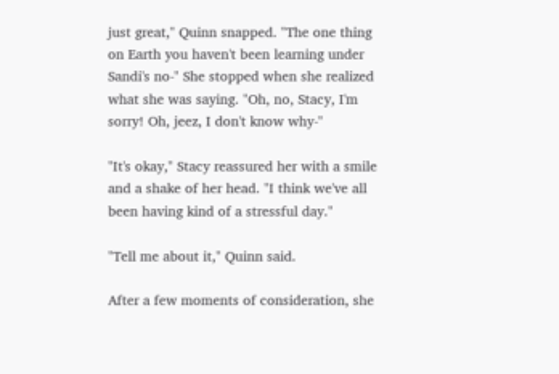just great," Quinn snapped. "The one thing on Earth you haven't been learning under Sandi's no-" She stopped when she realized what she was saying. "Oh, no, Stacy, I'm sorry! Oh, jeez, I don't know why-"

"It's okay," Stacy reassured her with a smile and a shake of her head. "I think we've all been having kind of a stressful day."

"Tell me about it," Quinn said.

After a few moments of consideration, she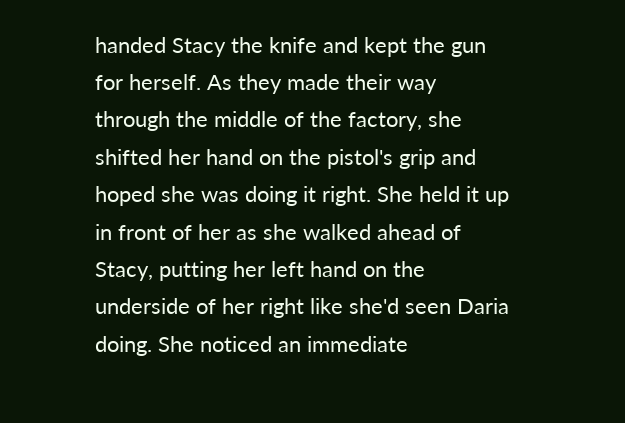handed Stacy the knife and kept the gun for herself. As they made their way through the middle of the factory, she shifted her hand on the pistol's grip and hoped she was doing it right. She held it up in front of her as she walked ahead of Stacy, putting her left hand on the underside of her right like she'd seen Daria doing. She noticed an immediate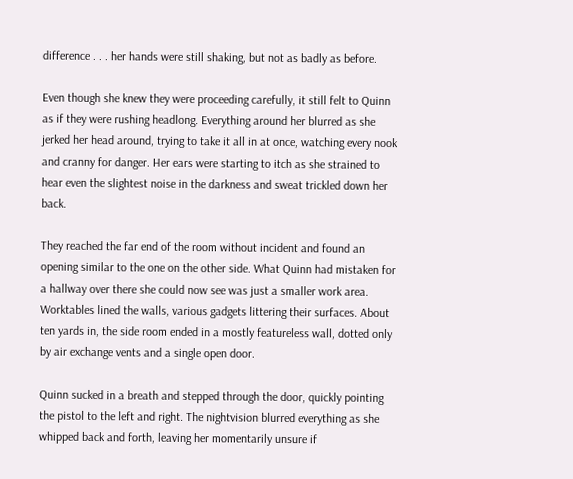difference . . . her hands were still shaking, but not as badly as before.

Even though she knew they were proceeding carefully, it still felt to Quinn as if they were rushing headlong. Everything around her blurred as she jerked her head around, trying to take it all in at once, watching every nook and cranny for danger. Her ears were starting to itch as she strained to hear even the slightest noise in the darkness and sweat trickled down her back.

They reached the far end of the room without incident and found an opening similar to the one on the other side. What Quinn had mistaken for a hallway over there she could now see was just a smaller work area. Worktables lined the walls, various gadgets littering their surfaces. About ten yards in, the side room ended in a mostly featureless wall, dotted only by air exchange vents and a single open door.

Quinn sucked in a breath and stepped through the door, quickly pointing the pistol to the left and right. The nightvision blurred everything as she whipped back and forth, leaving her momentarily unsure if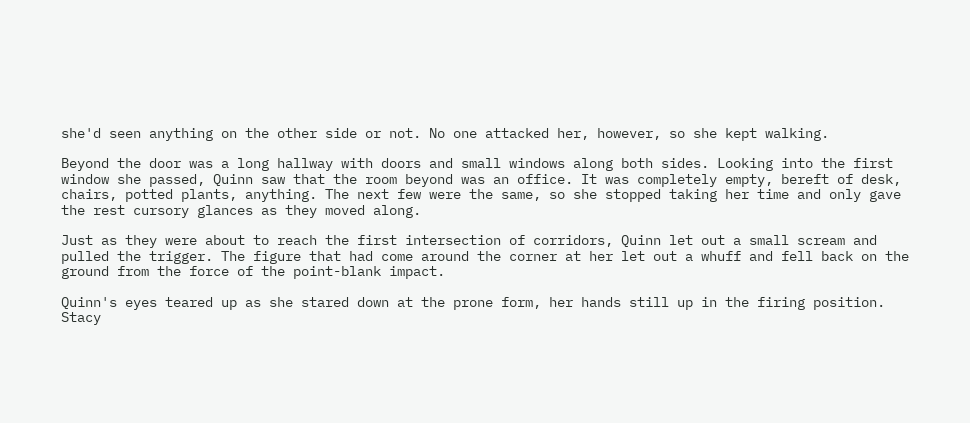she'd seen anything on the other side or not. No one attacked her, however, so she kept walking.

Beyond the door was a long hallway with doors and small windows along both sides. Looking into the first window she passed, Quinn saw that the room beyond was an office. It was completely empty, bereft of desk, chairs, potted plants, anything. The next few were the same, so she stopped taking her time and only gave the rest cursory glances as they moved along.

Just as they were about to reach the first intersection of corridors, Quinn let out a small scream and pulled the trigger. The figure that had come around the corner at her let out a whuff and fell back on the ground from the force of the point-blank impact.

Quinn's eyes teared up as she stared down at the prone form, her hands still up in the firing position. Stacy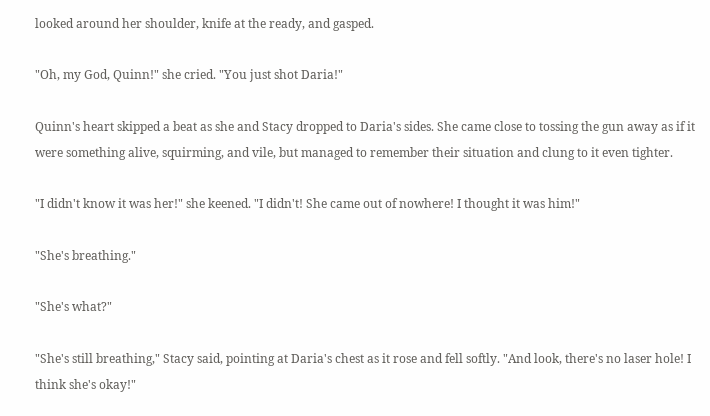looked around her shoulder, knife at the ready, and gasped.

"Oh, my God, Quinn!" she cried. "You just shot Daria!"

Quinn's heart skipped a beat as she and Stacy dropped to Daria's sides. She came close to tossing the gun away as if it were something alive, squirming, and vile, but managed to remember their situation and clung to it even tighter.

"I didn't know it was her!" she keened. "I didn't! She came out of nowhere! I thought it was him!"

"She's breathing."

"She's what?"

"She's still breathing," Stacy said, pointing at Daria's chest as it rose and fell softly. "And look, there's no laser hole! I think she's okay!"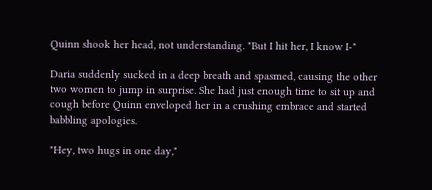Quinn shook her head, not understanding. "But I hit her, I know I-"

Daria suddenly sucked in a deep breath and spasmed, causing the other two women to jump in surprise. She had just enough time to sit up and cough before Quinn enveloped her in a crushing embrace and started babbling apologies.

"Hey, two hugs in one day,"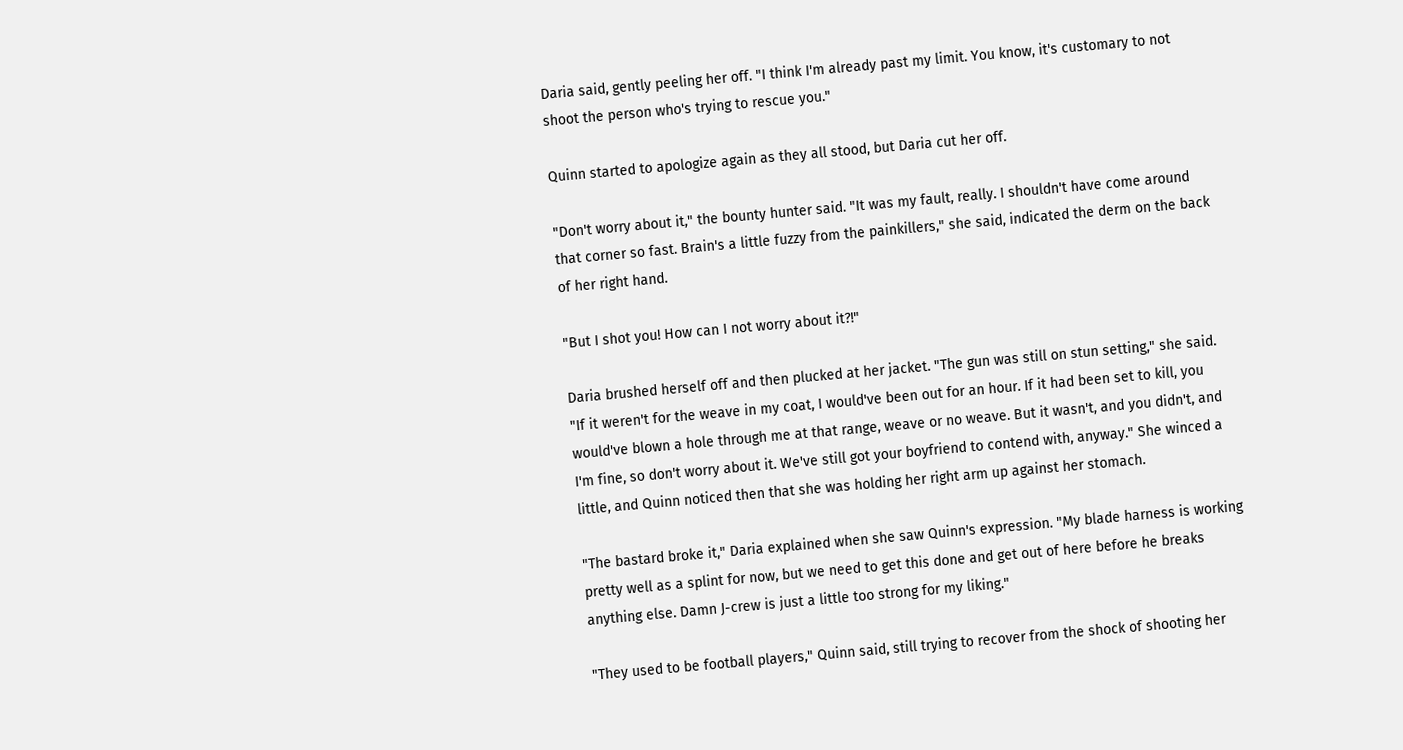Daria said, gently peeling her off. "I think I'm already past my limit. You know, it's customary to not shoot the person who's trying to rescue you."

Quinn started to apologize again as they all stood, but Daria cut her off.

"Don't worry about it," the bounty hunter said. "It was my fault, really. I shouldn't have come around that corner so fast. Brain's a little fuzzy from the painkillers," she said, indicated the derm on the back of her right hand.

"But I shot you! How can I not worry about it?!"

Daria brushed herself off and then plucked at her jacket. "The gun was still on stun setting," she said. "If it weren't for the weave in my coat, I would've been out for an hour. If it had been set to kill, you would've blown a hole through me at that range, weave or no weave. But it wasn't, and you didn't, and I'm fine, so don't worry about it. We've still got your boyfriend to contend with, anyway." She winced a little, and Quinn noticed then that she was holding her right arm up against her stomach.

"The bastard broke it," Daria explained when she saw Quinn's expression. "My blade harness is working pretty well as a splint for now, but we need to get this done and get out of here before he breaks anything else. Damn J-crew is just a little too strong for my liking."

"They used to be football players," Quinn said, still trying to recover from the shock of shooting her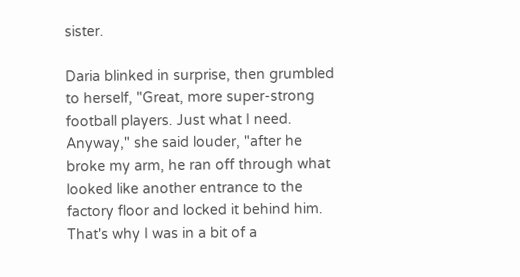sister.

Daria blinked in surprise, then grumbled to herself, "Great, more super-strong football players. Just what I need. Anyway," she said louder, "after he broke my arm, he ran off through what looked like another entrance to the factory floor and locked it behind him. That's why I was in a bit of a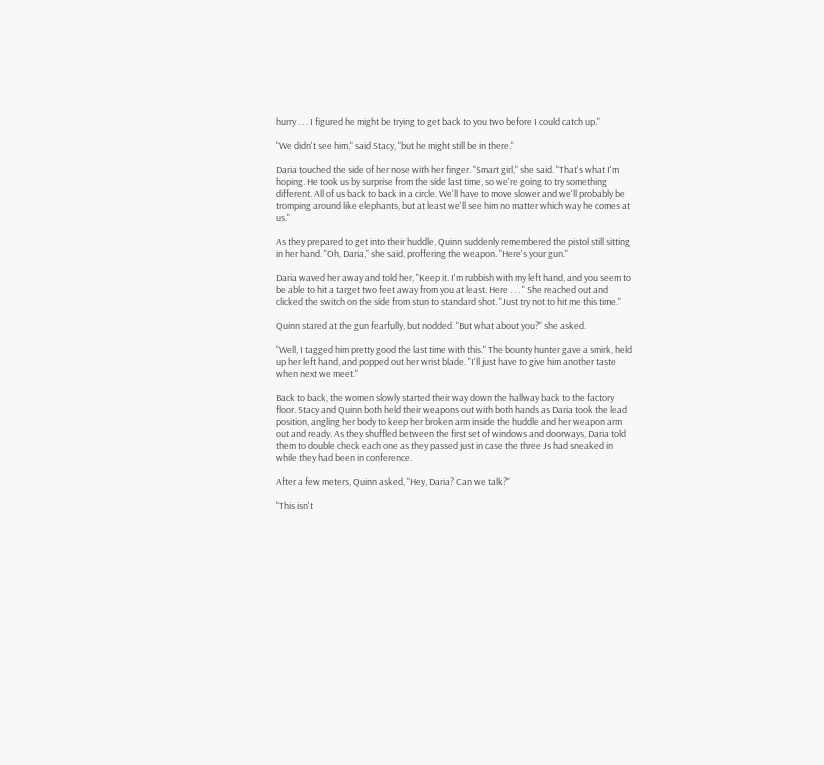hurry . . . I figured he might be trying to get back to you two before I could catch up."

"We didn't see him," said Stacy, "but he might still be in there."

Daria touched the side of her nose with her finger. "Smart girl," she said. "That's what I'm hoping. He took us by surprise from the side last time, so we're going to try something different. All of us back to back in a circle. We'll have to move slower and we'll probably be tromping around like elephants, but at least we'll see him no matter which way he comes at us."

As they prepared to get into their huddle, Quinn suddenly remembered the pistol still sitting in her hand. "Oh, Daria," she said, proffering the weapon. "Here's your gun."

Daria waved her away and told her, "Keep it. I'm rubbish with my left hand, and you seem to be able to hit a target two feet away from you at least. Here . . . " She reached out and clicked the switch on the side from stun to standard shot. "Just try not to hit me this time."

Quinn stared at the gun fearfully, but nodded. "But what about you?" she asked.

"Well, I tagged him pretty good the last time with this." The bounty hunter gave a smirk, held up her left hand, and popped out her wrist blade. "I'll just have to give him another taste when next we meet."

Back to back, the women slowly started their way down the hallway back to the factory floor. Stacy and Quinn both held their weapons out with both hands as Daria took the lead position, angling her body to keep her broken arm inside the huddle and her weapon arm out and ready. As they shuffled between the first set of windows and doorways, Daria told them to double check each one as they passed just in case the three Js had sneaked in while they had been in conference.

After a few meters, Quinn asked, "Hey, Daria? Can we talk?"

"This isn't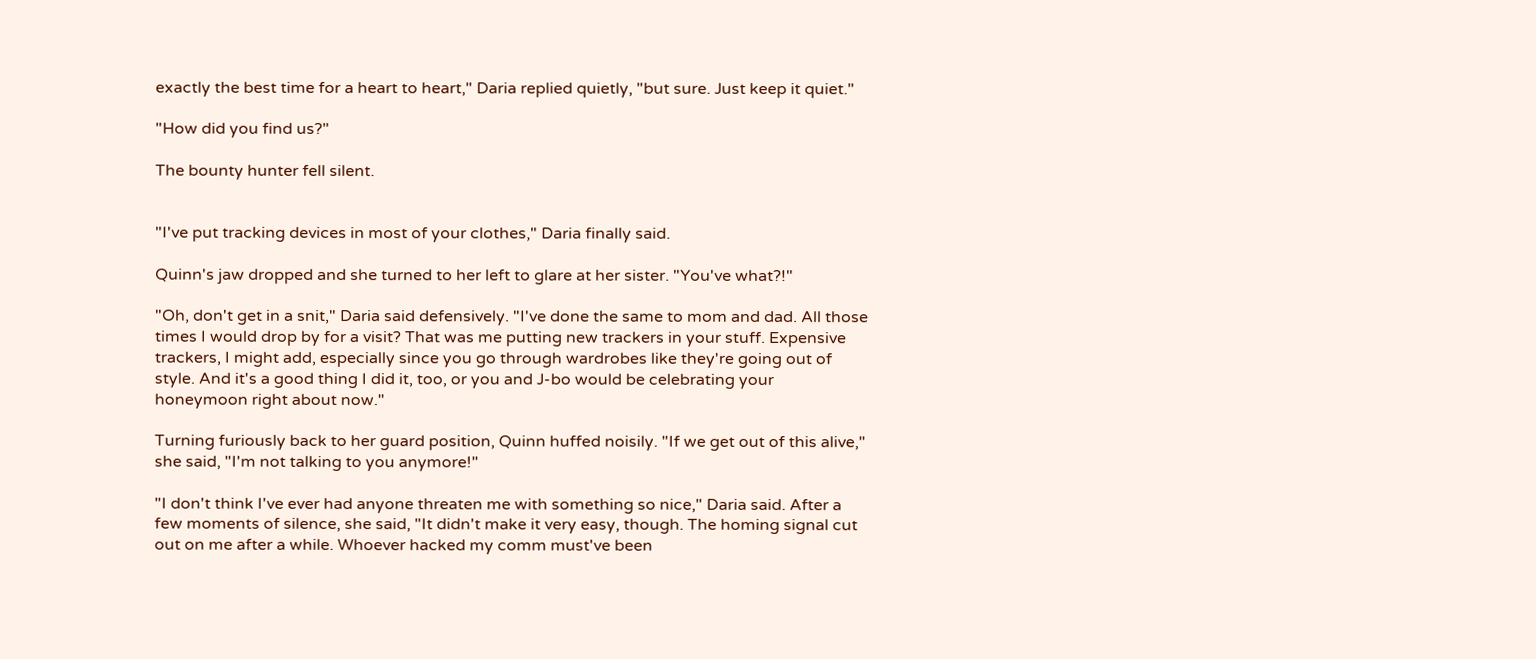exactly the best time for a heart to heart," Daria replied quietly, "but sure. Just keep it quiet."

"How did you find us?"

The bounty hunter fell silent.


"I've put tracking devices in most of your clothes," Daria finally said.

Quinn's jaw dropped and she turned to her left to glare at her sister. "You've what?!"

"Oh, don't get in a snit," Daria said defensively. "I've done the same to mom and dad. All those times I would drop by for a visit? That was me putting new trackers in your stuff. Expensive trackers, I might add, especially since you go through wardrobes like they're going out of style. And it's a good thing I did it, too, or you and J-bo would be celebrating your honeymoon right about now."

Turning furiously back to her guard position, Quinn huffed noisily. "If we get out of this alive," she said, "I'm not talking to you anymore!"

"I don't think I've ever had anyone threaten me with something so nice," Daria said. After a few moments of silence, she said, "It didn't make it very easy, though. The homing signal cut out on me after a while. Whoever hacked my comm must've been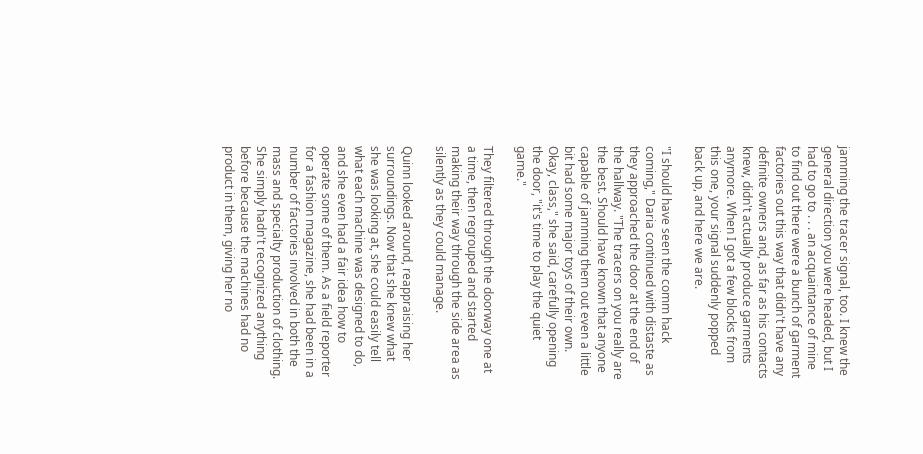jamming the tracer signal, too. I knew the general direction you were headed, but I had to go to . . . an acquaintance of mine to find out there were a bunch of garment factories out this way that didn't have any definite owners and, as far as his contacts knew, didn't actually produce garments anymore. When I got a few blocks from this one, your signal suddenly popped back up, and here we are.

"I should have seen the comm hack coming," Daria continued with distaste as they approached the door at the end of the hallway. "The tracers on you really are the best. Should have known that anyone capable of jamming them out even a little bit had some major toys of their own. Okay, class," she said, carefully opening the door, "it's time to play the quiet game."

They filtered through the doorway one at a time, then regrouped and started making their way through the side area as silently as they could manage.

Quinn looked around, reappraising her surroundings. Now that she knew what she was looking at, she could easily tell what each machine was designed to do, and she even had a fair idea how to operate some of them. As a field reporter for a fashion magazine, she had been in a number of factories involved in both the mass and specialty production of clothing. She simply hadn't recognized anything before because the machines had no product in them, giving her no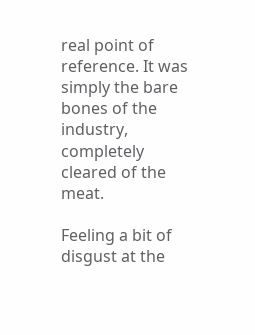real point of reference. It was simply the bare bones of the industry, completely cleared of the meat.

Feeling a bit of disgust at the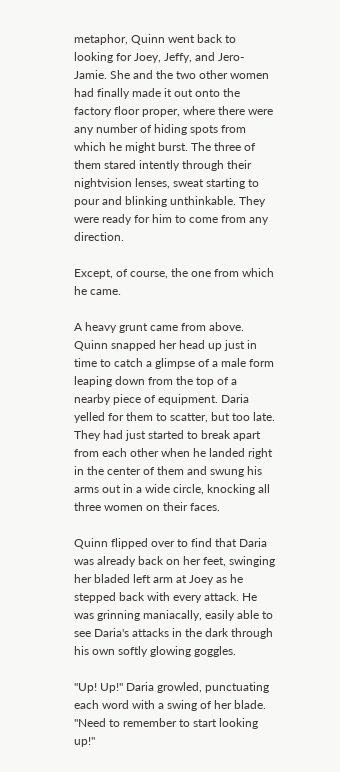metaphor, Quinn went back to looking for Joey, Jeffy, and Jero- Jamie. She and the two other women had finally made it out onto the factory floor proper, where there were any number of hiding spots from which he might burst. The three of them stared intently through their nightvision lenses, sweat starting to pour and blinking unthinkable. They were ready for him to come from any direction.

Except, of course, the one from which he came.

A heavy grunt came from above. Quinn snapped her head up just in time to catch a glimpse of a male form leaping down from the top of a nearby piece of equipment. Daria yelled for them to scatter, but too late. They had just started to break apart from each other when he landed right in the center of them and swung his arms out in a wide circle, knocking all three women on their faces.

Quinn flipped over to find that Daria was already back on her feet, swinging her bladed left arm at Joey as he stepped back with every attack. He was grinning maniacally, easily able to see Daria's attacks in the dark through his own softly glowing goggles.

"Up! Up!" Daria growled, punctuating each word with a swing of her blade. "Need to remember to start looking up!"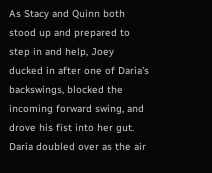As Stacy and Quinn both stood up and prepared to step in and help, Joey ducked in after one of Daria's backswings, blocked the incoming forward swing, and drove his fist into her gut. Daria doubled over as the air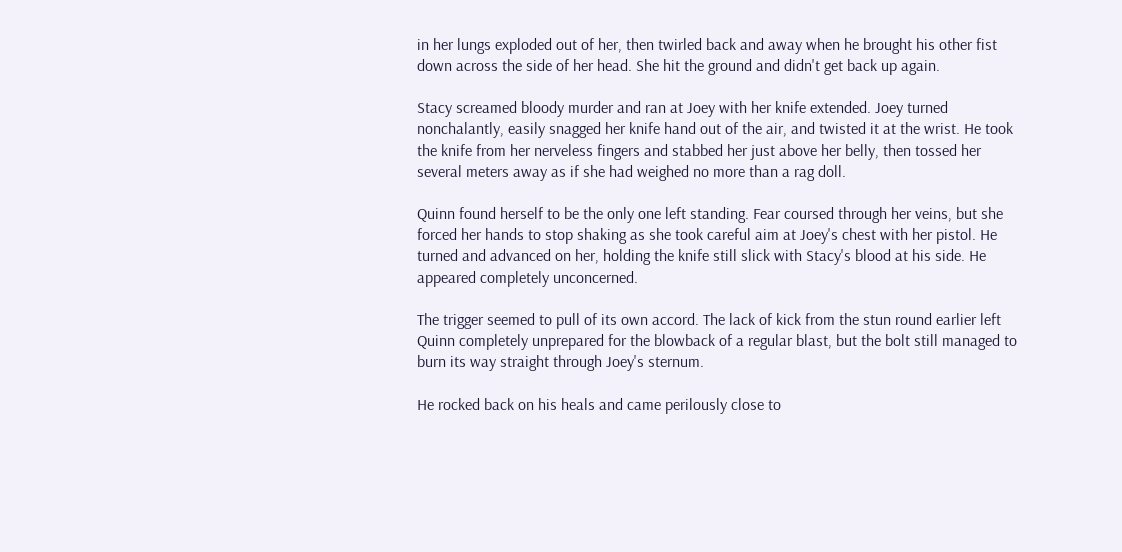in her lungs exploded out of her, then twirled back and away when he brought his other fist down across the side of her head. She hit the ground and didn't get back up again.

Stacy screamed bloody murder and ran at Joey with her knife extended. Joey turned nonchalantly, easily snagged her knife hand out of the air, and twisted it at the wrist. He took the knife from her nerveless fingers and stabbed her just above her belly, then tossed her several meters away as if she had weighed no more than a rag doll.

Quinn found herself to be the only one left standing. Fear coursed through her veins, but she forced her hands to stop shaking as she took careful aim at Joey's chest with her pistol. He turned and advanced on her, holding the knife still slick with Stacy's blood at his side. He appeared completely unconcerned.

The trigger seemed to pull of its own accord. The lack of kick from the stun round earlier left Quinn completely unprepared for the blowback of a regular blast, but the bolt still managed to burn its way straight through Joey's sternum.

He rocked back on his heals and came perilously close to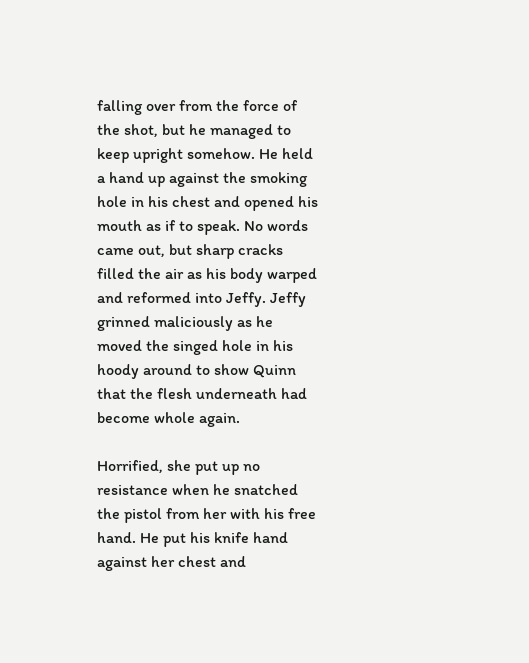falling over from the force of the shot, but he managed to keep upright somehow. He held a hand up against the smoking hole in his chest and opened his mouth as if to speak. No words came out, but sharp cracks filled the air as his body warped and reformed into Jeffy. Jeffy grinned maliciously as he moved the singed hole in his hoody around to show Quinn that the flesh underneath had become whole again.

Horrified, she put up no resistance when he snatched the pistol from her with his free hand. He put his knife hand against her chest and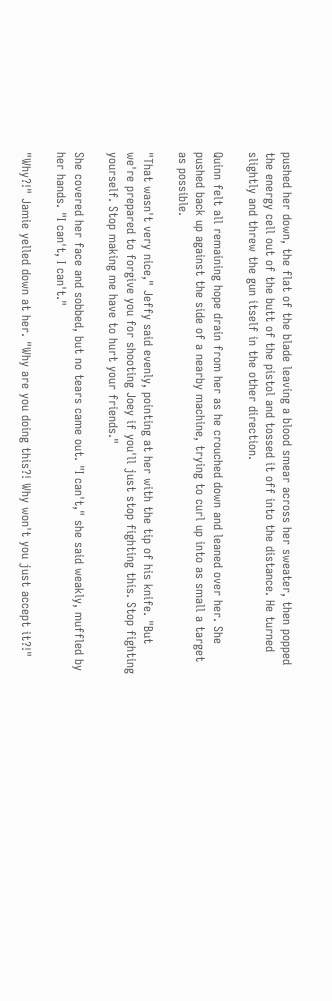pushed her down, the flat of the blade leaving a blood smear across her sweater, then popped the energy cell out of the butt of the pistol and tossed it off into the distance. He turned slightly and threw the gun itself in the other direction.

Quinn felt all remaining hope drain from her as he crouched down and leaned over her. She pushed back up against the side of a nearby machine, trying to curl up into as small a target as possible.

"That wasn't very nice," Jeffy said evenly, pointing at her with the tip of his knife. "But we're prepared to forgive you for shooting Joey if you'll just stop fighting this. Stop fighting yourself. Stop making me have to hurt your friends."

She covered her face and sobbed, but no tears came out. "I can't," she said weakly, muffled by her hands. "I can't, I can't."

"Why?!" Jamie yelled down at her. "Why are you doing this?! Why won't you just accept it?!"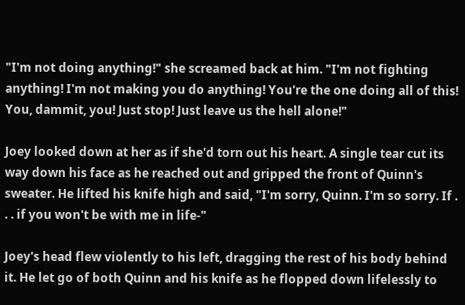"I'm not doing anything!" she screamed back at him. "I'm not fighting anything! I'm not making you do anything! You're the one doing all of this! You, dammit, you! Just stop! Just leave us the hell alone!"

Joey looked down at her as if she'd torn out his heart. A single tear cut its way down his face as he reached out and gripped the front of Quinn's sweater. He lifted his knife high and said, "I'm sorry, Quinn. I'm so sorry. If . . . if you won't be with me in life-"

Joey's head flew violently to his left, dragging the rest of his body behind it. He let go of both Quinn and his knife as he flopped down lifelessly to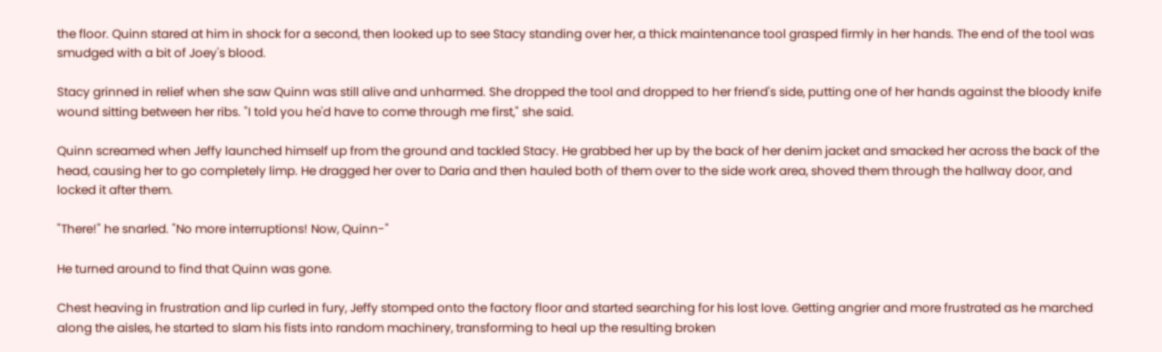the floor. Quinn stared at him in shock for a second, then looked up to see Stacy standing over her, a thick maintenance tool grasped firmly in her hands. The end of the tool was smudged with a bit of Joey's blood.

Stacy grinned in relief when she saw Quinn was still alive and unharmed. She dropped the tool and dropped to her friend's side, putting one of her hands against the bloody knife wound sitting between her ribs. "I told you he'd have to come through me first," she said.

Quinn screamed when Jeffy launched himself up from the ground and tackled Stacy. He grabbed her up by the back of her denim jacket and smacked her across the back of the head, causing her to go completely limp. He dragged her over to Daria and then hauled both of them over to the side work area, shoved them through the hallway door, and locked it after them.

"There!" he snarled. "No more interruptions! Now, Quinn-"

He turned around to find that Quinn was gone.

Chest heaving in frustration and lip curled in fury, Jeffy stomped onto the factory floor and started searching for his lost love. Getting angrier and more frustrated as he marched along the aisles, he started to slam his fists into random machinery, transforming to heal up the resulting broken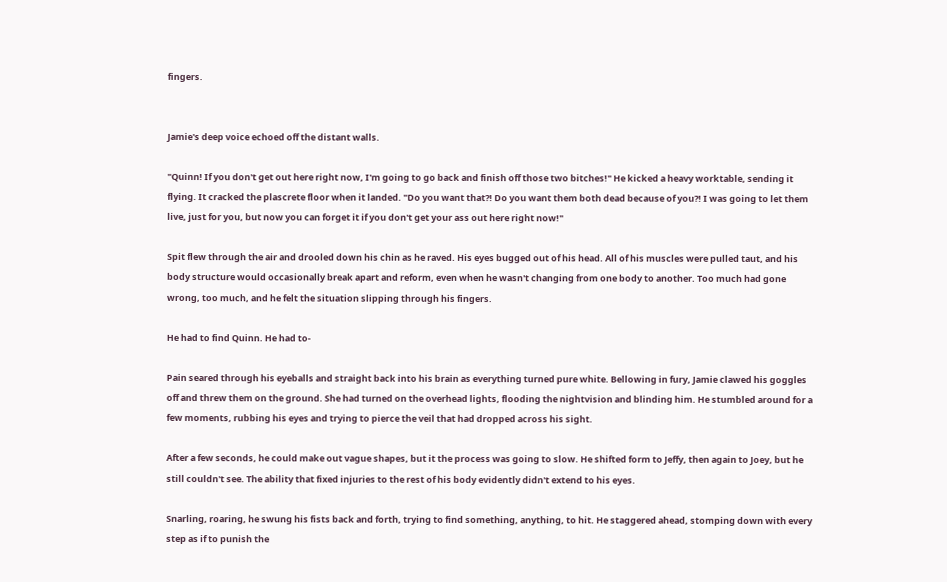fingers.


Jamie's deep voice echoed off the distant walls.

"Quinn! If you don't get out here right now, I'm going to go back and finish off those two bitches!" He kicked a heavy worktable, sending it flying. It cracked the plascrete floor when it landed. "Do you want that?! Do you want them both dead because of you?! I was going to let them live, just for you, but now you can forget it if you don't get your ass out here right now!"

Spit flew through the air and drooled down his chin as he raved. His eyes bugged out of his head. All of his muscles were pulled taut, and his body structure would occasionally break apart and reform, even when he wasn't changing from one body to another. Too much had gone wrong, too much, and he felt the situation slipping through his fingers.

He had to find Quinn. He had to-

Pain seared through his eyeballs and straight back into his brain as everything turned pure white. Bellowing in fury, Jamie clawed his goggles off and threw them on the ground. She had turned on the overhead lights, flooding the nightvision and blinding him. He stumbled around for a few moments, rubbing his eyes and trying to pierce the veil that had dropped across his sight.

After a few seconds, he could make out vague shapes, but it the process was going to slow. He shifted form to Jeffy, then again to Joey, but he still couldn't see. The ability that fixed injuries to the rest of his body evidently didn't extend to his eyes.

Snarling, roaring, he swung his fists back and forth, trying to find something, anything, to hit. He staggered ahead, stomping down with every step as if to punish the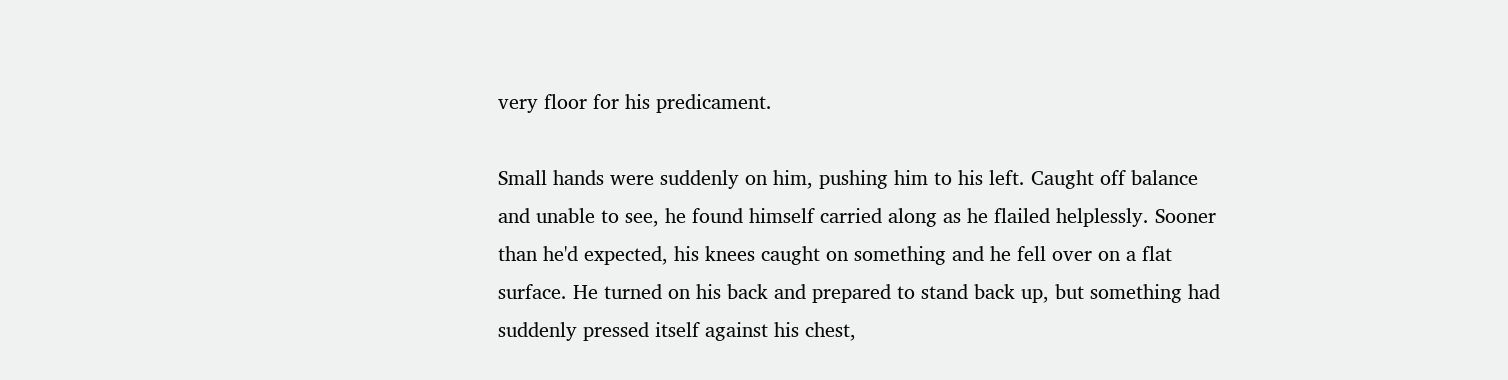very floor for his predicament.

Small hands were suddenly on him, pushing him to his left. Caught off balance and unable to see, he found himself carried along as he flailed helplessly. Sooner than he'd expected, his knees caught on something and he fell over on a flat surface. He turned on his back and prepared to stand back up, but something had suddenly pressed itself against his chest,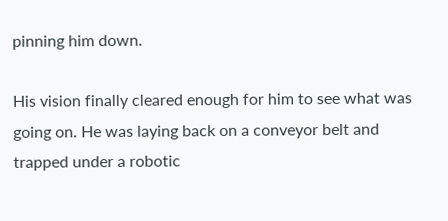pinning him down.

His vision finally cleared enough for him to see what was going on. He was laying back on a conveyor belt and trapped under a robotic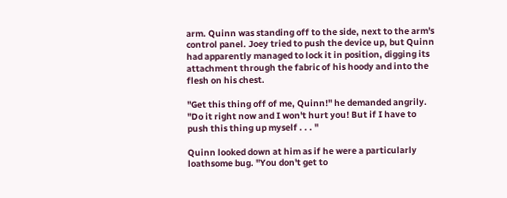arm. Quinn was standing off to the side, next to the arm's control panel. Joey tried to push the device up, but Quinn had apparently managed to lock it in position, digging its attachment through the fabric of his hoody and into the flesh on his chest.

"Get this thing off of me, Quinn!" he demanded angrily. "Do it right now and I won't hurt you! But if I have to push this thing up myself . . . "

Quinn looked down at him as if he were a particularly loathsome bug. "You don't get to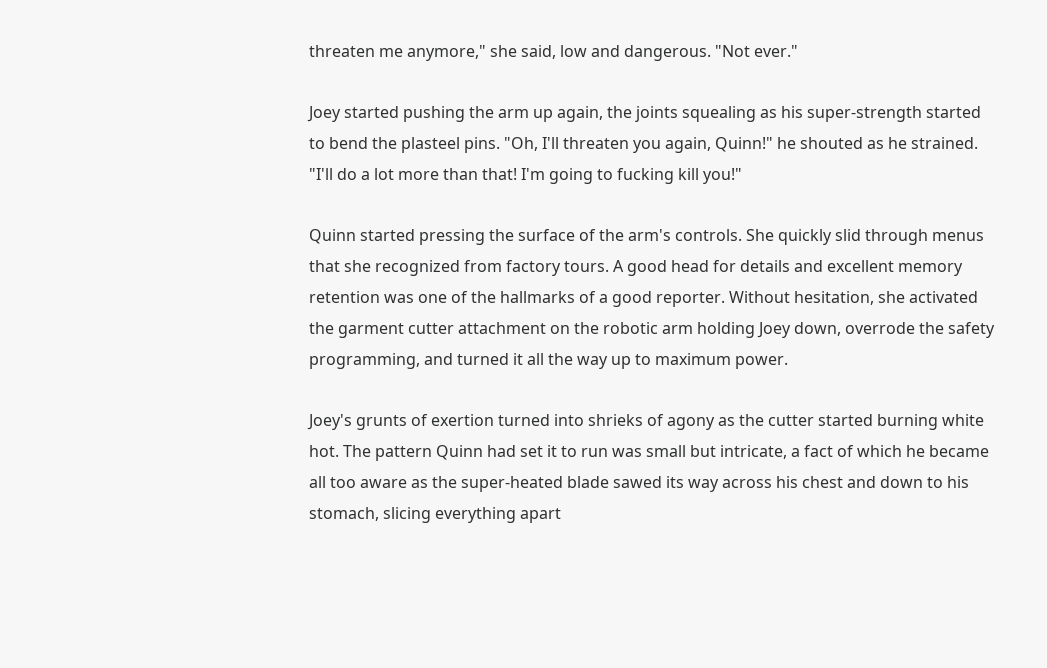threaten me anymore," she said, low and dangerous. "Not ever."

Joey started pushing the arm up again, the joints squealing as his super-strength started to bend the plasteel pins. "Oh, I'll threaten you again, Quinn!" he shouted as he strained. "I'll do a lot more than that! I'm going to fucking kill you!"

Quinn started pressing the surface of the arm's controls. She quickly slid through menus that she recognized from factory tours. A good head for details and excellent memory retention was one of the hallmarks of a good reporter. Without hesitation, she activated the garment cutter attachment on the robotic arm holding Joey down, overrode the safety programming, and turned it all the way up to maximum power.

Joey's grunts of exertion turned into shrieks of agony as the cutter started burning white hot. The pattern Quinn had set it to run was small but intricate, a fact of which he became all too aware as the super-heated blade sawed its way across his chest and down to his stomach, slicing everything apart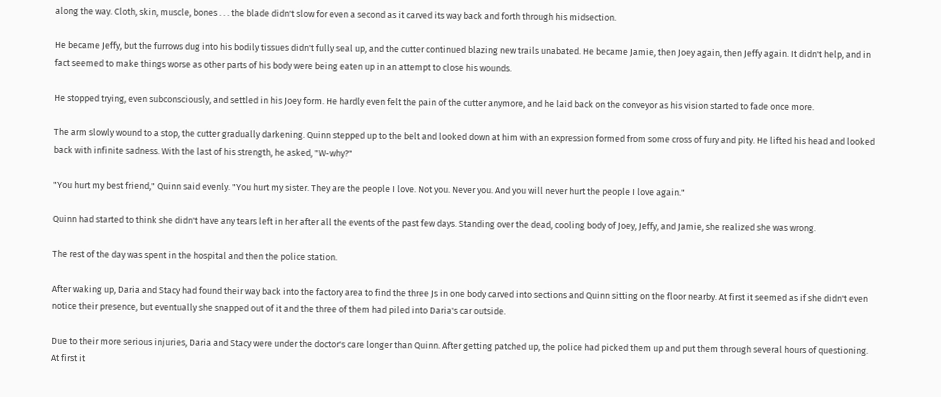along the way. Cloth, skin, muscle, bones . . . the blade didn't slow for even a second as it carved its way back and forth through his midsection.

He became Jeffy, but the furrows dug into his bodily tissues didn't fully seal up, and the cutter continued blazing new trails unabated. He became Jamie, then Joey again, then Jeffy again. It didn't help, and in fact seemed to make things worse as other parts of his body were being eaten up in an attempt to close his wounds.

He stopped trying, even subconsciously, and settled in his Joey form. He hardly even felt the pain of the cutter anymore, and he laid back on the conveyor as his vision started to fade once more.

The arm slowly wound to a stop, the cutter gradually darkening. Quinn stepped up to the belt and looked down at him with an expression formed from some cross of fury and pity. He lifted his head and looked back with infinite sadness. With the last of his strength, he asked, "W-why?"

"You hurt my best friend," Quinn said evenly. "You hurt my sister. They are the people I love. Not you. Never you. And you will never hurt the people I love again."

Quinn had started to think she didn't have any tears left in her after all the events of the past few days. Standing over the dead, cooling body of Joey, Jeffy, and Jamie, she realized she was wrong.

The rest of the day was spent in the hospital and then the police station.

After waking up, Daria and Stacy had found their way back into the factory area to find the three Js in one body carved into sections and Quinn sitting on the floor nearby. At first it seemed as if she didn't even notice their presence, but eventually she snapped out of it and the three of them had piled into Daria's car outside.

Due to their more serious injuries, Daria and Stacy were under the doctor's care longer than Quinn. After getting patched up, the police had picked them up and put them through several hours of questioning. At first it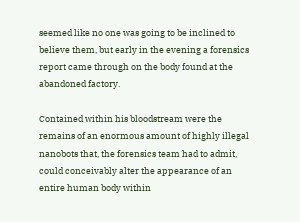seemed like no one was going to be inclined to believe them, but early in the evening a forensics report came through on the body found at the abandoned factory.

Contained within his bloodstream were the remains of an enormous amount of highly illegal nanobots that, the forensics team had to admit, could conceivably alter the appearance of an entire human body within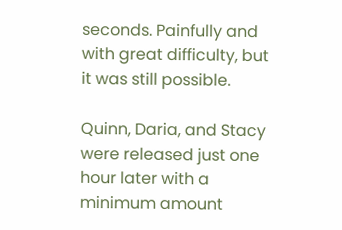seconds. Painfully and with great difficulty, but it was still possible.

Quinn, Daria, and Stacy were released just one hour later with a minimum amount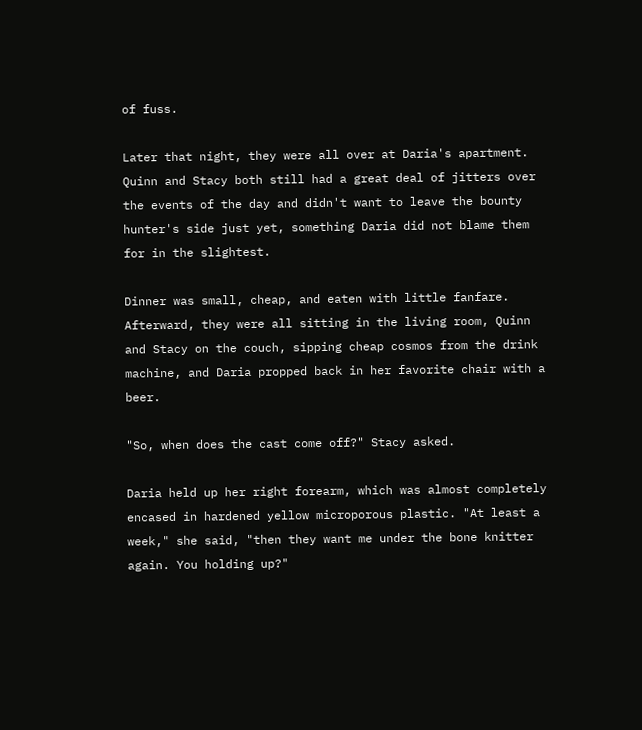of fuss.

Later that night, they were all over at Daria's apartment. Quinn and Stacy both still had a great deal of jitters over the events of the day and didn't want to leave the bounty hunter's side just yet, something Daria did not blame them for in the slightest.

Dinner was small, cheap, and eaten with little fanfare. Afterward, they were all sitting in the living room, Quinn and Stacy on the couch, sipping cheap cosmos from the drink machine, and Daria propped back in her favorite chair with a beer.

"So, when does the cast come off?" Stacy asked.

Daria held up her right forearm, which was almost completely encased in hardened yellow microporous plastic. "At least a week," she said, "then they want me under the bone knitter again. You holding up?"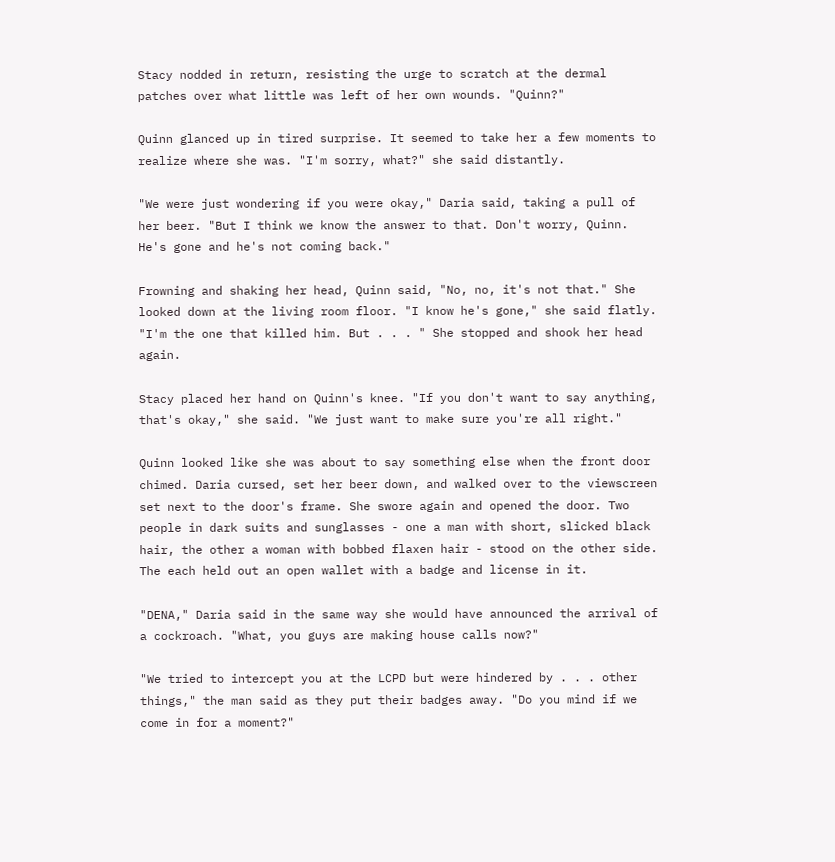Stacy nodded in return, resisting the urge to scratch at the dermal patches over what little was left of her own wounds. "Quinn?"

Quinn glanced up in tired surprise. It seemed to take her a few moments to realize where she was. "I'm sorry, what?" she said distantly.

"We were just wondering if you were okay," Daria said, taking a pull of her beer. "But I think we know the answer to that. Don't worry, Quinn. He's gone and he's not coming back."

Frowning and shaking her head, Quinn said, "No, no, it's not that." She looked down at the living room floor. "I know he's gone," she said flatly. "I'm the one that killed him. But . . . " She stopped and shook her head again.

Stacy placed her hand on Quinn's knee. "If you don't want to say anything, that's okay," she said. "We just want to make sure you're all right."

Quinn looked like she was about to say something else when the front door chimed. Daria cursed, set her beer down, and walked over to the viewscreen set next to the door's frame. She swore again and opened the door. Two people in dark suits and sunglasses - one a man with short, slicked black hair, the other a woman with bobbed flaxen hair - stood on the other side. The each held out an open wallet with a badge and license in it.

"DENA," Daria said in the same way she would have announced the arrival of a cockroach. "What, you guys are making house calls now?"

"We tried to intercept you at the LCPD but were hindered by . . . other things," the man said as they put their badges away. "Do you mind if we come in for a moment?"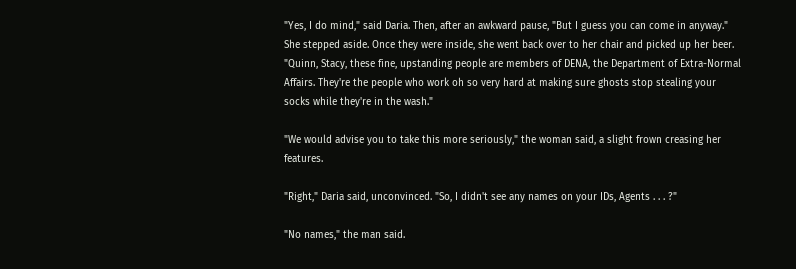"Yes, I do mind," said Daria. Then, after an awkward pause, "But I guess you can come in anyway." She stepped aside. Once they were inside, she went back over to her chair and picked up her beer. "Quinn, Stacy, these fine, upstanding people are members of DENA, the Department of Extra-Normal Affairs. They're the people who work oh so very hard at making sure ghosts stop stealing your socks while they're in the wash."

"We would advise you to take this more seriously," the woman said, a slight frown creasing her features.

"Right," Daria said, unconvinced. "So, I didn't see any names on your IDs, Agents . . . ?"

"No names," the man said.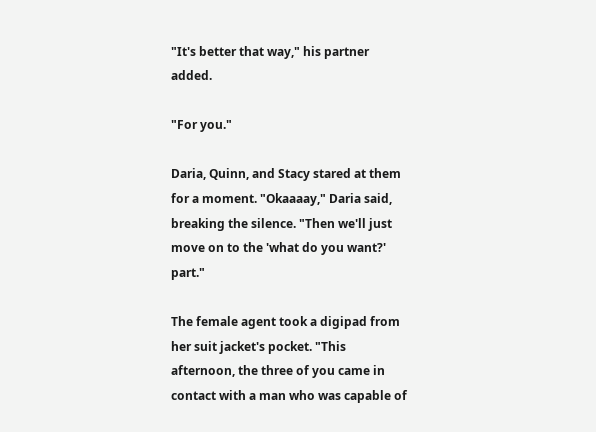"It's better that way," his partner added.

"For you."

Daria, Quinn, and Stacy stared at them for a moment. "Okaaaay," Daria said, breaking the silence. "Then we'll just move on to the 'what do you want?' part."

The female agent took a digipad from her suit jacket's pocket. "This afternoon, the three of you came in contact with a man who was capable of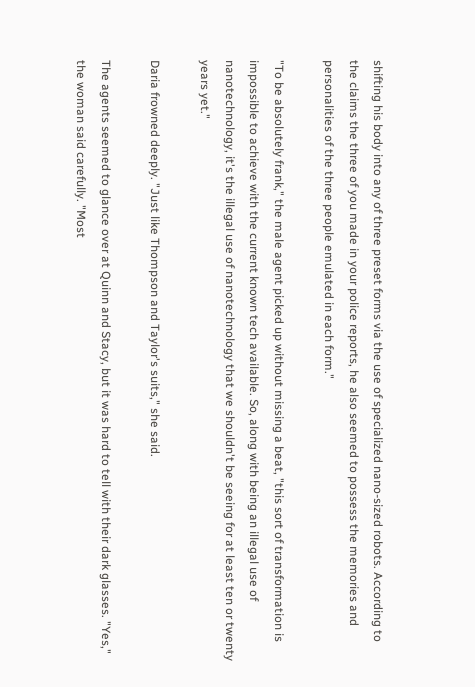shifting his body into any of three preset forms via the use of specialized nano-sized robots. According to the claims the three of you made in your police reports, he also seemed to possess the memories and personalities of the three people emulated in each form."

"To be absolutely frank," the male agent picked up without missing a beat, "this sort of transformation is impossible to achieve with the current known tech available. So, along with being an illegal use of nanotechnology, it's the illegal use of nanotechnology that we shouldn't be seeing for at least ten or twenty years yet."

Daria frowned deeply. "Just like Thompson and Taylor's suits," she said.

The agents seemed to glance over at Quinn and Stacy, but it was hard to tell with their dark glasses. "Yes," the woman said carefully. "Most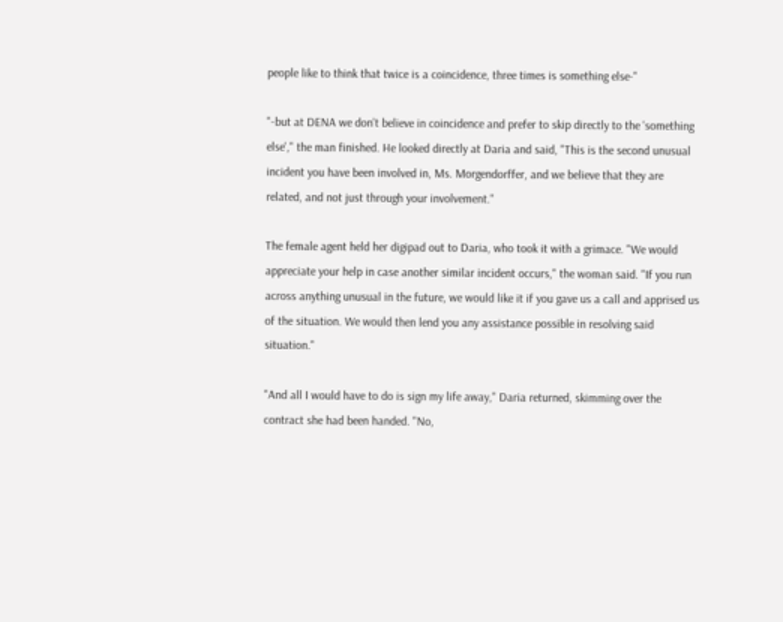people like to think that twice is a coincidence, three times is something else-"

"-but at DENA we don't believe in coincidence and prefer to skip directly to the 'something else'," the man finished. He looked directly at Daria and said, "This is the second unusual incident you have been involved in, Ms. Morgendorffer, and we believe that they are related, and not just through your involvement."

The female agent held her digipad out to Daria, who took it with a grimace. "We would appreciate your help in case another similar incident occurs," the woman said. "If you run across anything unusual in the future, we would like it if you gave us a call and apprised us of the situation. We would then lend you any assistance possible in resolving said situation."

"And all I would have to do is sign my life away," Daria returned, skimming over the contract she had been handed. "No,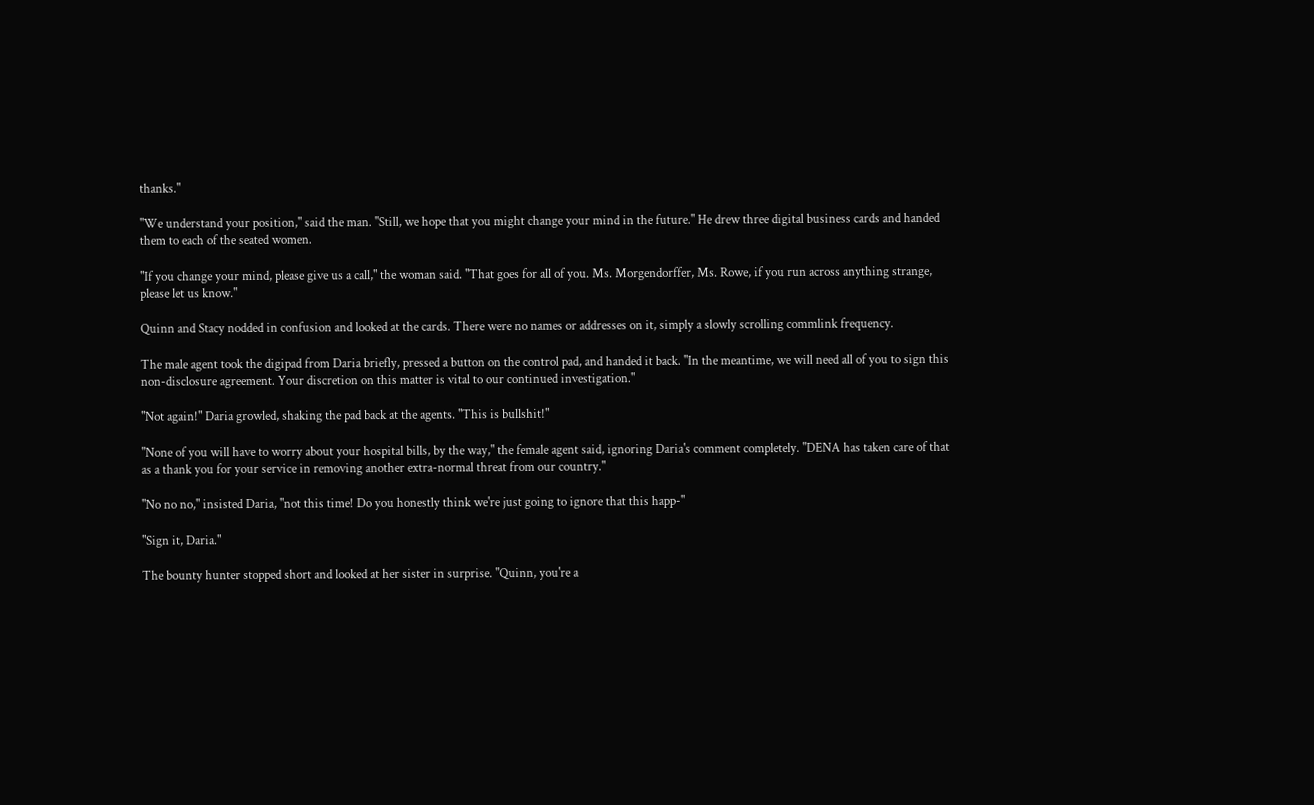thanks."

"We understand your position," said the man. "Still, we hope that you might change your mind in the future." He drew three digital business cards and handed them to each of the seated women.

"If you change your mind, please give us a call," the woman said. "That goes for all of you. Ms. Morgendorffer, Ms. Rowe, if you run across anything strange, please let us know."

Quinn and Stacy nodded in confusion and looked at the cards. There were no names or addresses on it, simply a slowly scrolling commlink frequency.

The male agent took the digipad from Daria briefly, pressed a button on the control pad, and handed it back. "In the meantime, we will need all of you to sign this non-disclosure agreement. Your discretion on this matter is vital to our continued investigation."

"Not again!" Daria growled, shaking the pad back at the agents. "This is bullshit!"

"None of you will have to worry about your hospital bills, by the way," the female agent said, ignoring Daria's comment completely. "DENA has taken care of that as a thank you for your service in removing another extra-normal threat from our country."

"No no no," insisted Daria, "not this time! Do you honestly think we're just going to ignore that this happ-"

"Sign it, Daria."

The bounty hunter stopped short and looked at her sister in surprise. "Quinn, you're a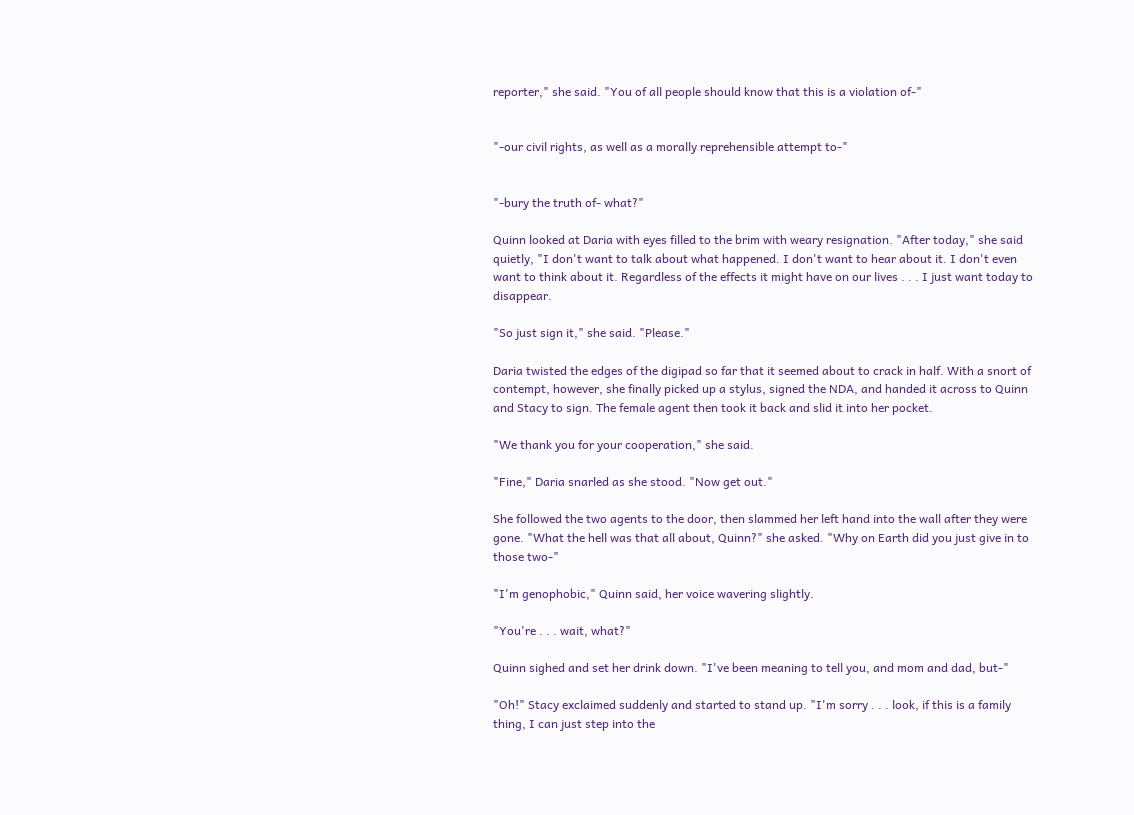reporter," she said. "You of all people should know that this is a violation of-"


"-our civil rights, as well as a morally reprehensible attempt to-"


"-bury the truth of- what?"

Quinn looked at Daria with eyes filled to the brim with weary resignation. "After today," she said quietly, "I don't want to talk about what happened. I don't want to hear about it. I don't even want to think about it. Regardless of the effects it might have on our lives . . . I just want today to disappear.

"So just sign it," she said. "Please."

Daria twisted the edges of the digipad so far that it seemed about to crack in half. With a snort of contempt, however, she finally picked up a stylus, signed the NDA, and handed it across to Quinn and Stacy to sign. The female agent then took it back and slid it into her pocket.

"We thank you for your cooperation," she said.

"Fine," Daria snarled as she stood. "Now get out."

She followed the two agents to the door, then slammed her left hand into the wall after they were gone. "What the hell was that all about, Quinn?" she asked. "Why on Earth did you just give in to those two-"

"I'm genophobic," Quinn said, her voice wavering slightly.

"You're . . . wait, what?"

Quinn sighed and set her drink down. "I've been meaning to tell you, and mom and dad, but-"

"Oh!" Stacy exclaimed suddenly and started to stand up. "I'm sorry . . . look, if this is a family thing, I can just step into the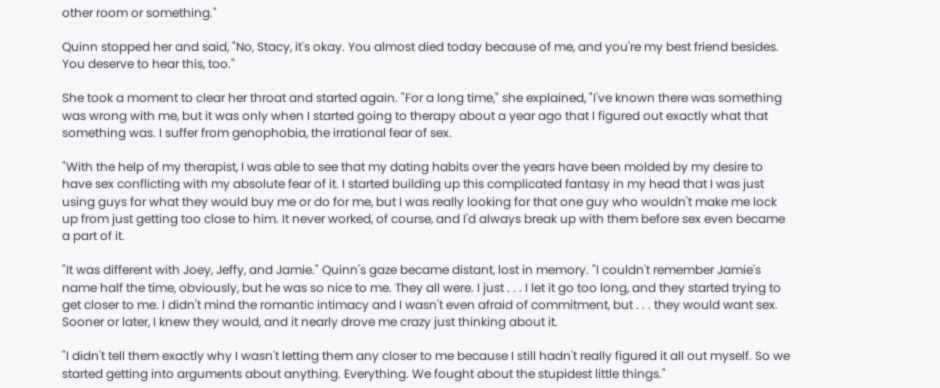other room or something."

Quinn stopped her and said, "No, Stacy, it's okay. You almost died today because of me, and you're my best friend besides. You deserve to hear this, too."

She took a moment to clear her throat and started again. "For a long time," she explained, "I've known there was something was wrong with me, but it was only when I started going to therapy about a year ago that I figured out exactly what that something was. I suffer from genophobia, the irrational fear of sex.

"With the help of my therapist, I was able to see that my dating habits over the years have been molded by my desire to have sex conflicting with my absolute fear of it. I started building up this complicated fantasy in my head that I was just using guys for what they would buy me or do for me, but I was really looking for that one guy who wouldn't make me lock up from just getting too close to him. It never worked, of course, and I'd always break up with them before sex even became a part of it.

"It was different with Joey, Jeffy, and Jamie." Quinn's gaze became distant, lost in memory. "I couldn't remember Jamie's name half the time, obviously, but he was so nice to me. They all were. I just . . . I let it go too long, and they started trying to get closer to me. I didn't mind the romantic intimacy and I wasn't even afraid of commitment, but . . . they would want sex. Sooner or later, I knew they would, and it nearly drove me crazy just thinking about it.

"I didn't tell them exactly why I wasn't letting them any closer to me because I still hadn't really figured it all out myself. So we started getting into arguments about anything. Everything. We fought about the stupidest little things."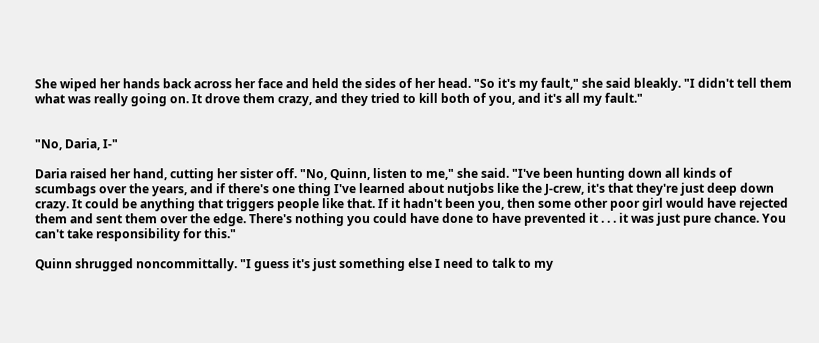She wiped her hands back across her face and held the sides of her head. "So it's my fault," she said bleakly. "I didn't tell them what was really going on. It drove them crazy, and they tried to kill both of you, and it's all my fault."


"No, Daria, I-"

Daria raised her hand, cutting her sister off. "No, Quinn, listen to me," she said. "I've been hunting down all kinds of scumbags over the years, and if there's one thing I've learned about nutjobs like the J-crew, it's that they're just deep down crazy. It could be anything that triggers people like that. If it hadn't been you, then some other poor girl would have rejected them and sent them over the edge. There's nothing you could have done to have prevented it . . . it was just pure chance. You can't take responsibility for this."

Quinn shrugged noncommittally. "I guess it's just something else I need to talk to my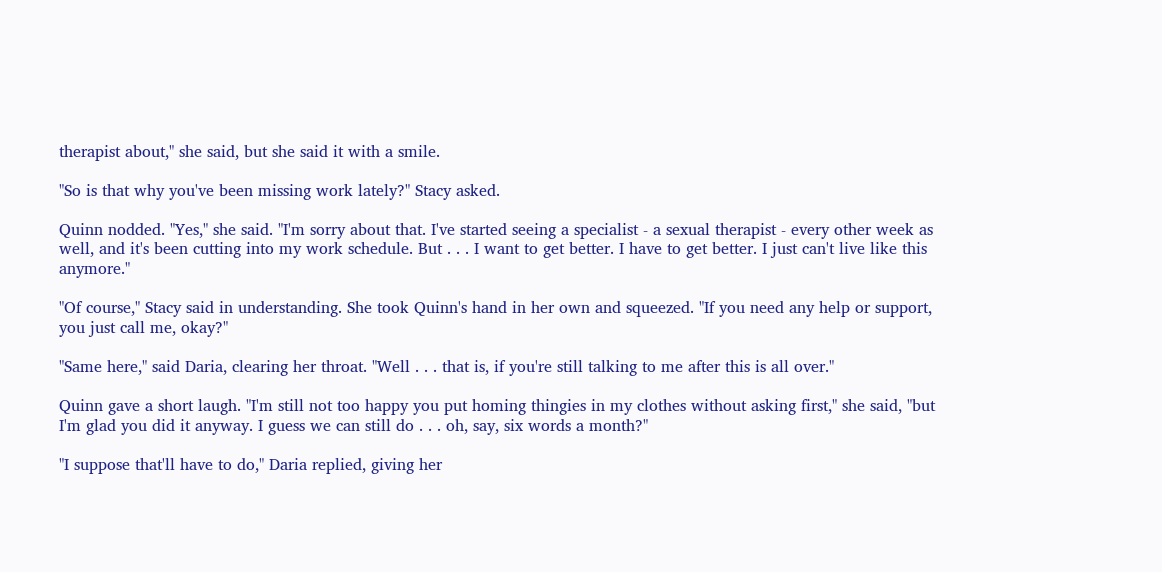therapist about," she said, but she said it with a smile.

"So is that why you've been missing work lately?" Stacy asked.

Quinn nodded. "Yes," she said. "I'm sorry about that. I've started seeing a specialist - a sexual therapist - every other week as well, and it's been cutting into my work schedule. But . . . I want to get better. I have to get better. I just can't live like this anymore."

"Of course," Stacy said in understanding. She took Quinn's hand in her own and squeezed. "If you need any help or support, you just call me, okay?"

"Same here," said Daria, clearing her throat. "Well . . . that is, if you're still talking to me after this is all over."

Quinn gave a short laugh. "I'm still not too happy you put homing thingies in my clothes without asking first," she said, "but I'm glad you did it anyway. I guess we can still do . . . oh, say, six words a month?"

"I suppose that'll have to do," Daria replied, giving her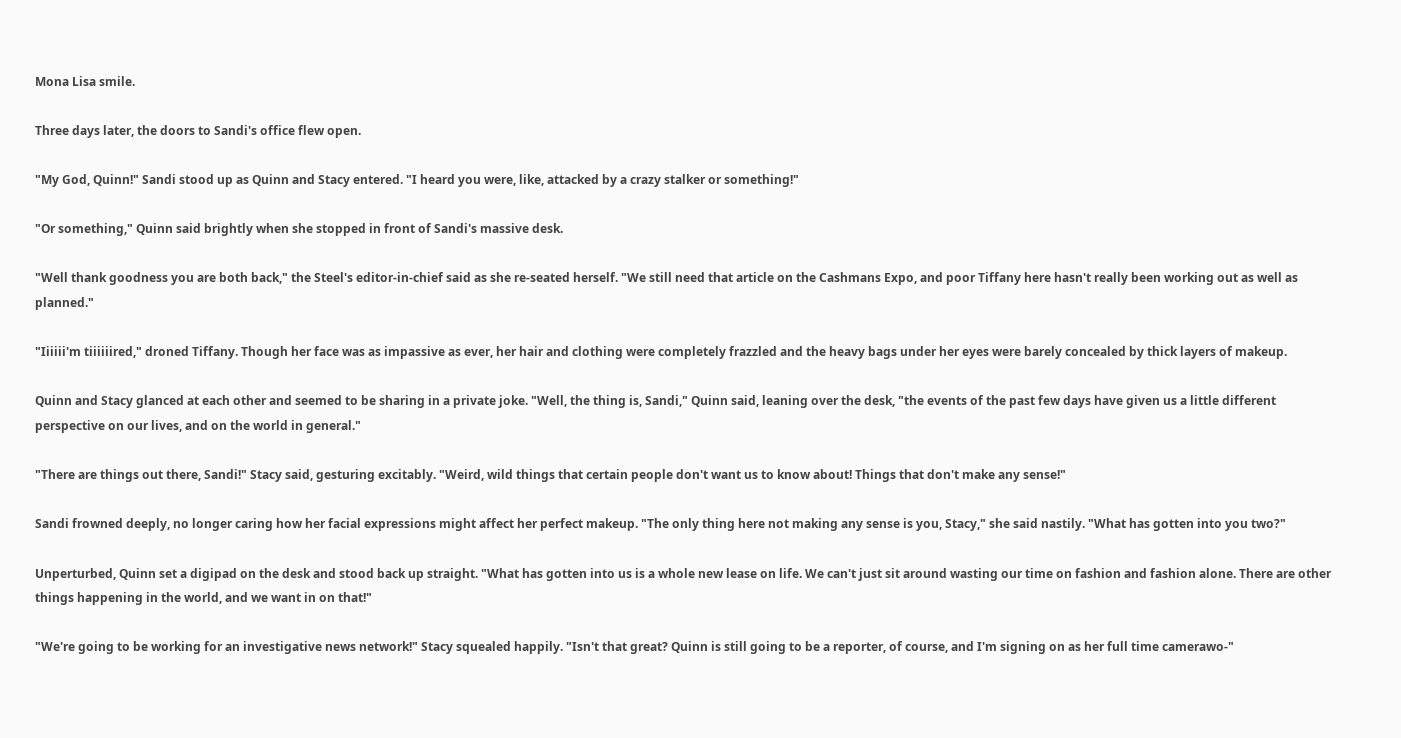Mona Lisa smile.

Three days later, the doors to Sandi's office flew open.

"My God, Quinn!" Sandi stood up as Quinn and Stacy entered. "I heard you were, like, attacked by a crazy stalker or something!"

"Or something," Quinn said brightly when she stopped in front of Sandi's massive desk.

"Well thank goodness you are both back," the Steel's editor-in-chief said as she re-seated herself. "We still need that article on the Cashmans Expo, and poor Tiffany here hasn't really been working out as well as planned."

"Iiiiii'm tiiiiiired," droned Tiffany. Though her face was as impassive as ever, her hair and clothing were completely frazzled and the heavy bags under her eyes were barely concealed by thick layers of makeup.

Quinn and Stacy glanced at each other and seemed to be sharing in a private joke. "Well, the thing is, Sandi," Quinn said, leaning over the desk, "the events of the past few days have given us a little different perspective on our lives, and on the world in general."

"There are things out there, Sandi!" Stacy said, gesturing excitably. "Weird, wild things that certain people don't want us to know about! Things that don't make any sense!"

Sandi frowned deeply, no longer caring how her facial expressions might affect her perfect makeup. "The only thing here not making any sense is you, Stacy," she said nastily. "What has gotten into you two?"

Unperturbed, Quinn set a digipad on the desk and stood back up straight. "What has gotten into us is a whole new lease on life. We can't just sit around wasting our time on fashion and fashion alone. There are other things happening in the world, and we want in on that!"

"We're going to be working for an investigative news network!" Stacy squealed happily. "Isn't that great? Quinn is still going to be a reporter, of course, and I'm signing on as her full time camerawo-"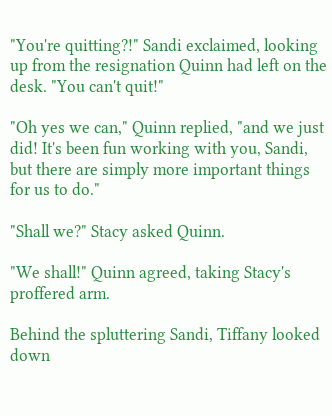"You're quitting?!" Sandi exclaimed, looking up from the resignation Quinn had left on the desk. "You can't quit!"

"Oh yes we can," Quinn replied, "and we just did! It's been fun working with you, Sandi, but there are simply more important things for us to do."

"Shall we?" Stacy asked Quinn.

"We shall!" Quinn agreed, taking Stacy's proffered arm.

Behind the spluttering Sandi, Tiffany looked down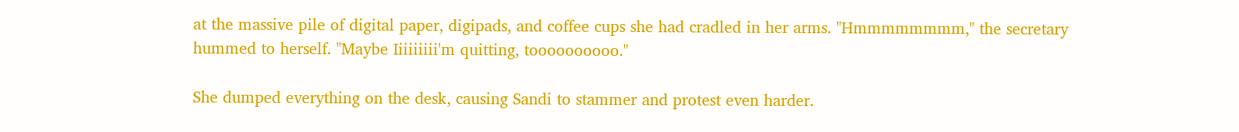at the massive pile of digital paper, digipads, and coffee cups she had cradled in her arms. "Hmmmmmmmm," the secretary hummed to herself. "Maybe Iiiiiiiii'm quitting, toooooooooo."

She dumped everything on the desk, causing Sandi to stammer and protest even harder.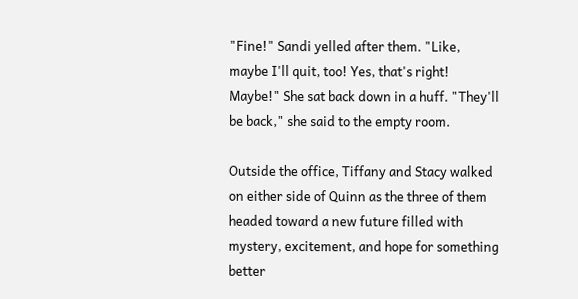"Fine!" Sandi yelled after them. "Like, maybe I'll quit, too! Yes, that's right! Maybe!" She sat back down in a huff. "They'll be back," she said to the empty room.

Outside the office, Tiffany and Stacy walked on either side of Quinn as the three of them headed toward a new future filled with mystery, excitement, and hope for something better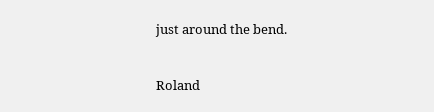just around the bend.


Roland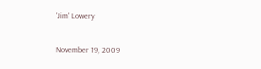'Jim' Lowery

November 19, 2009